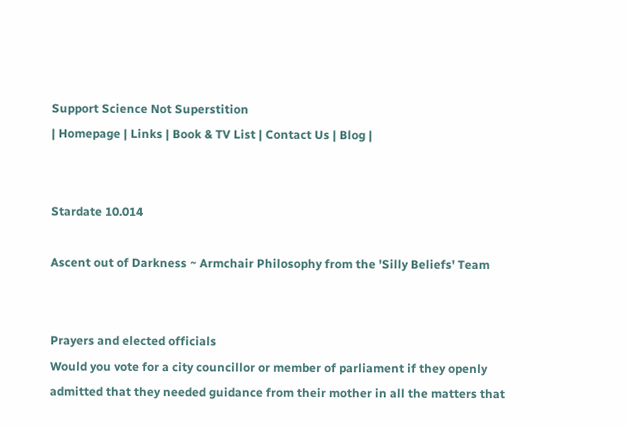Support Science Not Superstition
| Homepage | Links | Book & TV List | Contact Us | Blog |


Stardate 10.014

Ascent out of Darkness ~ Armchair Philosophy from the 'Silly Beliefs' Team


Prayers and elected officials
Would you vote for a city councillor or member of parliament if they openly admitted that they needed guidance from their mother in all the matters that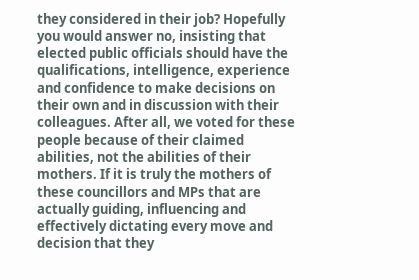they considered in their job? Hopefully you would answer no, insisting that elected public officials should have the qualifications, intelligence, experience and confidence to make decisions on their own and in discussion with their colleagues. After all, we voted for these people because of their claimed abilities, not the abilities of their mothers. If it is truly the mothers of these councillors and MPs that are actually guiding, influencing and effectively dictating every move and decision that they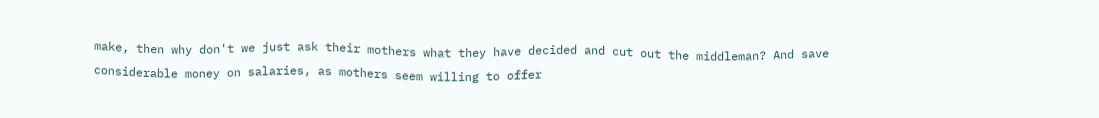make, then why don't we just ask their mothers what they have decided and cut out the middleman? And save considerable money on salaries, as mothers seem willing to offer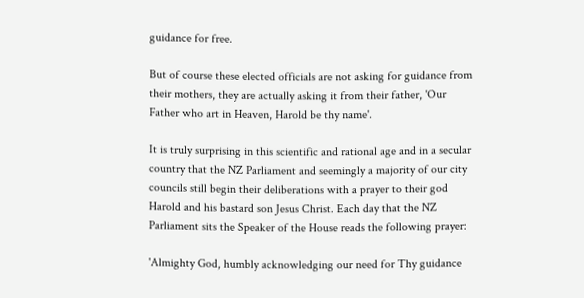guidance for free.

But of course these elected officials are not asking for guidance from their mothers, they are actually asking it from their father, 'Our Father who art in Heaven, Harold be thy name'.

It is truly surprising in this scientific and rational age and in a secular country that the NZ Parliament and seemingly a majority of our city councils still begin their deliberations with a prayer to their god Harold and his bastard son Jesus Christ. Each day that the NZ Parliament sits the Speaker of the House reads the following prayer:

'Almighty God, humbly acknowledging our need for Thy guidance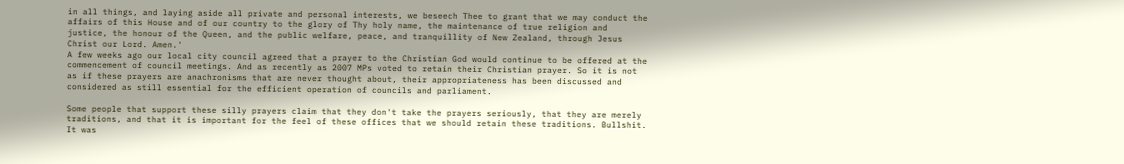in all things, and laying aside all private and personal interests, we beseech Thee to grant that we may conduct the affairs of this House and of our country to the glory of Thy holy name, the maintenance of true religion and justice, the honour of the Queen, and the public welfare, peace, and tranquillity of New Zealand, through Jesus Christ our Lord. Amen.'
A few weeks ago our local city council agreed that a prayer to the Christian God would continue to be offered at the commencement of council meetings. And as recently as 2007 MPs voted to retain their Christian prayer. So it is not as if these prayers are anachronisms that are never thought about, their appropriateness has been discussed and considered as still essential for the efficient operation of councils and parliament.

Some people that support these silly prayers claim that they don't take the prayers seriously, that they are merely traditions, and that it is important for the feel of these offices that we should retain these traditions. Bullshit. It was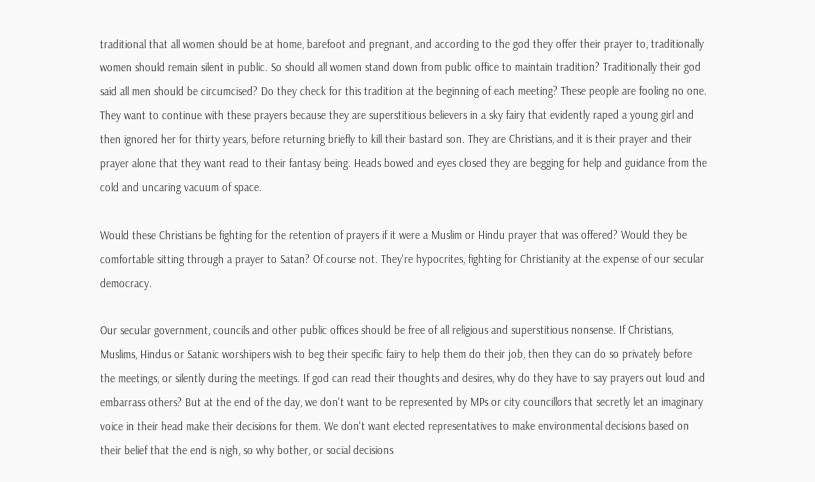traditional that all women should be at home, barefoot and pregnant, and according to the god they offer their prayer to, traditionally women should remain silent in public. So should all women stand down from public office to maintain tradition? Traditionally their god said all men should be circumcised? Do they check for this tradition at the beginning of each meeting? These people are fooling no one. They want to continue with these prayers because they are superstitious believers in a sky fairy that evidently raped a young girl and then ignored her for thirty years, before returning briefly to kill their bastard son. They are Christians, and it is their prayer and their prayer alone that they want read to their fantasy being. Heads bowed and eyes closed they are begging for help and guidance from the cold and uncaring vacuum of space.

Would these Christians be fighting for the retention of prayers if it were a Muslim or Hindu prayer that was offered? Would they be comfortable sitting through a prayer to Satan? Of course not. They're hypocrites, fighting for Christianity at the expense of our secular democracy.

Our secular government, councils and other public offices should be free of all religious and superstitious nonsense. If Christians, Muslims, Hindus or Satanic worshipers wish to beg their specific fairy to help them do their job, then they can do so privately before the meetings, or silently during the meetings. If god can read their thoughts and desires, why do they have to say prayers out loud and embarrass others? But at the end of the day, we don't want to be represented by MPs or city councillors that secretly let an imaginary voice in their head make their decisions for them. We don't want elected representatives to make environmental decisions based on their belief that the end is nigh, so why bother, or social decisions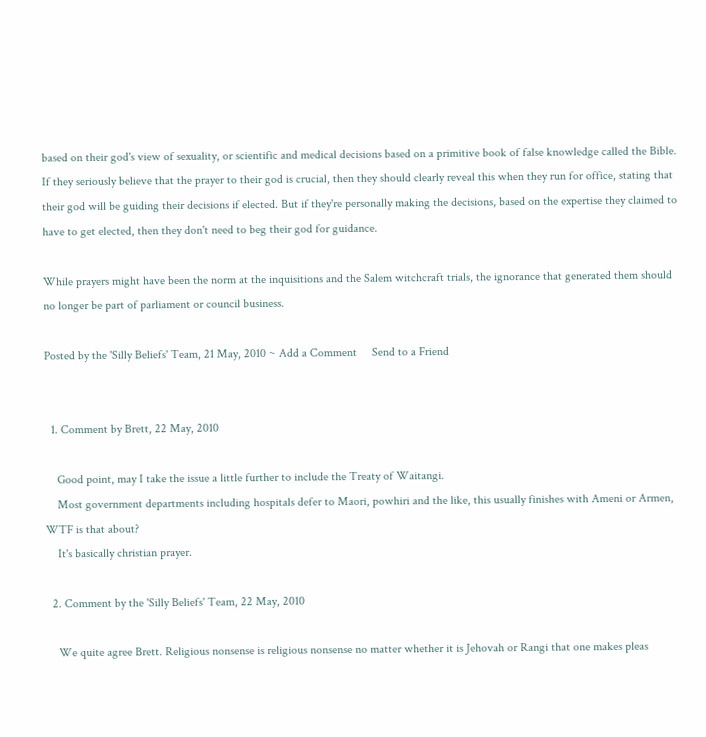based on their god's view of sexuality, or scientific and medical decisions based on a primitive book of false knowledge called the Bible. If they seriously believe that the prayer to their god is crucial, then they should clearly reveal this when they run for office, stating that their god will be guiding their decisions if elected. But if they're personally making the decisions, based on the expertise they claimed to have to get elected, then they don't need to beg their god for guidance.

While prayers might have been the norm at the inquisitions and the Salem witchcraft trials, the ignorance that generated them should no longer be part of parliament or council business.

Posted by the 'Silly Beliefs' Team, 21 May, 2010 ~ Add a Comment     Send to a Friend


  1. Comment by Brett, 22 May, 2010

    Good point, may I take the issue a little further to include the Treaty of Waitangi.
    Most government departments including hospitals defer to Maori, powhiri and the like, this usually finishes with Ameni or Armen, WTF is that about?
    It's basically christian prayer.

  2. Comment by the 'Silly Beliefs' Team, 22 May, 2010

    We quite agree Brett. Religious nonsense is religious nonsense no matter whether it is Jehovah or Rangi that one makes pleas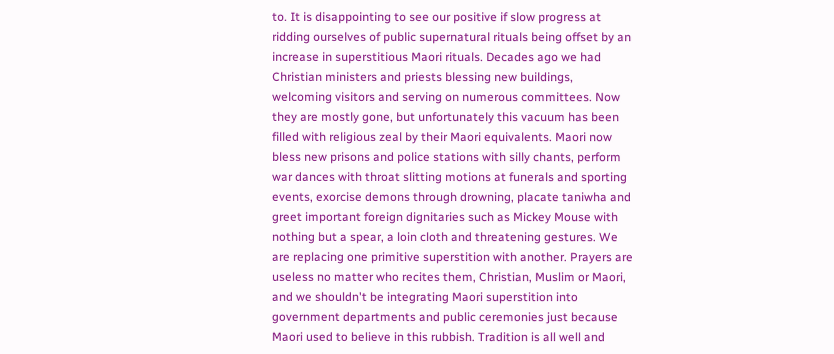to. It is disappointing to see our positive if slow progress at ridding ourselves of public supernatural rituals being offset by an increase in superstitious Maori rituals. Decades ago we had Christian ministers and priests blessing new buildings, welcoming visitors and serving on numerous committees. Now they are mostly gone, but unfortunately this vacuum has been filled with religious zeal by their Maori equivalents. Maori now bless new prisons and police stations with silly chants, perform war dances with throat slitting motions at funerals and sporting events, exorcise demons through drowning, placate taniwha and greet important foreign dignitaries such as Mickey Mouse with nothing but a spear, a loin cloth and threatening gestures. We are replacing one primitive superstition with another. Prayers are useless no matter who recites them, Christian, Muslim or Maori, and we shouldn't be integrating Maori superstition into government departments and public ceremonies just because Maori used to believe in this rubbish. Tradition is all well and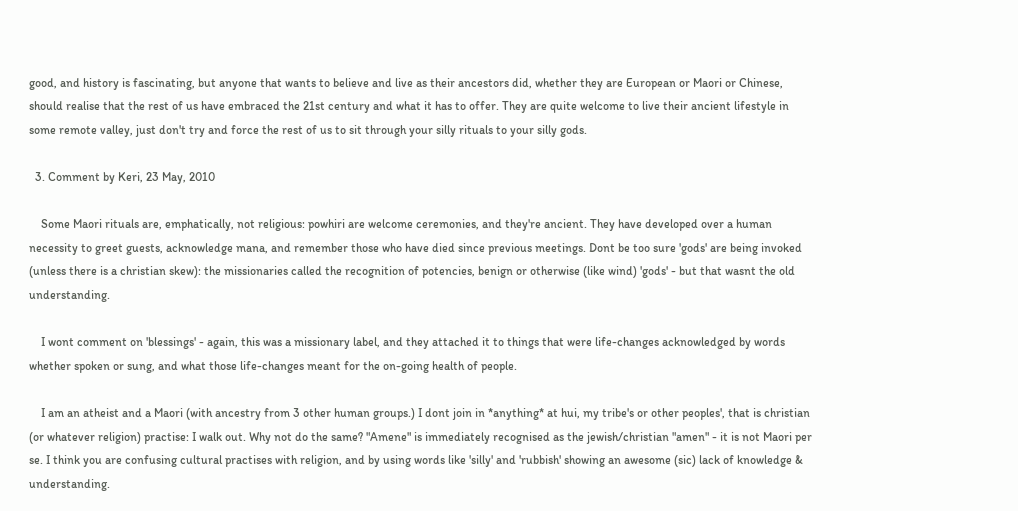good, and history is fascinating, but anyone that wants to believe and live as their ancestors did, whether they are European or Maori or Chinese, should realise that the rest of us have embraced the 21st century and what it has to offer. They are quite welcome to live their ancient lifestyle in some remote valley, just don't try and force the rest of us to sit through your silly rituals to your silly gods.

  3. Comment by Keri, 23 May, 2010

    Some Maori rituals are, emphatically, not religious: powhiri are welcome ceremonies, and they're ancient. They have developed over a human necessity to greet guests, acknowledge mana, and remember those who have died since previous meetings. Dont be too sure 'gods' are being invoked (unless there is a christian skew): the missionaries called the recognition of potencies, benign or otherwise (like wind) 'gods' - but that wasnt the old understanding.

    I wont comment on 'blessings' - again, this was a missionary label, and they attached it to things that were life-changes acknowledged by words whether spoken or sung, and what those life-changes meant for the on-going health of people.

    I am an atheist and a Maori (with ancestry from 3 other human groups.) I dont join in *anything* at hui, my tribe's or other peoples', that is christian (or whatever religion) practise: I walk out. Why not do the same? "Amene" is immediately recognised as the jewish/christian "amen" - it is not Maori per se. I think you are confusing cultural practises with religion, and by using words like 'silly' and 'rubbish' showing an awesome (sic) lack of knowledge & understanding.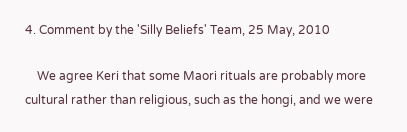4. Comment by the 'Silly Beliefs' Team, 25 May, 2010

    We agree Keri that some Maori rituals are probably more cultural rather than religious, such as the hongi, and we were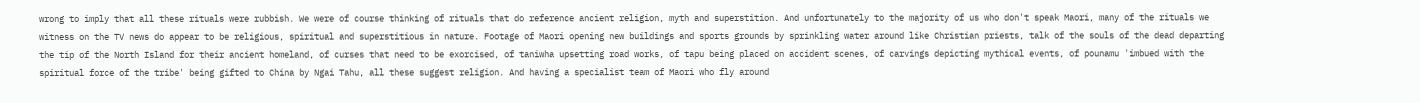wrong to imply that all these rituals were rubbish. We were of course thinking of rituals that do reference ancient religion, myth and superstition. And unfortunately to the majority of us who don't speak Maori, many of the rituals we witness on the TV news do appear to be religious, spiritual and superstitious in nature. Footage of Maori opening new buildings and sports grounds by sprinkling water around like Christian priests, talk of the souls of the dead departing the tip of the North Island for their ancient homeland, of curses that need to be exorcised, of taniwha upsetting road works, of tapu being placed on accident scenes, of carvings depicting mythical events, of pounamu 'imbued with the spiritual force of the tribe' being gifted to China by Ngai Tahu, all these suggest religion. And having a specialist team of Maori who fly around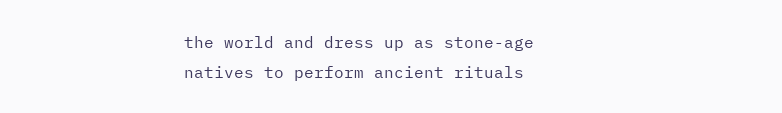the world and dress up as stone-age natives to perform ancient rituals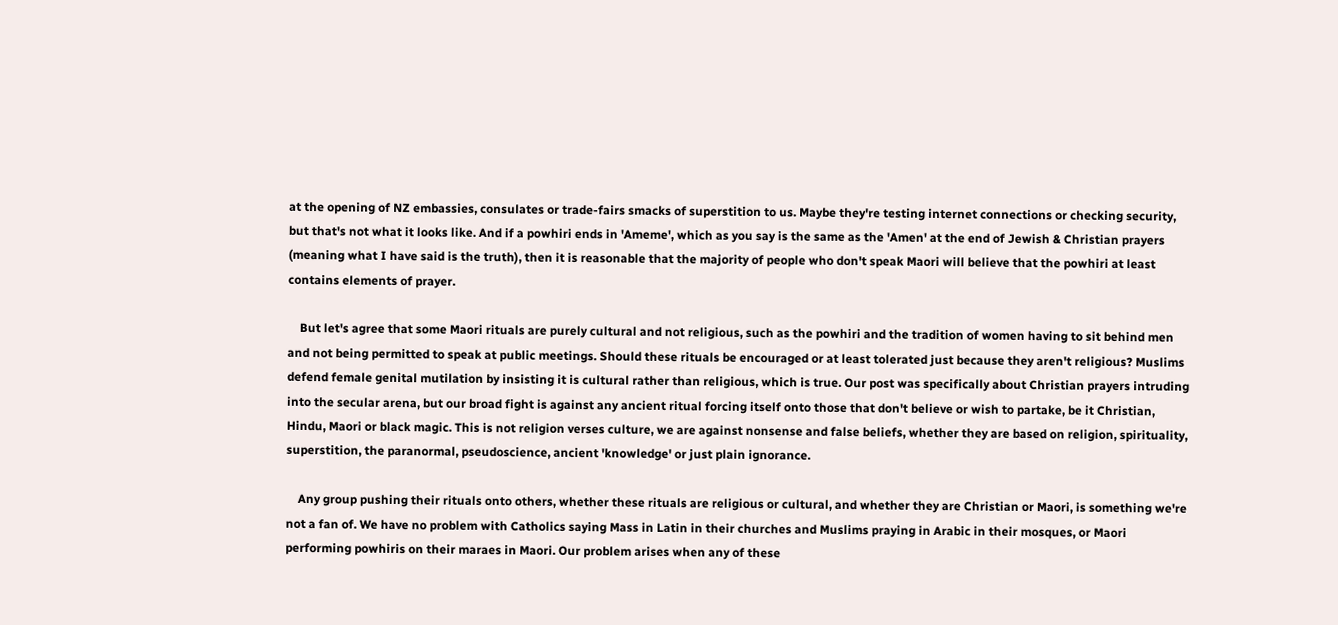at the opening of NZ embassies, consulates or trade-fairs smacks of superstition to us. Maybe they're testing internet connections or checking security, but that's not what it looks like. And if a powhiri ends in 'Ameme', which as you say is the same as the 'Amen' at the end of Jewish & Christian prayers (meaning what I have said is the truth), then it is reasonable that the majority of people who don't speak Maori will believe that the powhiri at least contains elements of prayer.

    But let's agree that some Maori rituals are purely cultural and not religious, such as the powhiri and the tradition of women having to sit behind men and not being permitted to speak at public meetings. Should these rituals be encouraged or at least tolerated just because they aren't religious? Muslims defend female genital mutilation by insisting it is cultural rather than religious, which is true. Our post was specifically about Christian prayers intruding into the secular arena, but our broad fight is against any ancient ritual forcing itself onto those that don't believe or wish to partake, be it Christian, Hindu, Maori or black magic. This is not religion verses culture, we are against nonsense and false beliefs, whether they are based on religion, spirituality, superstition, the paranormal, pseudoscience, ancient 'knowledge' or just plain ignorance.

    Any group pushing their rituals onto others, whether these rituals are religious or cultural, and whether they are Christian or Maori, is something we're not a fan of. We have no problem with Catholics saying Mass in Latin in their churches and Muslims praying in Arabic in their mosques, or Maori performing powhiris on their maraes in Maori. Our problem arises when any of these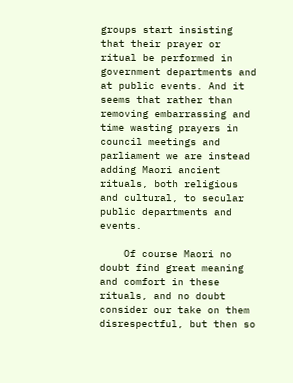groups start insisting that their prayer or ritual be performed in government departments and at public events. And it seems that rather than removing embarrassing and time wasting prayers in council meetings and parliament we are instead adding Maori ancient rituals, both religious and cultural, to secular public departments and events.

    Of course Maori no doubt find great meaning and comfort in these rituals, and no doubt consider our take on them disrespectful, but then so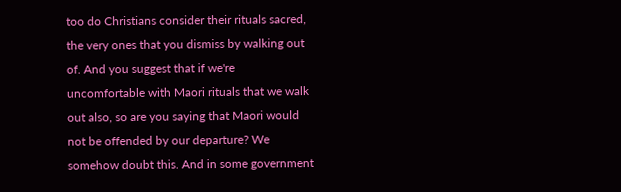too do Christians consider their rituals sacred, the very ones that you dismiss by walking out of. And you suggest that if we're uncomfortable with Maori rituals that we walk out also, so are you saying that Maori would not be offended by our departure? We somehow doubt this. And in some government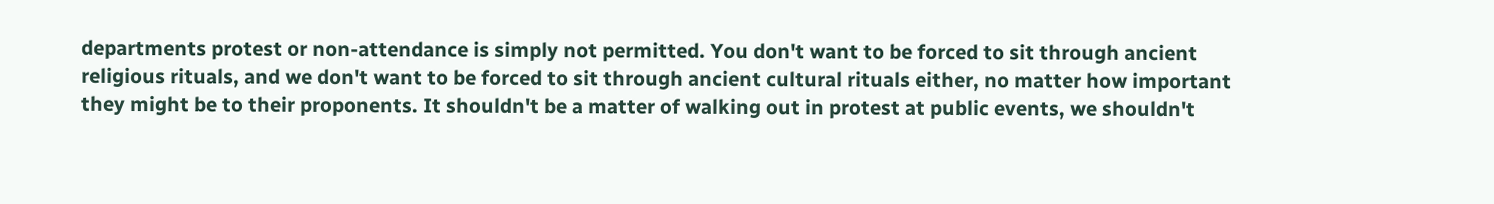departments protest or non-attendance is simply not permitted. You don't want to be forced to sit through ancient religious rituals, and we don't want to be forced to sit through ancient cultural rituals either, no matter how important they might be to their proponents. It shouldn't be a matter of walking out in protest at public events, we shouldn't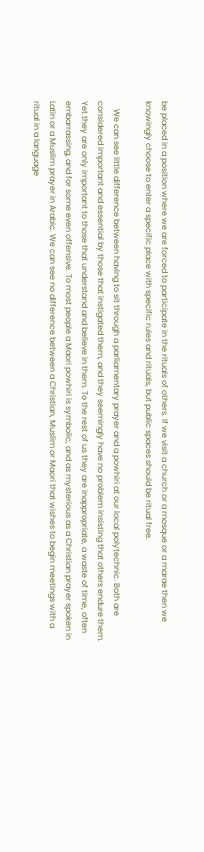be placed in a position where we are forced to participate in the rituals of others. If we visit a church or a mosque or a marae then we knowingly choose to enter a specific place with specific rules and rituals, but public spaces should be ritual free.

    We can see little difference between having to sit through a parliamentary prayer and a powhiri at our local polytechnic. Both are considered important and essential by those that instigated them, and they seemingly have no problem insisting that others endure them. Yet they are only important to those that understand and believe in them. To the rest of us they are inappropriate, a waste of time, often embarrassing, and for some even offensive. To most people a Maori powhiri is symbolic, and as mysterious as a Christian prayer spoken in Latin or a Muslim prayer in Arabic. We can see no difference between a Christian, Muslim or Maori that wishes to begin meetings with a ritual in a language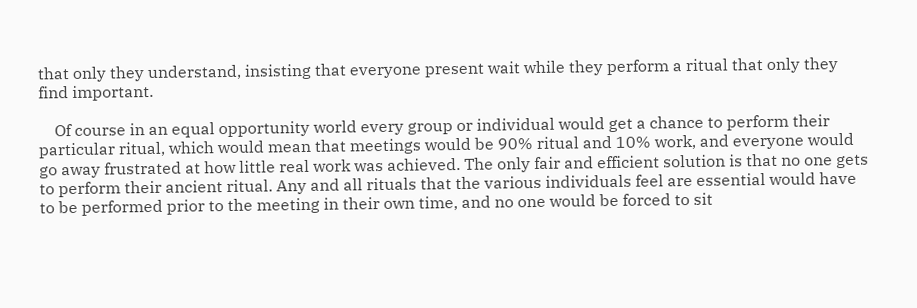that only they understand, insisting that everyone present wait while they perform a ritual that only they find important.

    Of course in an equal opportunity world every group or individual would get a chance to perform their particular ritual, which would mean that meetings would be 90% ritual and 10% work, and everyone would go away frustrated at how little real work was achieved. The only fair and efficient solution is that no one gets to perform their ancient ritual. Any and all rituals that the various individuals feel are essential would have to be performed prior to the meeting in their own time, and no one would be forced to sit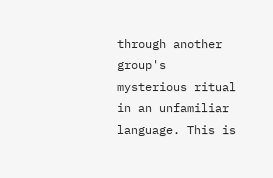through another group's mysterious ritual in an unfamiliar language. This is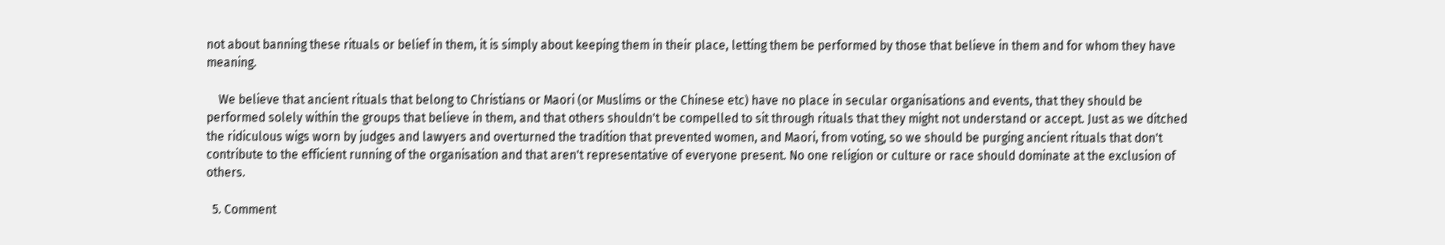not about banning these rituals or belief in them, it is simply about keeping them in their place, letting them be performed by those that believe in them and for whom they have meaning.

    We believe that ancient rituals that belong to Christians or Maori (or Muslims or the Chinese etc) have no place in secular organisations and events, that they should be performed solely within the groups that believe in them, and that others shouldn't be compelled to sit through rituals that they might not understand or accept. Just as we ditched the ridiculous wigs worn by judges and lawyers and overturned the tradition that prevented women, and Maori, from voting, so we should be purging ancient rituals that don't contribute to the efficient running of the organisation and that aren't representative of everyone present. No one religion or culture or race should dominate at the exclusion of others.

  5. Comment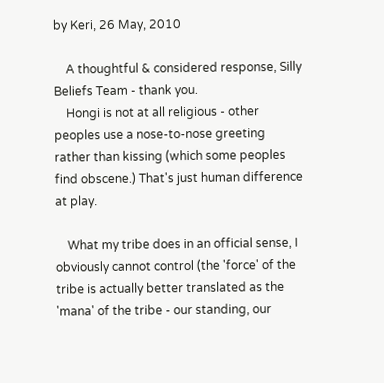by Keri, 26 May, 2010

    A thoughtful & considered response, Silly Beliefs Team - thank you.
    Hongi is not at all religious - other peoples use a nose-to-nose greeting rather than kissing (which some peoples find obscene.) That's just human difference at play.

    What my tribe does in an official sense, I obviously cannot control (the 'force' of the tribe is actually better translated as the 'mana' of the tribe - our standing, our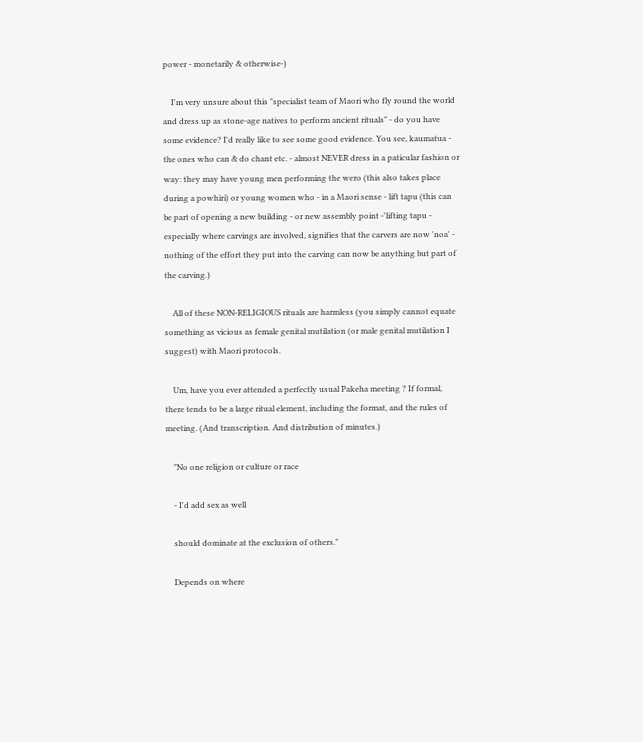power - monetarily & otherwise-)

    I'm very unsure about this "specialist team of Maori who fly round the world and dress up as stone-age natives to perform ancient rituals" - do you have some evidence? I'd really like to see some good evidence. You see, kaumatua - the ones who can & do chant etc. - almost NEVER dress in a paticular fashion or way: they may have young men performing the wero (this also takes place during a powhiri) or young women who - in a Maori sense - lift tapu (this can be part of opening a new building - or new assembly point -'lifting tapu - especially where carvings are involved, signifies that the carvers are now 'noa' - nothing of the effort they put into the carving can now be anything but part of the carving.)

    All of these NON-RELIGIOUS rituals are harmless (you simply cannot equate something as vicious as female genital mutilation (or male genital mutilation I suggest) with Maori protocols.

    Um, have you ever attended a perfectly usual Pakeha meeting ? If formal, there tends to be a large ritual element, including the format, and the rules of meeting. (And transcription. And distribution of minutes.)

    "No one religion or culture or race

    - I'd add sex as well

    should dominate at the exclusion of others."

    Depends on where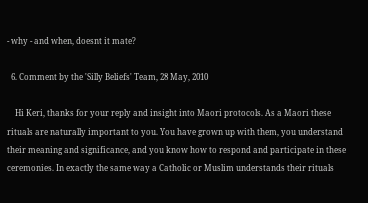- why - and when, doesnt it mate?

  6. Comment by the 'Silly Beliefs' Team, 28 May, 2010

    Hi Keri, thanks for your reply and insight into Maori protocols. As a Maori these rituals are naturally important to you. You have grown up with them, you understand their meaning and significance, and you know how to respond and participate in these ceremonies. In exactly the same way a Catholic or Muslim understands their rituals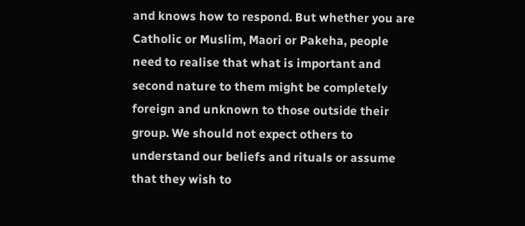and knows how to respond. But whether you are Catholic or Muslim, Maori or Pakeha, people need to realise that what is important and second nature to them might be completely foreign and unknown to those outside their group. We should not expect others to understand our beliefs and rituals or assume that they wish to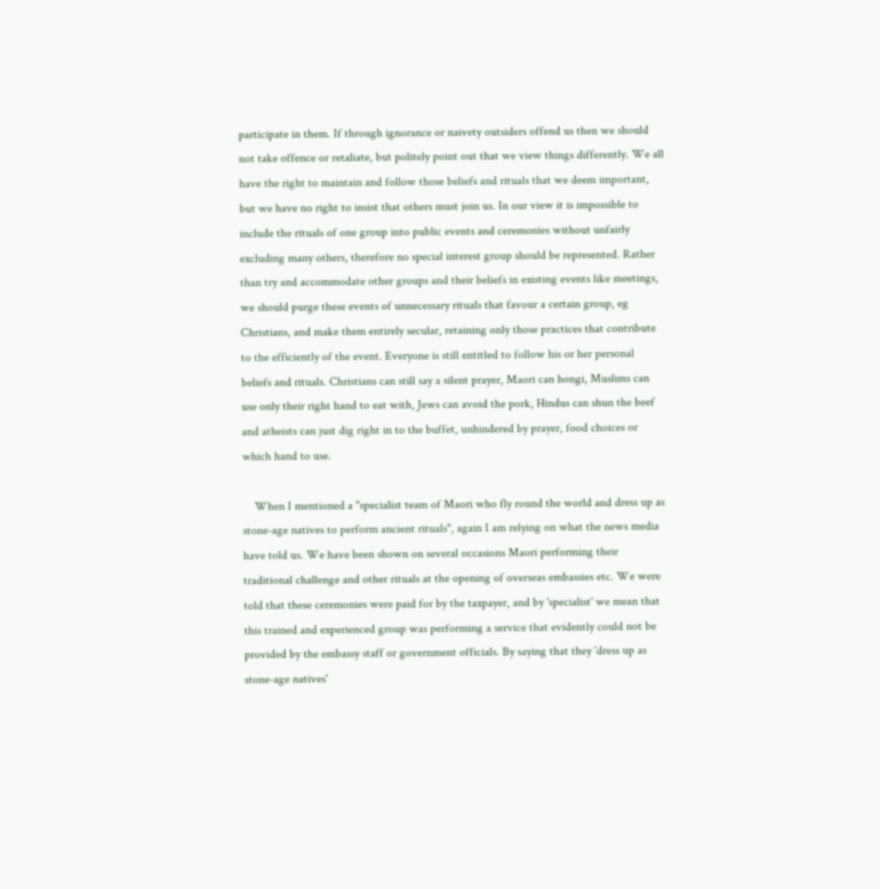participate in them. If through ignorance or naivety outsiders offend us then we should not take offence or retaliate, but politely point out that we view things differently. We all have the right to maintain and follow those beliefs and rituals that we deem important, but we have no right to insist that others must join us. In our view it is impossible to include the rituals of one group into public events and ceremonies without unfairly excluding many others, therefore no special interest group should be represented. Rather than try and accommodate other groups and their beliefs in existing events like meetings, we should purge these events of unnecessary rituals that favour a certain group, eg Christians, and make them entirely secular, retaining only those practices that contribute to the efficiently of the event. Everyone is still entitled to follow his or her personal beliefs and rituals. Christians can still say a silent prayer, Maori can hongi, Muslims can use only their right hand to eat with, Jews can avoid the pork, Hindus can shun the beef and atheists can just dig right in to the buffet, unhindered by prayer, food choices or which hand to use.

    When I mentioned a "specialist team of Maori who fly round the world and dress up as stone-age natives to perform ancient rituals", again I am relying on what the news media have told us. We have been shown on several occasions Maori performing their traditional challenge and other rituals at the opening of overseas embassies etc. We were told that these ceremonies were paid for by the taxpayer, and by 'specialist' we mean that this trained and experienced group was performing a service that evidently could not be provided by the embassy staff or government officials. By saying that they 'dress up as stone-age natives'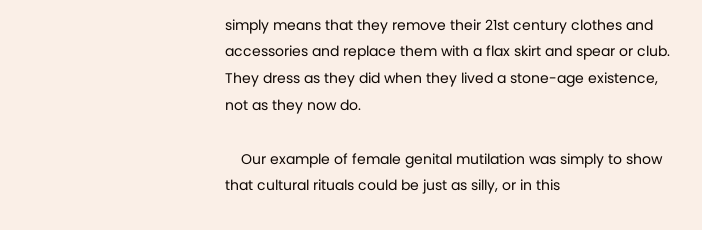simply means that they remove their 21st century clothes and accessories and replace them with a flax skirt and spear or club. They dress as they did when they lived a stone-age existence, not as they now do.

    Our example of female genital mutilation was simply to show that cultural rituals could be just as silly, or in this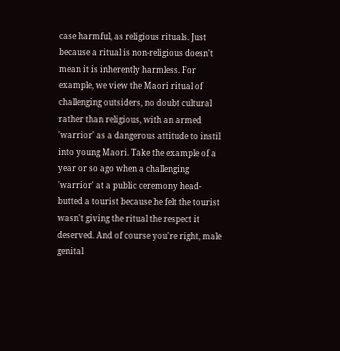case harmful, as religious rituals. Just because a ritual is non-religious doesn't mean it is inherently harmless. For example, we view the Maori ritual of challenging outsiders, no doubt cultural rather than religious, with an armed 'warrior' as a dangerous attitude to instil into young Maori. Take the example of a year or so ago when a challenging 'warrior' at a public ceremony head-butted a tourist because he felt the tourist wasn't giving the ritual the respect it deserved. And of course you're right, male genital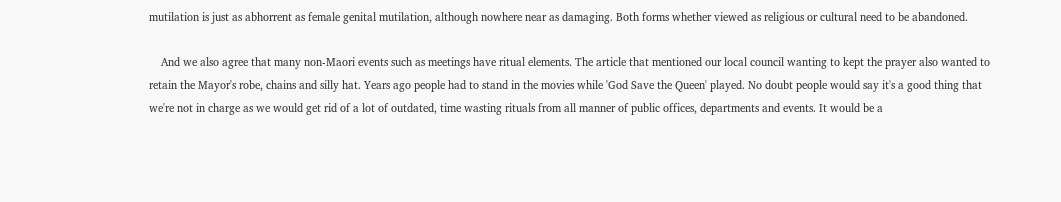mutilation is just as abhorrent as female genital mutilation, although nowhere near as damaging. Both forms whether viewed as religious or cultural need to be abandoned.

    And we also agree that many non-Maori events such as meetings have ritual elements. The article that mentioned our local council wanting to kept the prayer also wanted to retain the Mayor's robe, chains and silly hat. Years ago people had to stand in the movies while 'God Save the Queen' played. No doubt people would say it's a good thing that we're not in charge as we would get rid of a lot of outdated, time wasting rituals from all manner of public offices, departments and events. It would be a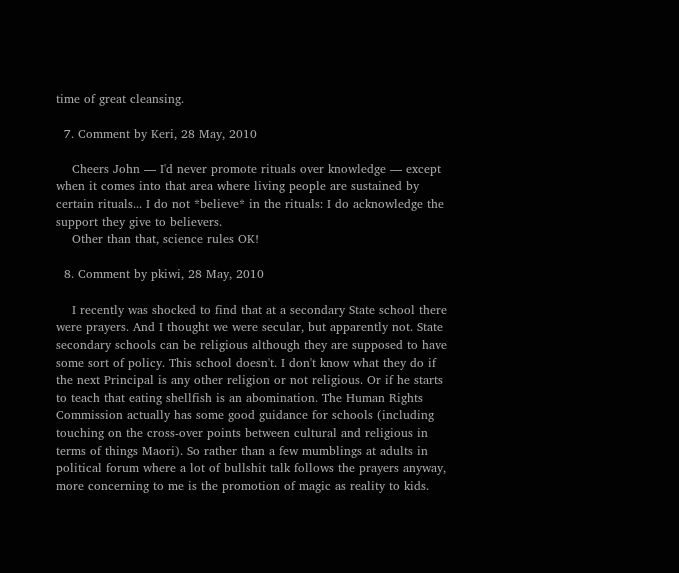time of great cleansing.

  7. Comment by Keri, 28 May, 2010

    Cheers John — I'd never promote rituals over knowledge — except when it comes into that area where living people are sustained by certain rituals... I do not *believe* in the rituals: I do acknowledge the support they give to believers.
    Other than that, science rules OK!

  8. Comment by pkiwi, 28 May, 2010

    I recently was shocked to find that at a secondary State school there were prayers. And I thought we were secular, but apparently not. State secondary schools can be religious although they are supposed to have some sort of policy. This school doesn't. I don't know what they do if the next Principal is any other religion or not religious. Or if he starts to teach that eating shellfish is an abomination. The Human Rights Commission actually has some good guidance for schools (including touching on the cross-over points between cultural and religious in terms of things Maori). So rather than a few mumblings at adults in political forum where a lot of bullshit talk follows the prayers anyway, more concerning to me is the promotion of magic as reality to kids.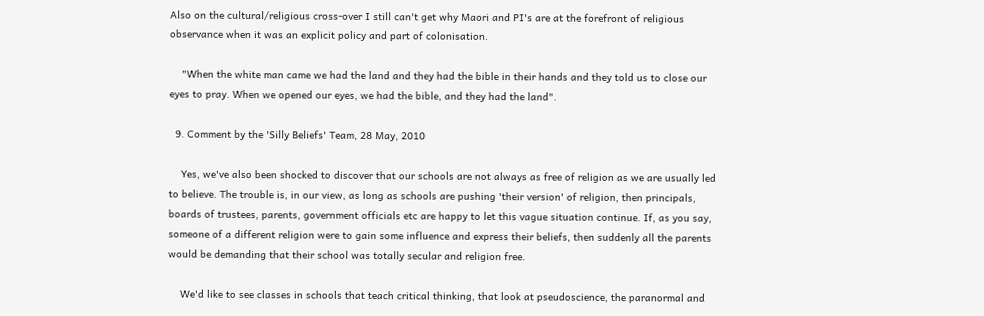Also on the cultural/religious cross-over I still can't get why Maori and PI's are at the forefront of religious observance when it was an explicit policy and part of colonisation.

    "When the white man came we had the land and they had the bible in their hands and they told us to close our eyes to pray. When we opened our eyes, we had the bible, and they had the land".

  9. Comment by the 'Silly Beliefs' Team, 28 May, 2010

    Yes, we've also been shocked to discover that our schools are not always as free of religion as we are usually led to believe. The trouble is, in our view, as long as schools are pushing 'their version' of religion, then principals, boards of trustees, parents, government officials etc are happy to let this vague situation continue. If, as you say, someone of a different religion were to gain some influence and express their beliefs, then suddenly all the parents would be demanding that their school was totally secular and religion free.

    We'd like to see classes in schools that teach critical thinking, that look at pseudoscience, the paranormal and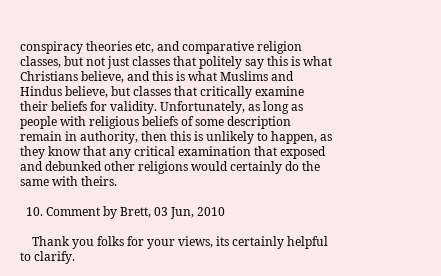conspiracy theories etc, and comparative religion classes, but not just classes that politely say this is what Christians believe, and this is what Muslims and Hindus believe, but classes that critically examine their beliefs for validity. Unfortunately, as long as people with religious beliefs of some description remain in authority, then this is unlikely to happen, as they know that any critical examination that exposed and debunked other religions would certainly do the same with theirs.

  10. Comment by Brett, 03 Jun, 2010

    Thank you folks for your views, its certainly helpful to clarify.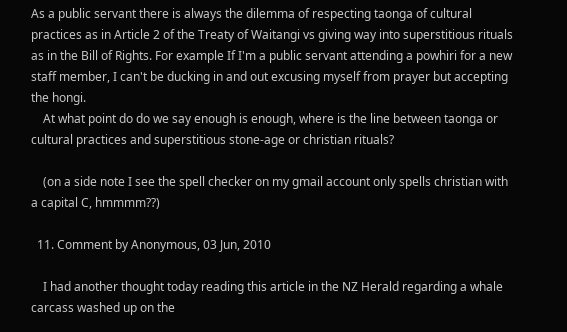As a public servant there is always the dilemma of respecting taonga of cultural practices as in Article 2 of the Treaty of Waitangi vs giving way into superstitious rituals as in the Bill of Rights. For example If I'm a public servant attending a powhiri for a new staff member, I can't be ducking in and out excusing myself from prayer but accepting the hongi.
    At what point do do we say enough is enough, where is the line between taonga or cultural practices and superstitious stone-age or christian rituals?

    (on a side note I see the spell checker on my gmail account only spells christian with a capital C, hmmmm??)

  11. Comment by Anonymous, 03 Jun, 2010

    I had another thought today reading this article in the NZ Herald regarding a whale carcass washed up on the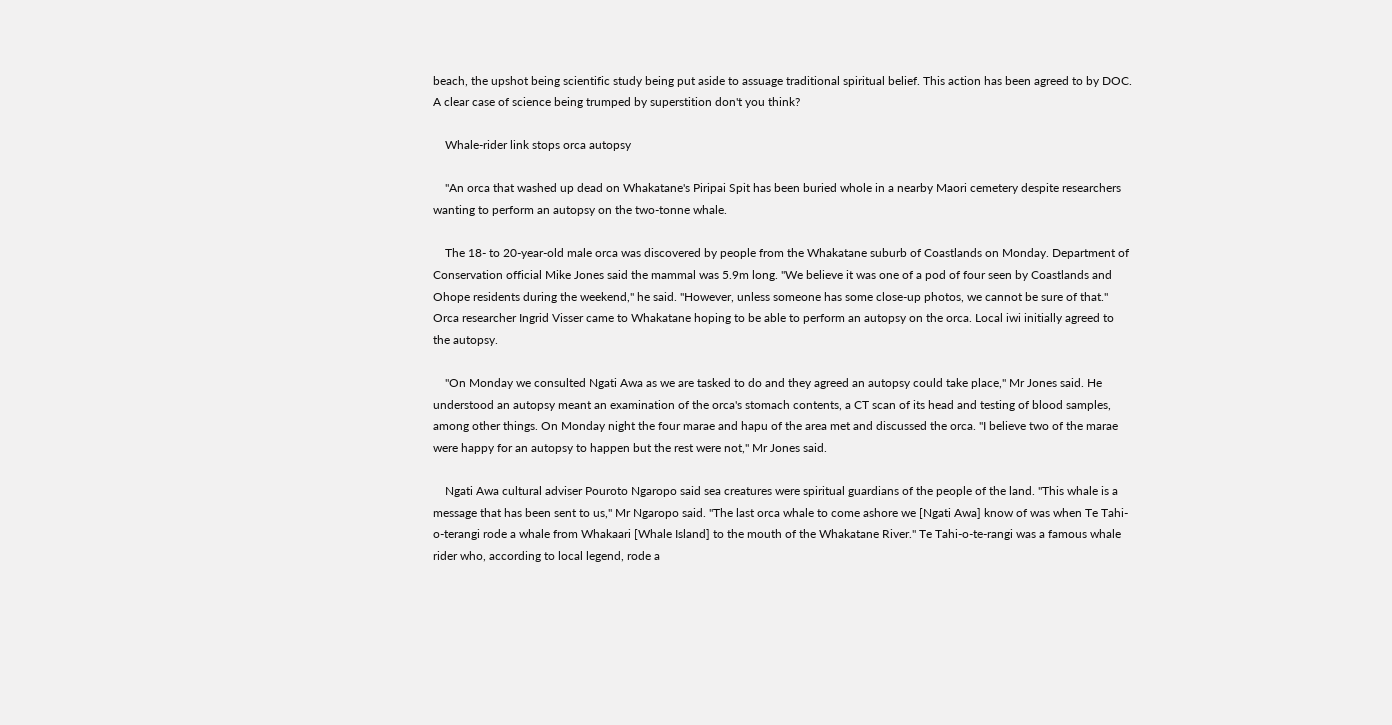beach, the upshot being scientific study being put aside to assuage traditional spiritual belief. This action has been agreed to by DOC. A clear case of science being trumped by superstition don't you think?

    Whale-rider link stops orca autopsy

    "An orca that washed up dead on Whakatane's Piripai Spit has been buried whole in a nearby Maori cemetery despite researchers wanting to perform an autopsy on the two-tonne whale.

    The 18- to 20-year-old male orca was discovered by people from the Whakatane suburb of Coastlands on Monday. Department of Conservation official Mike Jones said the mammal was 5.9m long. "We believe it was one of a pod of four seen by Coastlands and Ohope residents during the weekend," he said. "However, unless someone has some close-up photos, we cannot be sure of that." Orca researcher Ingrid Visser came to Whakatane hoping to be able to perform an autopsy on the orca. Local iwi initially agreed to the autopsy.

    "On Monday we consulted Ngati Awa as we are tasked to do and they agreed an autopsy could take place," Mr Jones said. He understood an autopsy meant an examination of the orca's stomach contents, a CT scan of its head and testing of blood samples, among other things. On Monday night the four marae and hapu of the area met and discussed the orca. "I believe two of the marae were happy for an autopsy to happen but the rest were not," Mr Jones said.

    Ngati Awa cultural adviser Pouroto Ngaropo said sea creatures were spiritual guardians of the people of the land. "This whale is a message that has been sent to us," Mr Ngaropo said. "The last orca whale to come ashore we [Ngati Awa] know of was when Te Tahi-o-terangi rode a whale from Whakaari [Whale Island] to the mouth of the Whakatane River." Te Tahi-o-te-rangi was a famous whale rider who, according to local legend, rode a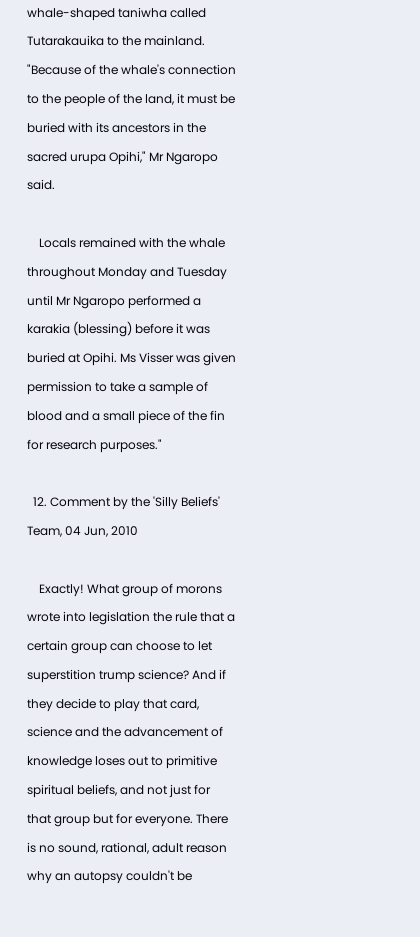whale-shaped taniwha called Tutarakauika to the mainland. "Because of the whale's connection to the people of the land, it must be buried with its ancestors in the sacred urupa Opihi," Mr Ngaropo said.

    Locals remained with the whale throughout Monday and Tuesday until Mr Ngaropo performed a karakia (blessing) before it was buried at Opihi. Ms Visser was given permission to take a sample of blood and a small piece of the fin for research purposes."

  12. Comment by the 'Silly Beliefs' Team, 04 Jun, 2010

    Exactly! What group of morons wrote into legislation the rule that a certain group can choose to let superstition trump science? And if they decide to play that card, science and the advancement of knowledge loses out to primitive spiritual beliefs, and not just for that group but for everyone. There is no sound, rational, adult reason why an autopsy couldn't be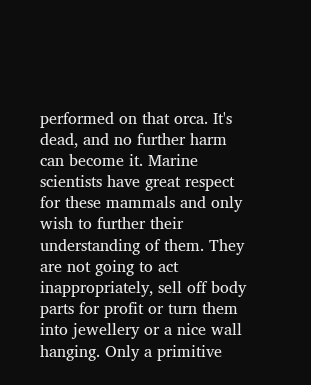performed on that orca. It's dead, and no further harm can become it. Marine scientists have great respect for these mammals and only wish to further their understanding of them. They are not going to act inappropriately, sell off body parts for profit or turn them into jewellery or a nice wall hanging. Only a primitive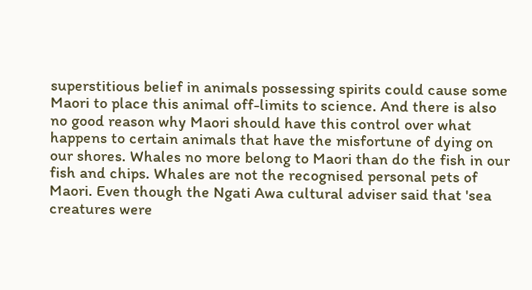superstitious belief in animals possessing spirits could cause some Maori to place this animal off-limits to science. And there is also no good reason why Maori should have this control over what happens to certain animals that have the misfortune of dying on our shores. Whales no more belong to Maori than do the fish in our fish and chips. Whales are not the recognised personal pets of Maori. Even though the Ngati Awa cultural adviser said that 'sea creatures were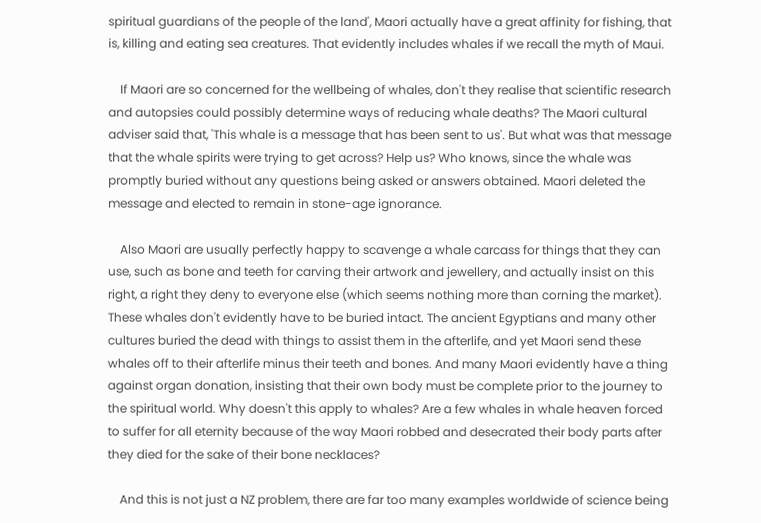spiritual guardians of the people of the land', Maori actually have a great affinity for fishing, that is, killing and eating sea creatures. That evidently includes whales if we recall the myth of Maui.

    If Maori are so concerned for the wellbeing of whales, don't they realise that scientific research and autopsies could possibly determine ways of reducing whale deaths? The Maori cultural adviser said that, 'This whale is a message that has been sent to us'. But what was that message that the whale spirits were trying to get across? Help us? Who knows, since the whale was promptly buried without any questions being asked or answers obtained. Maori deleted the message and elected to remain in stone-age ignorance.

    Also Maori are usually perfectly happy to scavenge a whale carcass for things that they can use, such as bone and teeth for carving their artwork and jewellery, and actually insist on this right, a right they deny to everyone else (which seems nothing more than corning the market). These whales don't evidently have to be buried intact. The ancient Egyptians and many other cultures buried the dead with things to assist them in the afterlife, and yet Maori send these whales off to their afterlife minus their teeth and bones. And many Maori evidently have a thing against organ donation, insisting that their own body must be complete prior to the journey to the spiritual world. Why doesn't this apply to whales? Are a few whales in whale heaven forced to suffer for all eternity because of the way Maori robbed and desecrated their body parts after they died for the sake of their bone necklaces?

    And this is not just a NZ problem, there are far too many examples worldwide of science being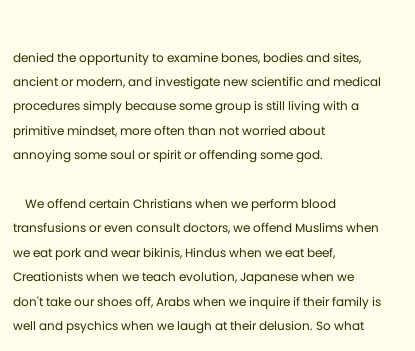denied the opportunity to examine bones, bodies and sites, ancient or modern, and investigate new scientific and medical procedures simply because some group is still living with a primitive mindset, more often than not worried about annoying some soul or spirit or offending some god.

    We offend certain Christians when we perform blood transfusions or even consult doctors, we offend Muslims when we eat pork and wear bikinis, Hindus when we eat beef, Creationists when we teach evolution, Japanese when we don't take our shoes off, Arabs when we inquire if their family is well and psychics when we laugh at their delusion. So what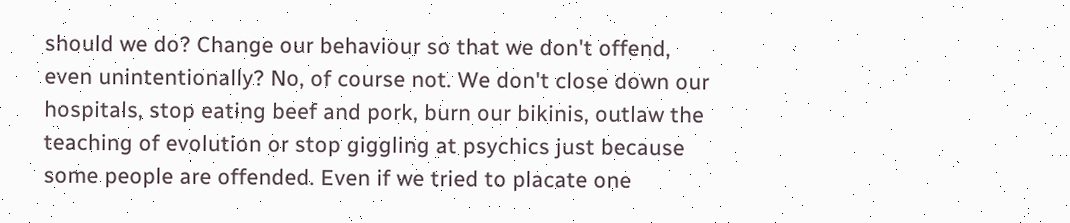should we do? Change our behaviour so that we don't offend, even unintentionally? No, of course not. We don't close down our hospitals, stop eating beef and pork, burn our bikinis, outlaw the teaching of evolution or stop giggling at psychics just because some people are offended. Even if we tried to placate one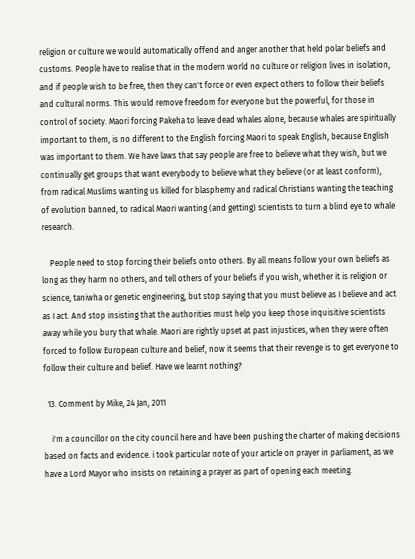religion or culture we would automatically offend and anger another that held polar beliefs and customs. People have to realise that in the modern world no culture or religion lives in isolation, and if people wish to be free, then they can't force or even expect others to follow their beliefs and cultural norms. This would remove freedom for everyone but the powerful, for those in control of society. Maori forcing Pakeha to leave dead whales alone, because whales are spiritually important to them, is no different to the English forcing Maori to speak English, because English was important to them. We have laws that say people are free to believe what they wish, but we continually get groups that want everybody to believe what they believe (or at least conform), from radical Muslims wanting us killed for blasphemy and radical Christians wanting the teaching of evolution banned, to radical Maori wanting (and getting) scientists to turn a blind eye to whale research.

    People need to stop forcing their beliefs onto others. By all means follow your own beliefs as long as they harm no others, and tell others of your beliefs if you wish, whether it is religion or science, taniwha or genetic engineering, but stop saying that you must believe as I believe and act as I act. And stop insisting that the authorities must help you keep those inquisitive scientists away while you bury that whale. Maori are rightly upset at past injustices, when they were often forced to follow European culture and belief, now it seems that their revenge is to get everyone to follow their culture and belief. Have we learnt nothing?

  13. Comment by Mike, 24 Jan, 2011

    i'm a councillor on the city council here and have been pushing the charter of making decisions based on facts and evidence. i took particular note of your article on prayer in parliament, as we have a Lord Mayor who insists on retaining a prayer as part of opening each meeting.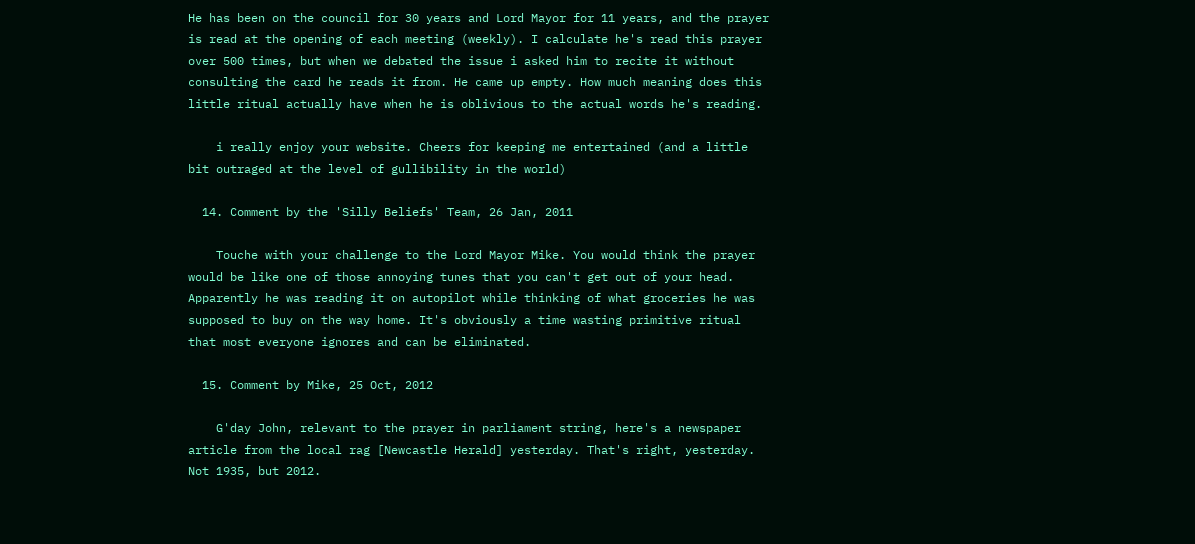He has been on the council for 30 years and Lord Mayor for 11 years, and the prayer is read at the opening of each meeting (weekly). I calculate he's read this prayer over 500 times, but when we debated the issue i asked him to recite it without consulting the card he reads it from. He came up empty. How much meaning does this little ritual actually have when he is oblivious to the actual words he's reading.

    i really enjoy your website. Cheers for keeping me entertained (and a little bit outraged at the level of gullibility in the world)

  14. Comment by the 'Silly Beliefs' Team, 26 Jan, 2011

    Touche with your challenge to the Lord Mayor Mike. You would think the prayer would be like one of those annoying tunes that you can't get out of your head. Apparently he was reading it on autopilot while thinking of what groceries he was supposed to buy on the way home. It's obviously a time wasting primitive ritual that most everyone ignores and can be eliminated.

  15. Comment by Mike, 25 Oct, 2012

    G'day John, relevant to the prayer in parliament string, here's a newspaper article from the local rag [Newcastle Herald] yesterday. That's right, yesterday. Not 1935, but 2012.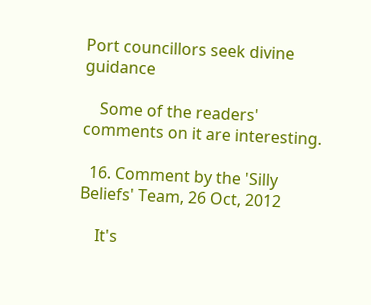Port councillors seek divine guidance

    Some of the readers' comments on it are interesting.

  16. Comment by the 'Silly Beliefs' Team, 26 Oct, 2012

    It's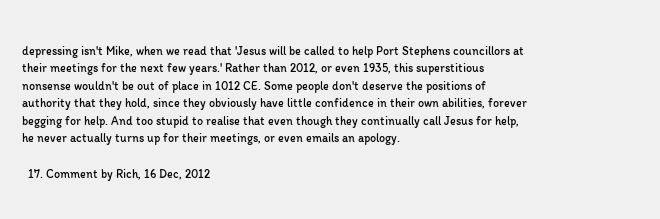depressing isn't Mike, when we read that 'Jesus will be called to help Port Stephens councillors at their meetings for the next few years.' Rather than 2012, or even 1935, this superstitious nonsense wouldn't be out of place in 1012 CE. Some people don't deserve the positions of authority that they hold, since they obviously have little confidence in their own abilities, forever begging for help. And too stupid to realise that even though they continually call Jesus for help, he never actually turns up for their meetings, or even emails an apology.

  17. Comment by Rich, 16 Dec, 2012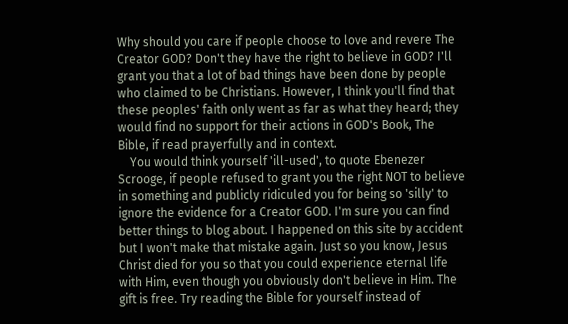Why should you care if people choose to love and revere The Creator GOD? Don't they have the right to believe in GOD? I'll grant you that a lot of bad things have been done by people who claimed to be Christians. However, I think you'll find that these peoples' faith only went as far as what they heard; they would find no support for their actions in GOD's Book, The Bible, if read prayerfully and in context.
    You would think yourself 'ill-used', to quote Ebenezer Scrooge, if people refused to grant you the right NOT to believe in something and publicly ridiculed you for being so 'silly' to ignore the evidence for a Creator GOD. I'm sure you can find better things to blog about. I happened on this site by accident but I won't make that mistake again. Just so you know, Jesus Christ died for you so that you could experience eternal life with Him, even though you obviously don't believe in Him. The gift is free. Try reading the Bible for yourself instead of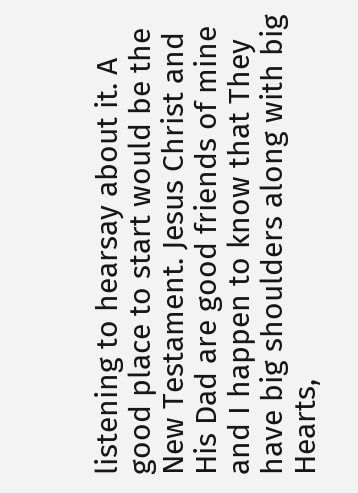listening to hearsay about it. A good place to start would be the New Testament. Jesus Christ and His Dad are good friends of mine and I happen to know that They have big shoulders along with big Hearts,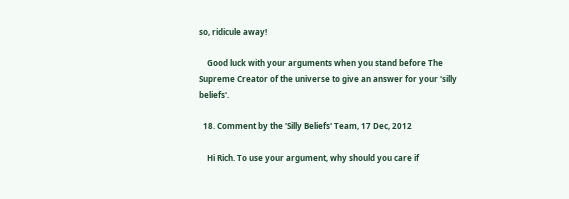so, ridicule away!

    Good luck with your arguments when you stand before The Supreme Creator of the universe to give an answer for your 'silly beliefs'.

  18. Comment by the 'Silly Beliefs' Team, 17 Dec, 2012

    Hi Rich. To use your argument, why should you care if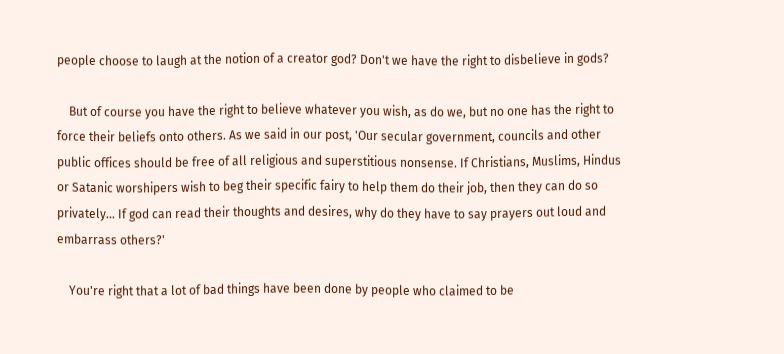people choose to laugh at the notion of a creator god? Don't we have the right to disbelieve in gods?

    But of course you have the right to believe whatever you wish, as do we, but no one has the right to force their beliefs onto others. As we said in our post, 'Our secular government, councils and other public offices should be free of all religious and superstitious nonsense. If Christians, Muslims, Hindus or Satanic worshipers wish to beg their specific fairy to help them do their job, then they can do so privately... If god can read their thoughts and desires, why do they have to say prayers out loud and embarrass others?'

    You're right that a lot of bad things have been done by people who claimed to be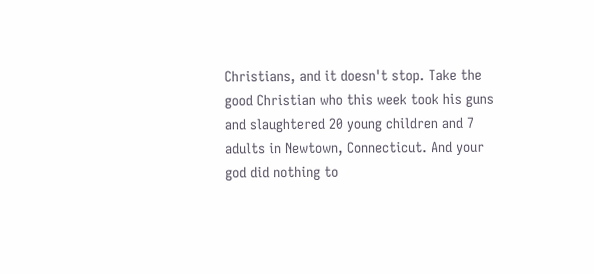Christians, and it doesn't stop. Take the good Christian who this week took his guns and slaughtered 20 young children and 7 adults in Newtown, Connecticut. And your god did nothing to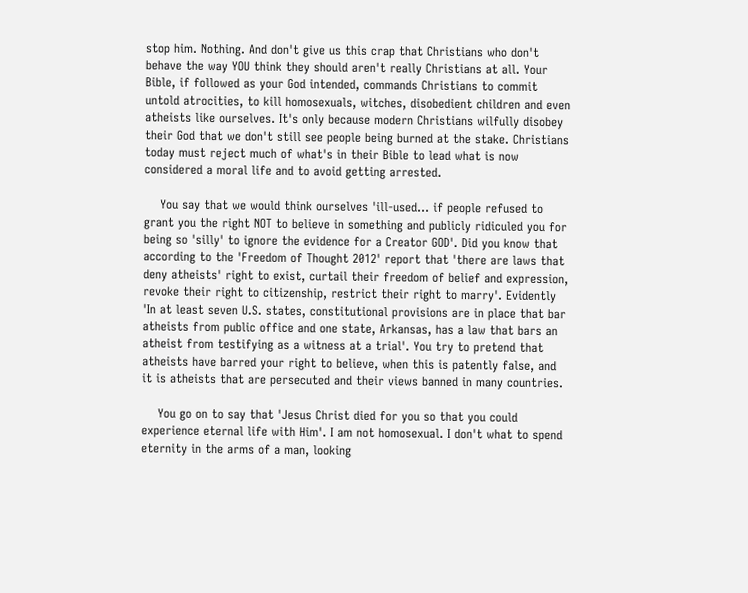stop him. Nothing. And don't give us this crap that Christians who don't behave the way YOU think they should aren't really Christians at all. Your Bible, if followed as your God intended, commands Christians to commit untold atrocities, to kill homosexuals, witches, disobedient children and even atheists like ourselves. It's only because modern Christians wilfully disobey their God that we don't still see people being burned at the stake. Christians today must reject much of what's in their Bible to lead what is now considered a moral life and to avoid getting arrested.

    You say that we would think ourselves 'ill-used... if people refused to grant you the right NOT to believe in something and publicly ridiculed you for being so 'silly' to ignore the evidence for a Creator GOD'. Did you know that according to the 'Freedom of Thought 2012' report that 'there are laws that deny atheists' right to exist, curtail their freedom of belief and expression, revoke their right to citizenship, restrict their right to marry'. Evidently 'In at least seven U.S. states, constitutional provisions are in place that bar atheists from public office and one state, Arkansas, has a law that bars an atheist from testifying as a witness at a trial'. You try to pretend that atheists have barred your right to believe, when this is patently false, and it is atheists that are persecuted and their views banned in many countries.

    You go on to say that 'Jesus Christ died for you so that you could experience eternal life with Him'. I am not homosexual. I don't what to spend eternity in the arms of a man, looking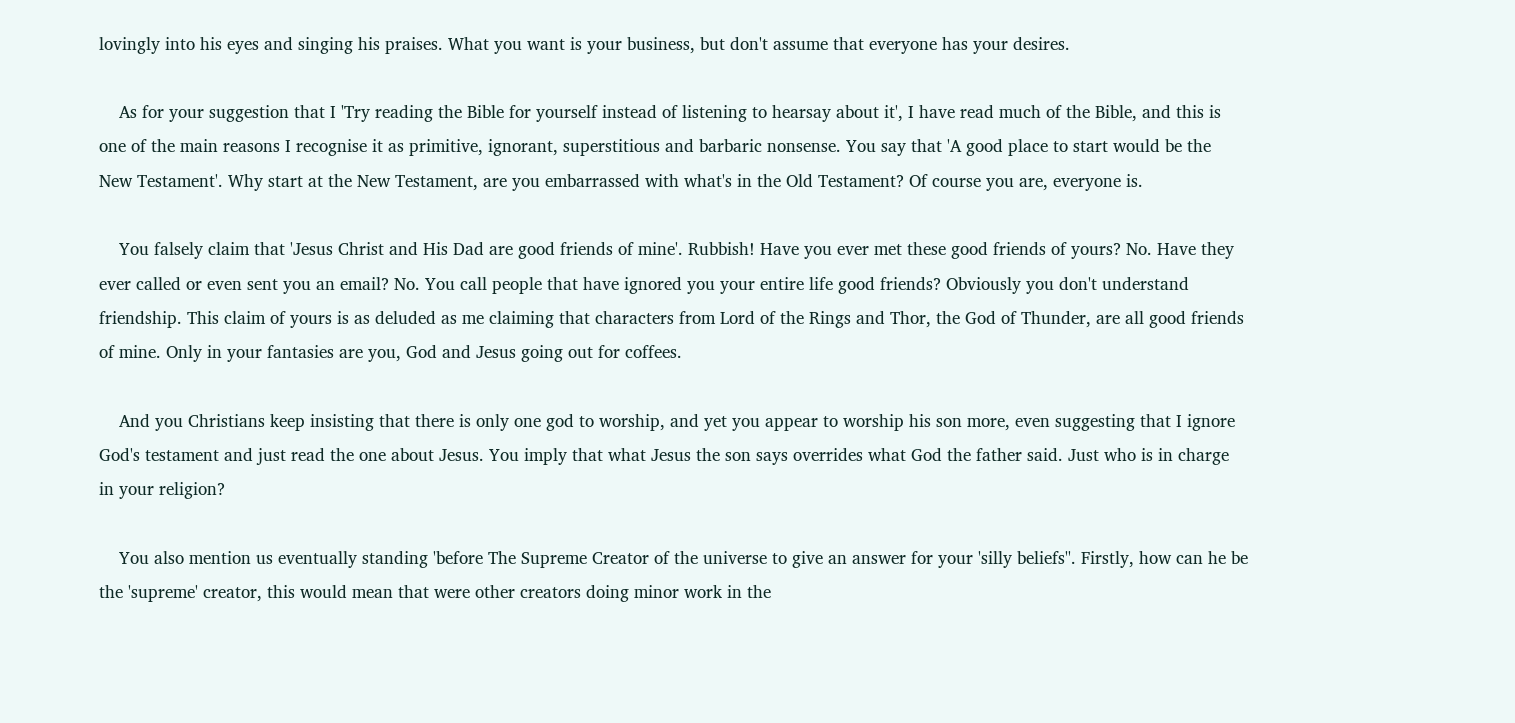lovingly into his eyes and singing his praises. What you want is your business, but don't assume that everyone has your desires.

    As for your suggestion that I 'Try reading the Bible for yourself instead of listening to hearsay about it', I have read much of the Bible, and this is one of the main reasons I recognise it as primitive, ignorant, superstitious and barbaric nonsense. You say that 'A good place to start would be the New Testament'. Why start at the New Testament, are you embarrassed with what's in the Old Testament? Of course you are, everyone is.

    You falsely claim that 'Jesus Christ and His Dad are good friends of mine'. Rubbish! Have you ever met these good friends of yours? No. Have they ever called or even sent you an email? No. You call people that have ignored you your entire life good friends? Obviously you don't understand friendship. This claim of yours is as deluded as me claiming that characters from Lord of the Rings and Thor, the God of Thunder, are all good friends of mine. Only in your fantasies are you, God and Jesus going out for coffees.

    And you Christians keep insisting that there is only one god to worship, and yet you appear to worship his son more, even suggesting that I ignore God's testament and just read the one about Jesus. You imply that what Jesus the son says overrides what God the father said. Just who is in charge in your religion?

    You also mention us eventually standing 'before The Supreme Creator of the universe to give an answer for your 'silly beliefs''. Firstly, how can he be the 'supreme' creator, this would mean that were other creators doing minor work in the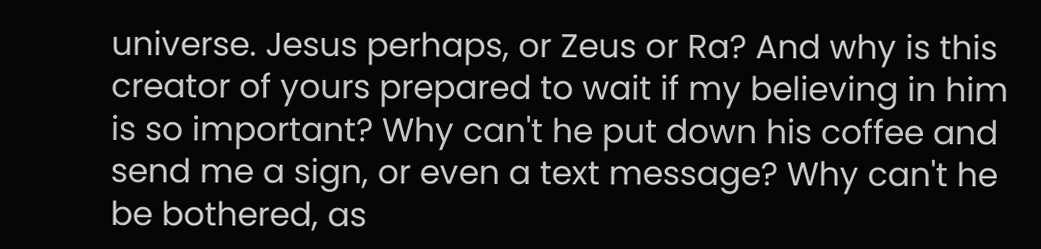universe. Jesus perhaps, or Zeus or Ra? And why is this creator of yours prepared to wait if my believing in him is so important? Why can't he put down his coffee and send me a sign, or even a text message? Why can't he be bothered, as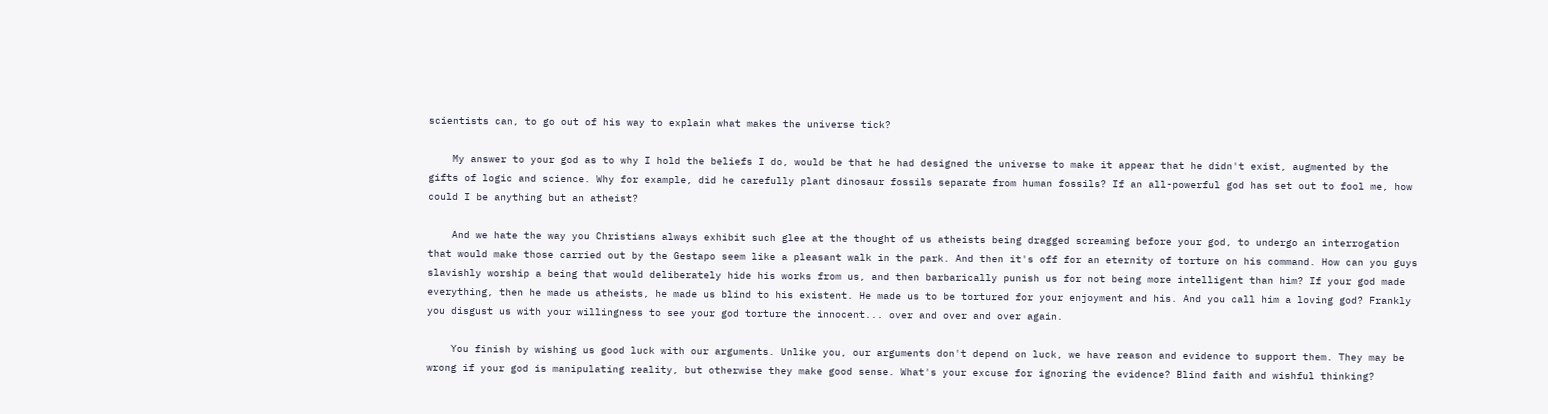scientists can, to go out of his way to explain what makes the universe tick?

    My answer to your god as to why I hold the beliefs I do, would be that he had designed the universe to make it appear that he didn't exist, augmented by the gifts of logic and science. Why for example, did he carefully plant dinosaur fossils separate from human fossils? If an all-powerful god has set out to fool me, how could I be anything but an atheist?

    And we hate the way you Christians always exhibit such glee at the thought of us atheists being dragged screaming before your god, to undergo an interrogation that would make those carried out by the Gestapo seem like a pleasant walk in the park. And then it's off for an eternity of torture on his command. How can you guys slavishly worship a being that would deliberately hide his works from us, and then barbarically punish us for not being more intelligent than him? If your god made everything, then he made us atheists, he made us blind to his existent. He made us to be tortured for your enjoyment and his. And you call him a loving god? Frankly you disgust us with your willingness to see your god torture the innocent... over and over and over again.

    You finish by wishing us good luck with our arguments. Unlike you, our arguments don't depend on luck, we have reason and evidence to support them. They may be wrong if your god is manipulating reality, but otherwise they make good sense. What's your excuse for ignoring the evidence? Blind faith and wishful thinking?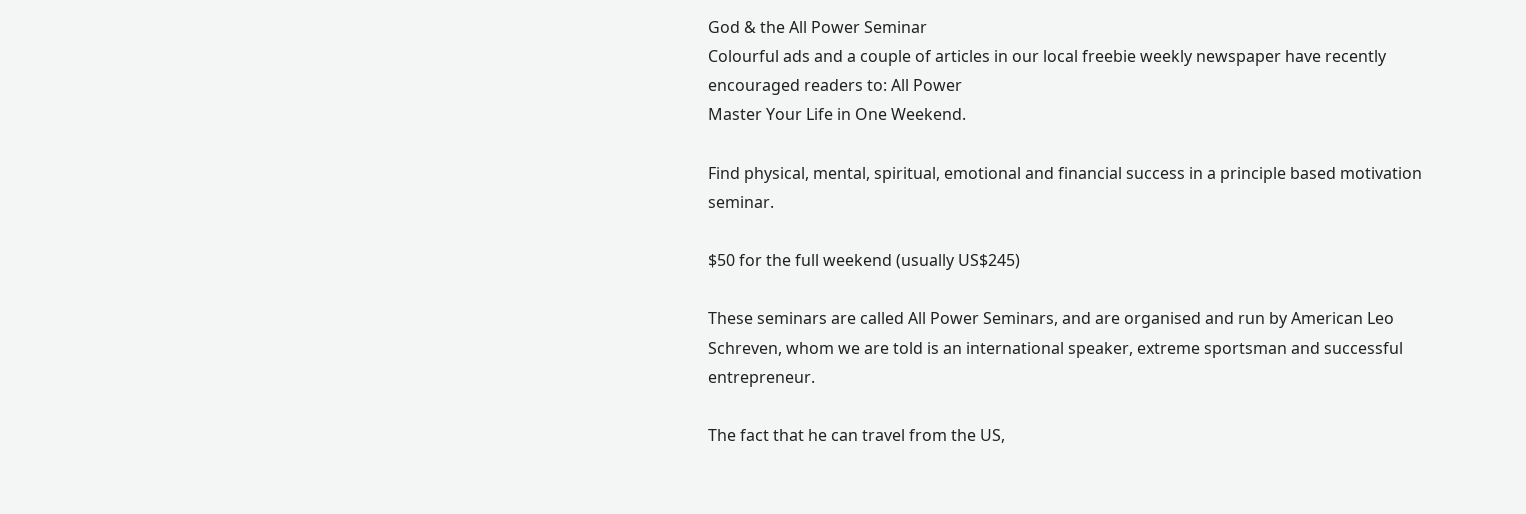God & the All Power Seminar
Colourful ads and a couple of articles in our local freebie weekly newspaper have recently encouraged readers to: All Power
Master Your Life in One Weekend.

Find physical, mental, spiritual, emotional and financial success in a principle based motivation seminar.

$50 for the full weekend (usually US$245)

These seminars are called All Power Seminars, and are organised and run by American Leo Schreven, whom we are told is an international speaker, extreme sportsman and successful entrepreneur.

The fact that he can travel from the US,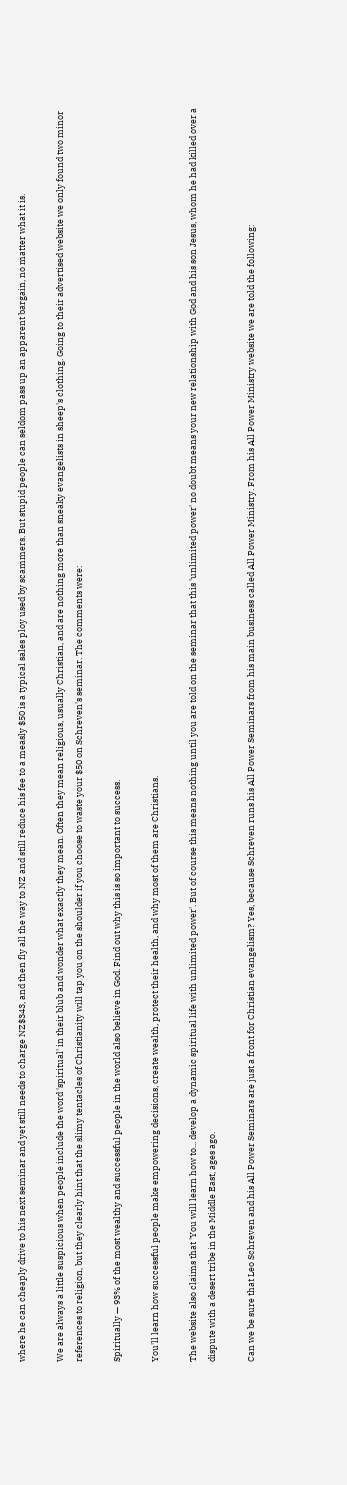where he can cheaply drive to his next seminar and yet still needs to charge NZ$343, and then fly all the way to NZ and still reduce his fee to a measly $50 is a typical sales ploy used by scammers. But stupid people can seldom pass up an apparent bargain, no matter what it is.

We are always a little suspicious when people include the word 'spiritual' in their blub and wonder what exactly they mean. Often they mean religious, usually Christian, and are nothing more than sneaky evangelists in sheep's clothing. Going to their advertised website we only found two minor references to religion, but they clearly hint that the slimy tentacles of Christianity will tap you on the shoulder if you choose to waste your $50 on Schreven's seminar. The comments were:

Spiritually — 93% of the most wealthy and successful people in the world also believe in God. Find out why this is so important to success.

You'll learn how successful people make empowering decisions, create wealth, protect their health, and why most of them are Christians.

The website also claims that 'You will learn how to... develop a dynamic spiritual life with unlimited power'. But of course this means nothing until you are told on the seminar that this 'unlimited power' no doubt means your new relationship with God and his son Jesus, whom he had killed over a dispute with a desert tribe in the Middle East, ages ago.

Can we be sure that Leo Schreven and his All Power Seminars are just a front for Christian evangelism? Yes, because Schreven runs his All Power Seminars from his main business called All Power Ministry. From his All Power Ministry website we are told the following: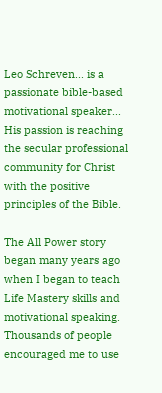Leo Schreven... is a passionate bible-based motivational speaker... His passion is reaching the secular professional community for Christ with the positive principles of the Bible.

The All Power story began many years ago when I began to teach Life Mastery skills and motivational speaking. Thousands of people encouraged me to use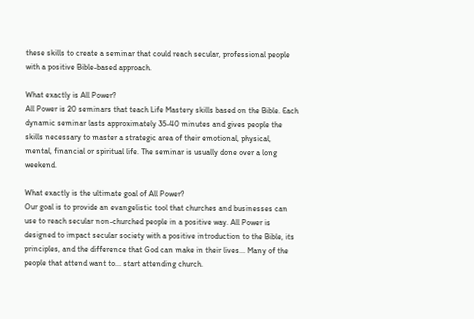these skills to create a seminar that could reach secular, professional people with a positive Bible-based approach.

What exactly is All Power?
All Power is 20 seminars that teach Life Mastery skills based on the Bible. Each dynamic seminar lasts approximately 35-40 minutes and gives people the skills necessary to master a strategic area of their emotional, physical, mental, financial or spiritual life. The seminar is usually done over a long weekend.

What exactly is the ultimate goal of All Power?
Our goal is to provide an evangelistic tool that churches and businesses can use to reach secular non-churched people in a positive way. All Power is designed to impact secular society with a positive introduction to the Bible, its principles, and the difference that God can make in their lives... Many of the people that attend want to... start attending church.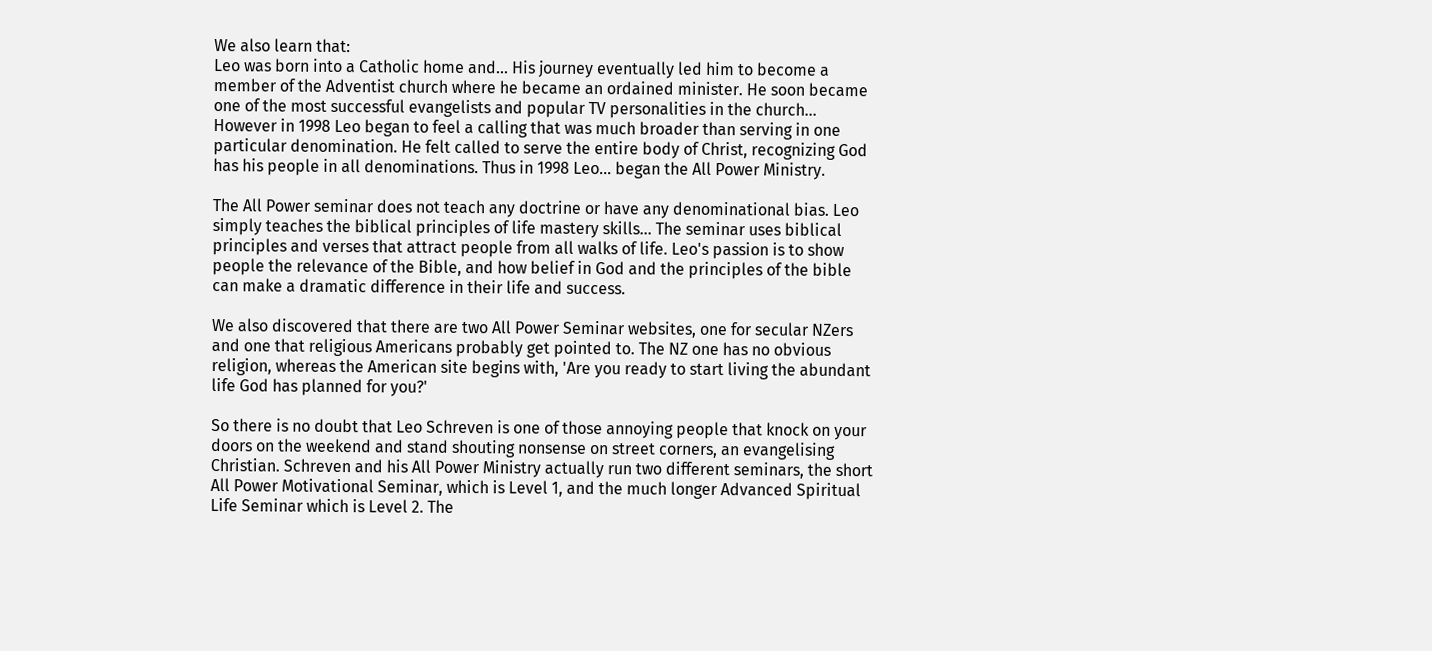We also learn that:
Leo was born into a Catholic home and... His journey eventually led him to become a member of the Adventist church where he became an ordained minister. He soon became one of the most successful evangelists and popular TV personalities in the church... However in 1998 Leo began to feel a calling that was much broader than serving in one particular denomination. He felt called to serve the entire body of Christ, recognizing God has his people in all denominations. Thus in 1998 Leo... began the All Power Ministry.

The All Power seminar does not teach any doctrine or have any denominational bias. Leo simply teaches the biblical principles of life mastery skills... The seminar uses biblical principles and verses that attract people from all walks of life. Leo's passion is to show people the relevance of the Bible, and how belief in God and the principles of the bible can make a dramatic difference in their life and success.

We also discovered that there are two All Power Seminar websites, one for secular NZers and one that religious Americans probably get pointed to. The NZ one has no obvious religion, whereas the American site begins with, 'Are you ready to start living the abundant life God has planned for you?'

So there is no doubt that Leo Schreven is one of those annoying people that knock on your doors on the weekend and stand shouting nonsense on street corners, an evangelising Christian. Schreven and his All Power Ministry actually run two different seminars, the short All Power Motivational Seminar, which is Level 1, and the much longer Advanced Spiritual Life Seminar which is Level 2. The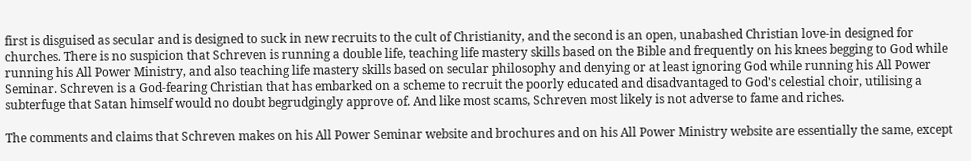first is disguised as secular and is designed to suck in new recruits to the cult of Christianity, and the second is an open, unabashed Christian love-in designed for churches. There is no suspicion that Schreven is running a double life, teaching life mastery skills based on the Bible and frequently on his knees begging to God while running his All Power Ministry, and also teaching life mastery skills based on secular philosophy and denying or at least ignoring God while running his All Power Seminar. Schreven is a God-fearing Christian that has embarked on a scheme to recruit the poorly educated and disadvantaged to God's celestial choir, utilising a subterfuge that Satan himself would no doubt begrudgingly approve of. And like most scams, Schreven most likely is not adverse to fame and riches.

The comments and claims that Schreven makes on his All Power Seminar website and brochures and on his All Power Ministry website are essentially the same, except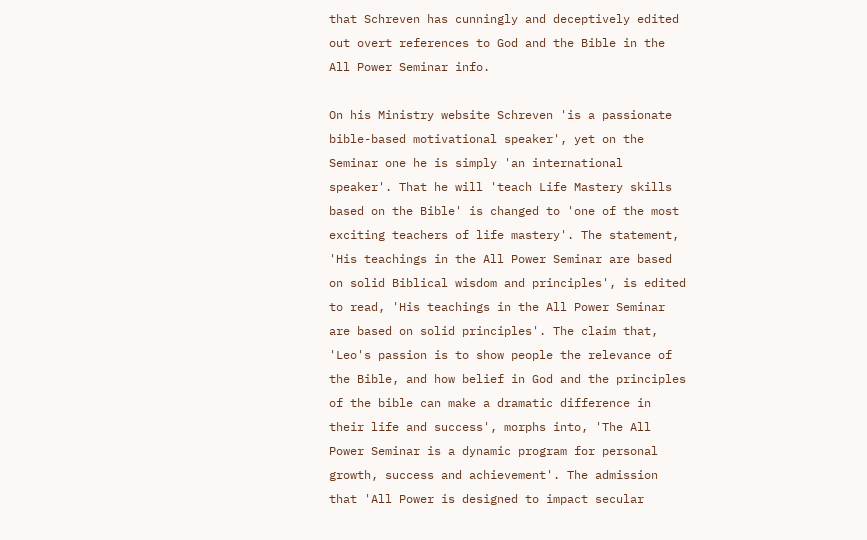that Schreven has cunningly and deceptively edited out overt references to God and the Bible in the All Power Seminar info.

On his Ministry website Schreven 'is a passionate bible-based motivational speaker', yet on the Seminar one he is simply 'an international speaker'. That he will 'teach Life Mastery skills based on the Bible' is changed to 'one of the most exciting teachers of life mastery'. The statement, 'His teachings in the All Power Seminar are based on solid Biblical wisdom and principles', is edited to read, 'His teachings in the All Power Seminar are based on solid principles'. The claim that, 'Leo's passion is to show people the relevance of the Bible, and how belief in God and the principles of the bible can make a dramatic difference in their life and success', morphs into, 'The All Power Seminar is a dynamic program for personal growth, success and achievement'. The admission that 'All Power is designed to impact secular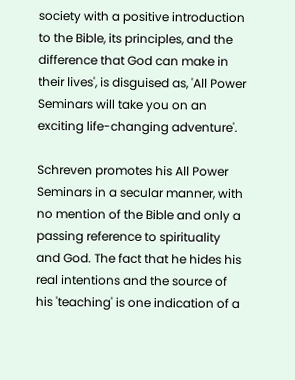society with a positive introduction to the Bible, its principles, and the difference that God can make in their lives', is disguised as, 'All Power Seminars will take you on an exciting life-changing adventure'.

Schreven promotes his All Power Seminars in a secular manner, with no mention of the Bible and only a passing reference to spirituality and God. The fact that he hides his real intentions and the source of his 'teaching' is one indication of a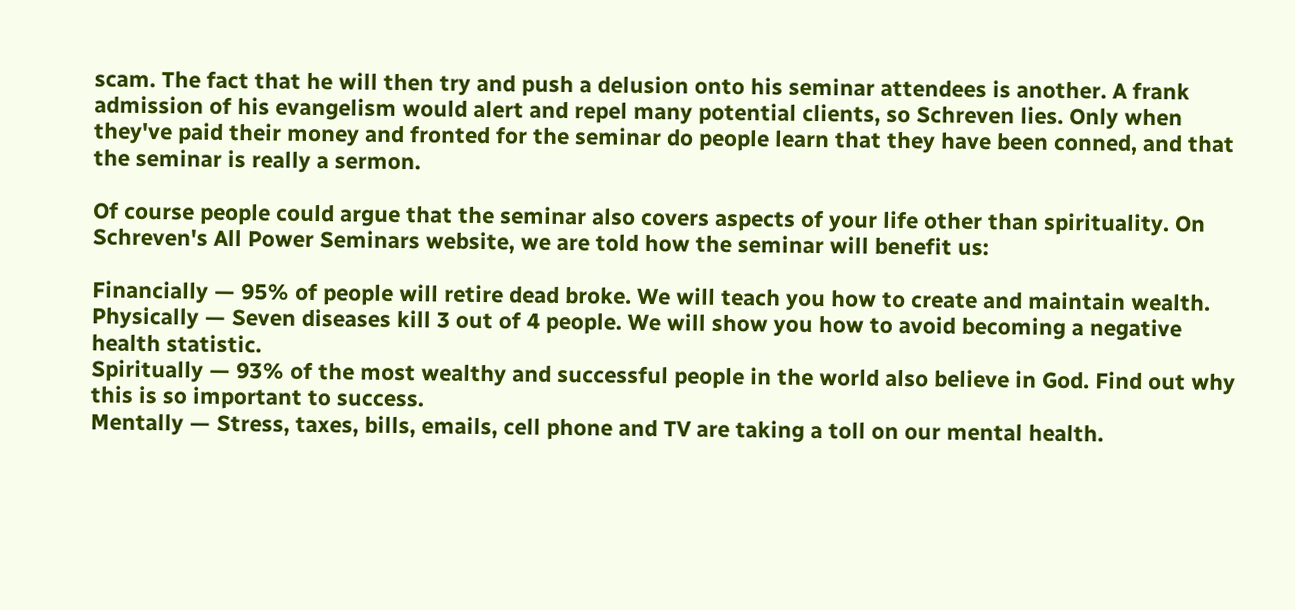scam. The fact that he will then try and push a delusion onto his seminar attendees is another. A frank admission of his evangelism would alert and repel many potential clients, so Schreven lies. Only when they've paid their money and fronted for the seminar do people learn that they have been conned, and that the seminar is really a sermon.

Of course people could argue that the seminar also covers aspects of your life other than spirituality. On Schreven's All Power Seminars website, we are told how the seminar will benefit us:

Financially — 95% of people will retire dead broke. We will teach you how to create and maintain wealth.
Physically — Seven diseases kill 3 out of 4 people. We will show you how to avoid becoming a negative health statistic.
Spiritually — 93% of the most wealthy and successful people in the world also believe in God. Find out why this is so important to success.
Mentally — Stress, taxes, bills, emails, cell phone and TV are taking a toll on our mental health.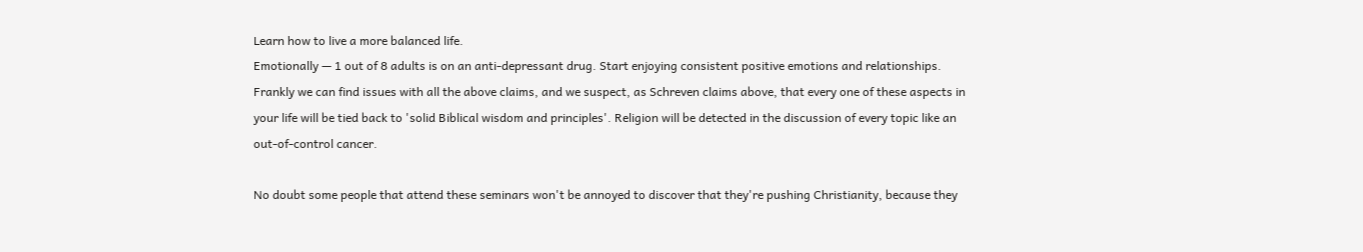Learn how to live a more balanced life.
Emotionally — 1 out of 8 adults is on an anti-depressant drug. Start enjoying consistent positive emotions and relationships.
Frankly we can find issues with all the above claims, and we suspect, as Schreven claims above, that every one of these aspects in your life will be tied back to 'solid Biblical wisdom and principles'. Religion will be detected in the discussion of every topic like an out-of-control cancer.

No doubt some people that attend these seminars won't be annoyed to discover that they're pushing Christianity, because they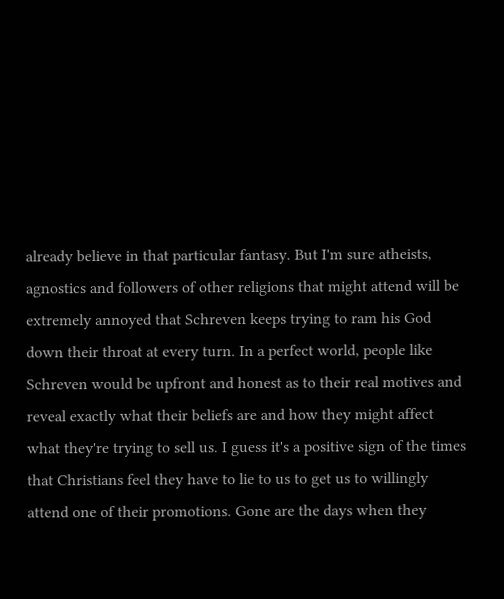already believe in that particular fantasy. But I'm sure atheists, agnostics and followers of other religions that might attend will be extremely annoyed that Schreven keeps trying to ram his God down their throat at every turn. In a perfect world, people like Schreven would be upfront and honest as to their real motives and reveal exactly what their beliefs are and how they might affect what they're trying to sell us. I guess it's a positive sign of the times that Christians feel they have to lie to us to get us to willingly attend one of their promotions. Gone are the days when they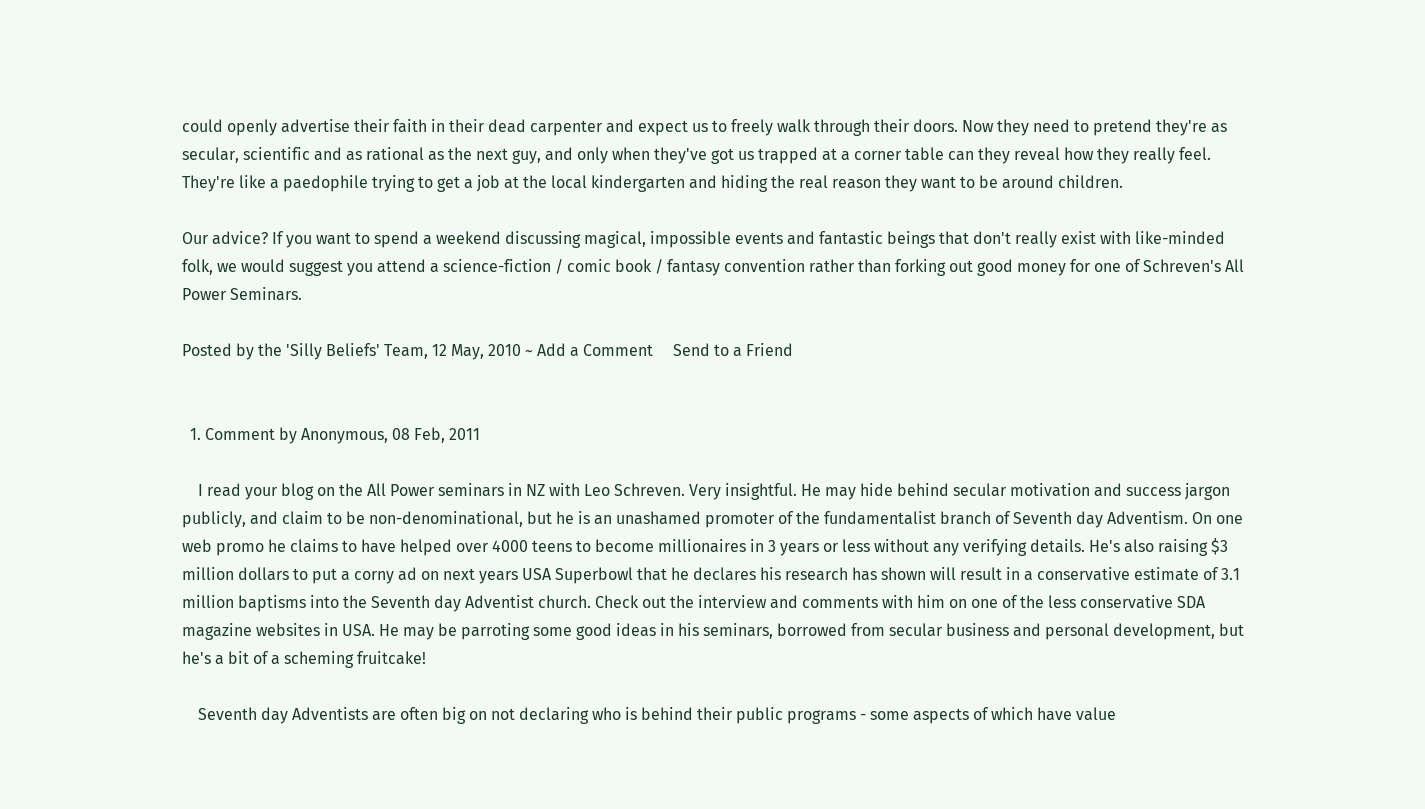could openly advertise their faith in their dead carpenter and expect us to freely walk through their doors. Now they need to pretend they're as secular, scientific and as rational as the next guy, and only when they've got us trapped at a corner table can they reveal how they really feel. They're like a paedophile trying to get a job at the local kindergarten and hiding the real reason they want to be around children.

Our advice? If you want to spend a weekend discussing magical, impossible events and fantastic beings that don't really exist with like-minded folk, we would suggest you attend a science-fiction / comic book / fantasy convention rather than forking out good money for one of Schreven's All Power Seminars.

Posted by the 'Silly Beliefs' Team, 12 May, 2010 ~ Add a Comment     Send to a Friend


  1. Comment by Anonymous, 08 Feb, 2011

    I read your blog on the All Power seminars in NZ with Leo Schreven. Very insightful. He may hide behind secular motivation and success jargon publicly, and claim to be non-denominational, but he is an unashamed promoter of the fundamentalist branch of Seventh day Adventism. On one web promo he claims to have helped over 4000 teens to become millionaires in 3 years or less without any verifying details. He's also raising $3 million dollars to put a corny ad on next years USA Superbowl that he declares his research has shown will result in a conservative estimate of 3.1 million baptisms into the Seventh day Adventist church. Check out the interview and comments with him on one of the less conservative SDA magazine websites in USA. He may be parroting some good ideas in his seminars, borrowed from secular business and personal development, but he's a bit of a scheming fruitcake!

    Seventh day Adventists are often big on not declaring who is behind their public programs - some aspects of which have value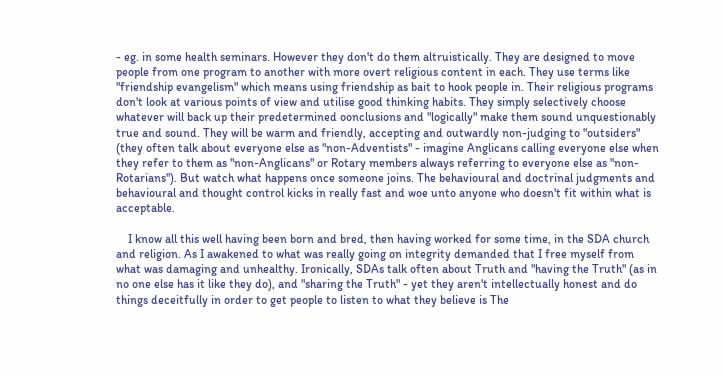- eg. in some health seminars. However they don't do them altruistically. They are designed to move people from one program to another with more overt religious content in each. They use terms like "friendship evangelism" which means using friendship as bait to hook people in. Their religious programs don't look at various points of view and utilise good thinking habits. They simply selectively choose whatever will back up their predetermined oonclusions and "logically" make them sound unquestionably true and sound. They will be warm and friendly, accepting and outwardly non-judging to "outsiders" (they often talk about everyone else as "non-Adventists" - imagine Anglicans calling everyone else when they refer to them as "non-Anglicans" or Rotary members always referring to everyone else as "non-Rotarians"). But watch what happens once someone joins. The behavioural and doctrinal judgments and behavioural and thought control kicks in really fast and woe unto anyone who doesn't fit within what is acceptable.

    I know all this well having been born and bred, then having worked for some time, in the SDA church and religion. As I awakened to what was really going on integrity demanded that I free myself from what was damaging and unhealthy. Ironically, SDAs talk often about Truth and "having the Truth" (as in no one else has it like they do), and "sharing the Truth" - yet they aren't intellectually honest and do things deceitfully in order to get people to listen to what they believe is The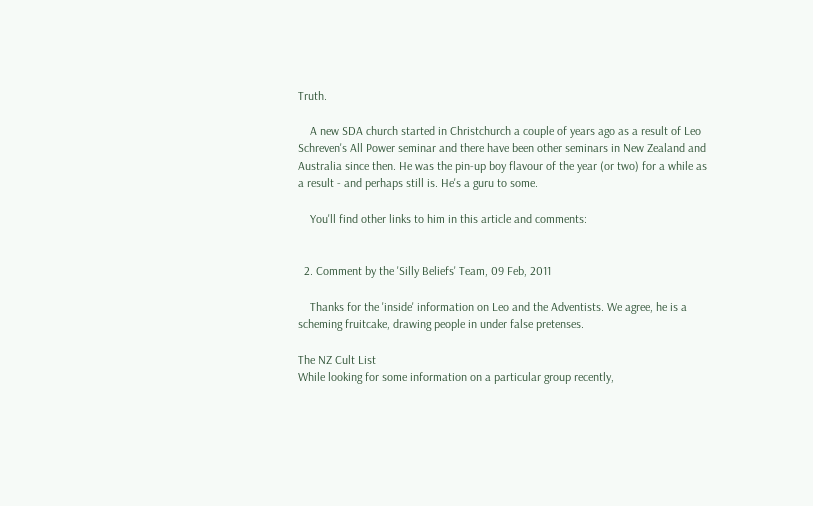Truth.

    A new SDA church started in Christchurch a couple of years ago as a result of Leo Schreven's All Power seminar and there have been other seminars in New Zealand and Australia since then. He was the pin-up boy flavour of the year (or two) for a while as a result - and perhaps still is. He's a guru to some.

    You'll find other links to him in this article and comments:


  2. Comment by the 'Silly Beliefs' Team, 09 Feb, 2011

    Thanks for the 'inside' information on Leo and the Adventists. We agree, he is a scheming fruitcake, drawing people in under false pretenses.

The NZ Cult List
While looking for some information on a particular group recently,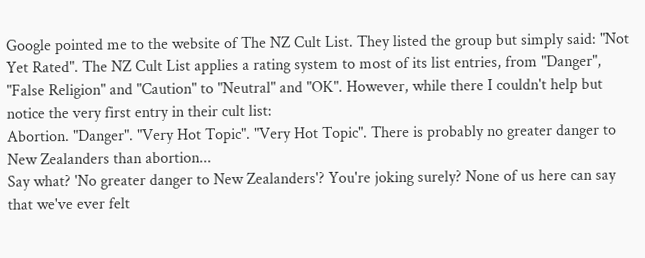Google pointed me to the website of The NZ Cult List. They listed the group but simply said: "Not Yet Rated". The NZ Cult List applies a rating system to most of its list entries, from "Danger", "False Religion" and "Caution" to "Neutral" and "OK". However, while there I couldn't help but notice the very first entry in their cult list:
Abortion. "Danger". "Very Hot Topic". "Very Hot Topic". There is probably no greater danger to New Zealanders than abortion...
Say what? 'No greater danger to New Zealanders'? You're joking surely? None of us here can say that we've ever felt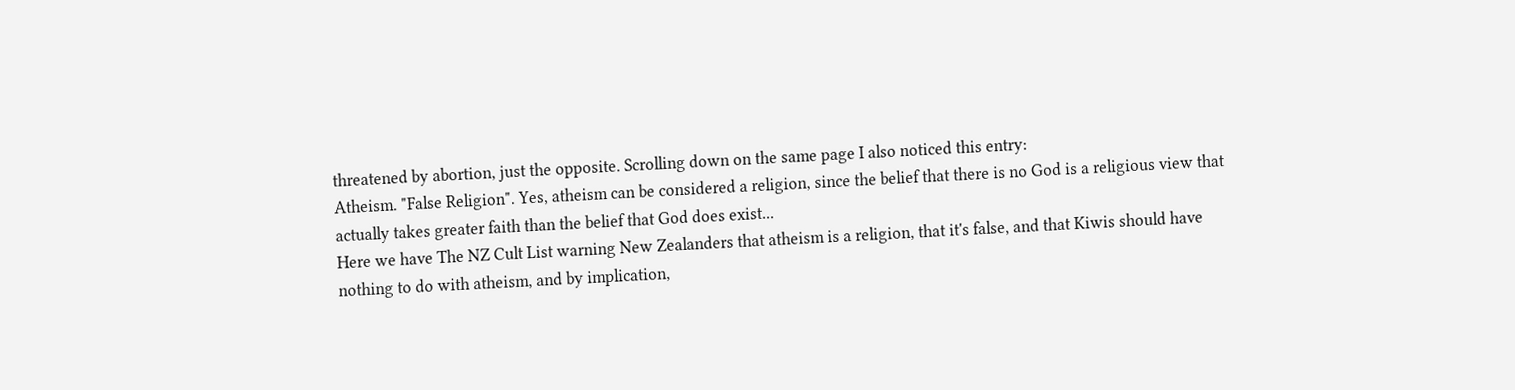threatened by abortion, just the opposite. Scrolling down on the same page I also noticed this entry:
Atheism. "False Religion". Yes, atheism can be considered a religion, since the belief that there is no God is a religious view that actually takes greater faith than the belief that God does exist...
Here we have The NZ Cult List warning New Zealanders that atheism is a religion, that it's false, and that Kiwis should have nothing to do with atheism, and by implication,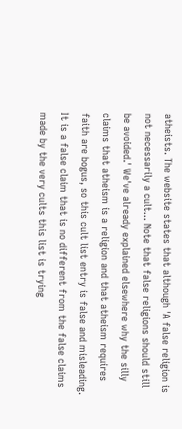atheists. The website states that although 'A false religion is not necessarily a cult... Note that false religions should still be avoided.' We've already explained elsewhere why the silly claims that atheism is a religion and that atheism requires faith are bogus, so this cult list entry is false and misleading. It is a false claim that is no different from the false claims made by the very cults this list is trying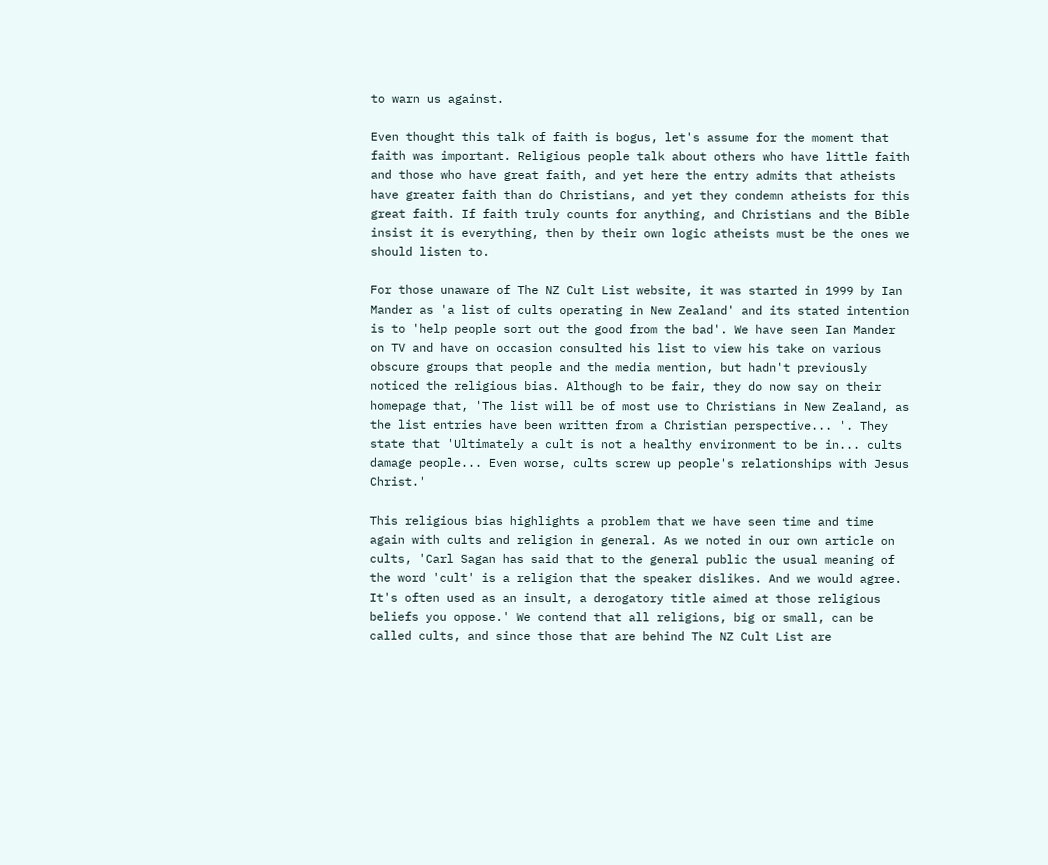to warn us against.

Even thought this talk of faith is bogus, let's assume for the moment that faith was important. Religious people talk about others who have little faith and those who have great faith, and yet here the entry admits that atheists have greater faith than do Christians, and yet they condemn atheists for this great faith. If faith truly counts for anything, and Christians and the Bible insist it is everything, then by their own logic atheists must be the ones we should listen to.

For those unaware of The NZ Cult List website, it was started in 1999 by Ian Mander as 'a list of cults operating in New Zealand' and its stated intention is to 'help people sort out the good from the bad'. We have seen Ian Mander on TV and have on occasion consulted his list to view his take on various obscure groups that people and the media mention, but hadn't previously noticed the religious bias. Although to be fair, they do now say on their homepage that, 'The list will be of most use to Christians in New Zealand, as the list entries have been written from a Christian perspective... '. They state that 'Ultimately a cult is not a healthy environment to be in... cults damage people... Even worse, cults screw up people's relationships with Jesus Christ.'

This religious bias highlights a problem that we have seen time and time again with cults and religion in general. As we noted in our own article on cults, 'Carl Sagan has said that to the general public the usual meaning of the word 'cult' is a religion that the speaker dislikes. And we would agree. It's often used as an insult, a derogatory title aimed at those religious beliefs you oppose.' We contend that all religions, big or small, can be called cults, and since those that are behind The NZ Cult List are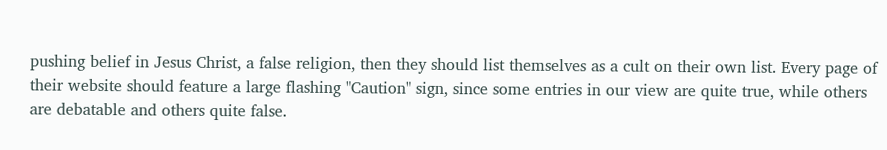pushing belief in Jesus Christ, a false religion, then they should list themselves as a cult on their own list. Every page of their website should feature a large flashing "Caution" sign, since some entries in our view are quite true, while others are debatable and others quite false.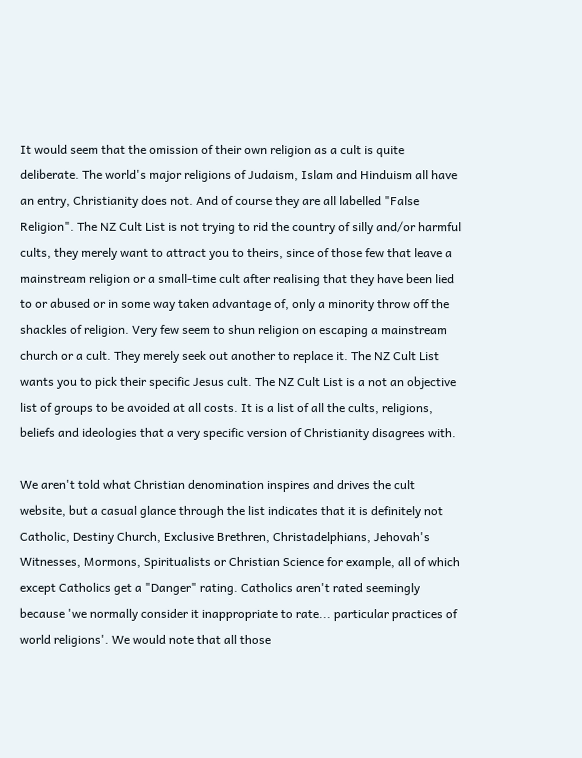It would seem that the omission of their own religion as a cult is quite deliberate. The world's major religions of Judaism, Islam and Hinduism all have an entry, Christianity does not. And of course they are all labelled "False Religion". The NZ Cult List is not trying to rid the country of silly and/or harmful cults, they merely want to attract you to theirs, since of those few that leave a mainstream religion or a small-time cult after realising that they have been lied to or abused or in some way taken advantage of, only a minority throw off the shackles of religion. Very few seem to shun religion on escaping a mainstream church or a cult. They merely seek out another to replace it. The NZ Cult List wants you to pick their specific Jesus cult. The NZ Cult List is a not an objective list of groups to be avoided at all costs. It is a list of all the cults, religions, beliefs and ideologies that a very specific version of Christianity disagrees with.

We aren't told what Christian denomination inspires and drives the cult website, but a casual glance through the list indicates that it is definitely not Catholic, Destiny Church, Exclusive Brethren, Christadelphians, Jehovah's Witnesses, Mormons, Spiritualists or Christian Science for example, all of which except Catholics get a "Danger" rating. Catholics aren't rated seemingly because 'we normally consider it inappropriate to rate... particular practices of world religions'. We would note that all those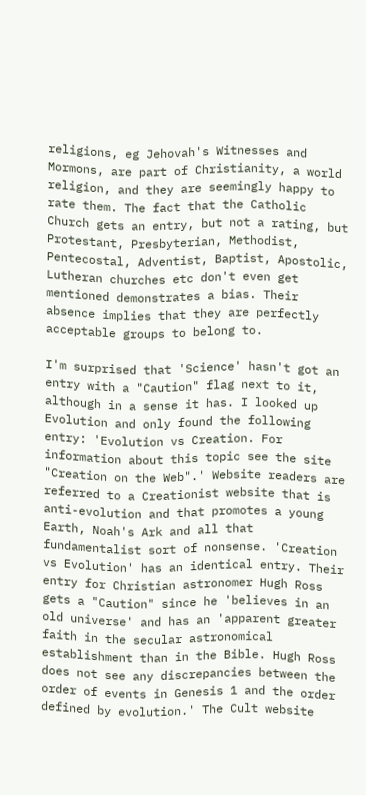religions, eg Jehovah's Witnesses and Mormons, are part of Christianity, a world religion, and they are seemingly happy to rate them. The fact that the Catholic Church gets an entry, but not a rating, but Protestant, Presbyterian, Methodist, Pentecostal, Adventist, Baptist, Apostolic, Lutheran churches etc don't even get mentioned demonstrates a bias. Their absence implies that they are perfectly acceptable groups to belong to.

I'm surprised that 'Science' hasn't got an entry with a "Caution" flag next to it, although in a sense it has. I looked up Evolution and only found the following entry: 'Evolution vs Creation. For information about this topic see the site "Creation on the Web".' Website readers are referred to a Creationist website that is anti-evolution and that promotes a young Earth, Noah's Ark and all that fundamentalist sort of nonsense. 'Creation vs Evolution' has an identical entry. Their entry for Christian astronomer Hugh Ross gets a "Caution" since he 'believes in an old universe' and has an 'apparent greater faith in the secular astronomical establishment than in the Bible. Hugh Ross does not see any discrepancies between the order of events in Genesis 1 and the order defined by evolution.' The Cult website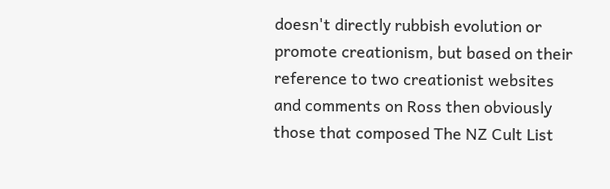doesn't directly rubbish evolution or promote creationism, but based on their reference to two creationist websites and comments on Ross then obviously those that composed The NZ Cult List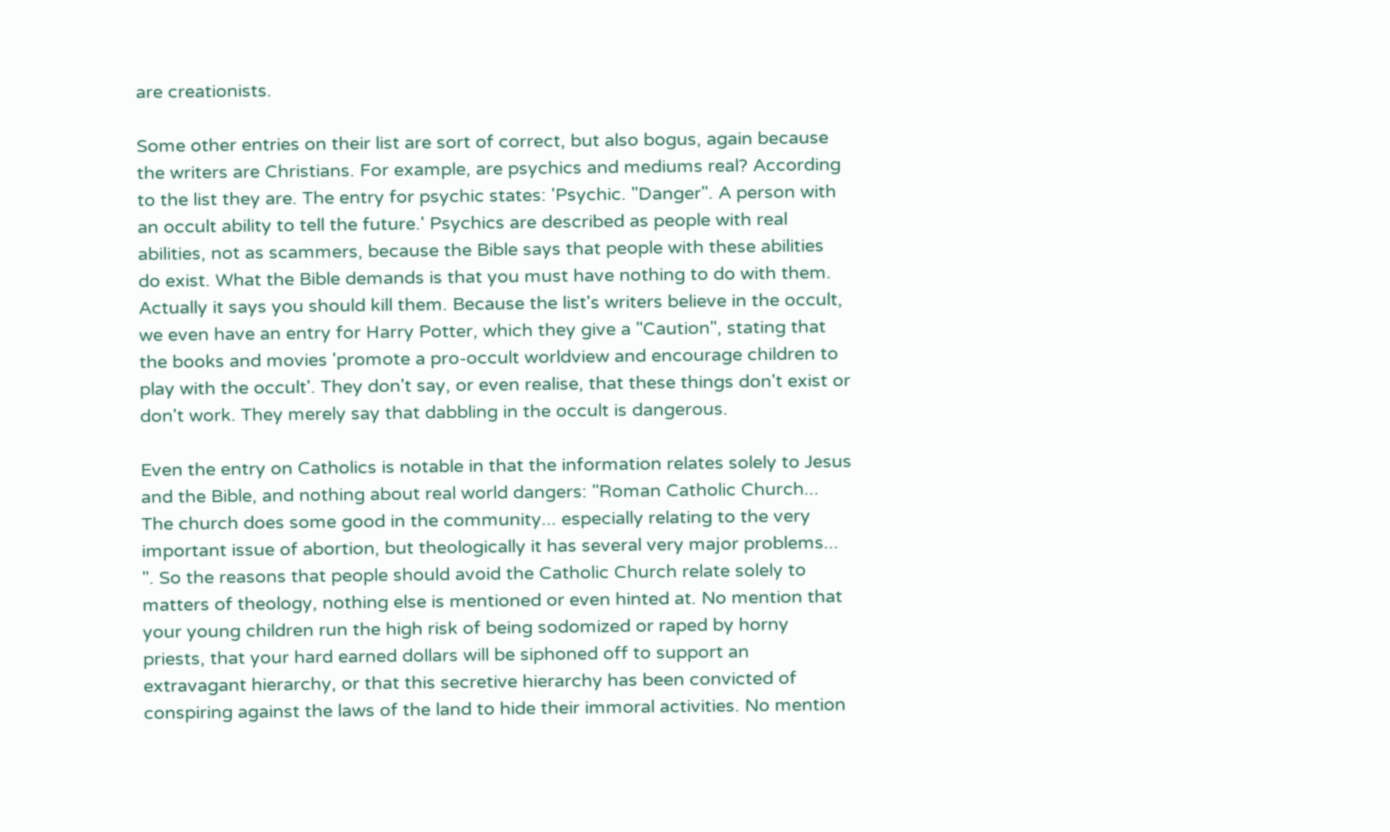are creationists.

Some other entries on their list are sort of correct, but also bogus, again because the writers are Christians. For example, are psychics and mediums real? According to the list they are. The entry for psychic states: 'Psychic. "Danger". A person with an occult ability to tell the future.' Psychics are described as people with real abilities, not as scammers, because the Bible says that people with these abilities do exist. What the Bible demands is that you must have nothing to do with them. Actually it says you should kill them. Because the list's writers believe in the occult, we even have an entry for Harry Potter, which they give a "Caution", stating that the books and movies 'promote a pro-occult worldview and encourage children to play with the occult'. They don't say, or even realise, that these things don't exist or don't work. They merely say that dabbling in the occult is dangerous.

Even the entry on Catholics is notable in that the information relates solely to Jesus and the Bible, and nothing about real world dangers: "Roman Catholic Church... The church does some good in the community... especially relating to the very important issue of abortion, but theologically it has several very major problems... ". So the reasons that people should avoid the Catholic Church relate solely to matters of theology, nothing else is mentioned or even hinted at. No mention that your young children run the high risk of being sodomized or raped by horny priests, that your hard earned dollars will be siphoned off to support an extravagant hierarchy, or that this secretive hierarchy has been convicted of conspiring against the laws of the land to hide their immoral activities. No mention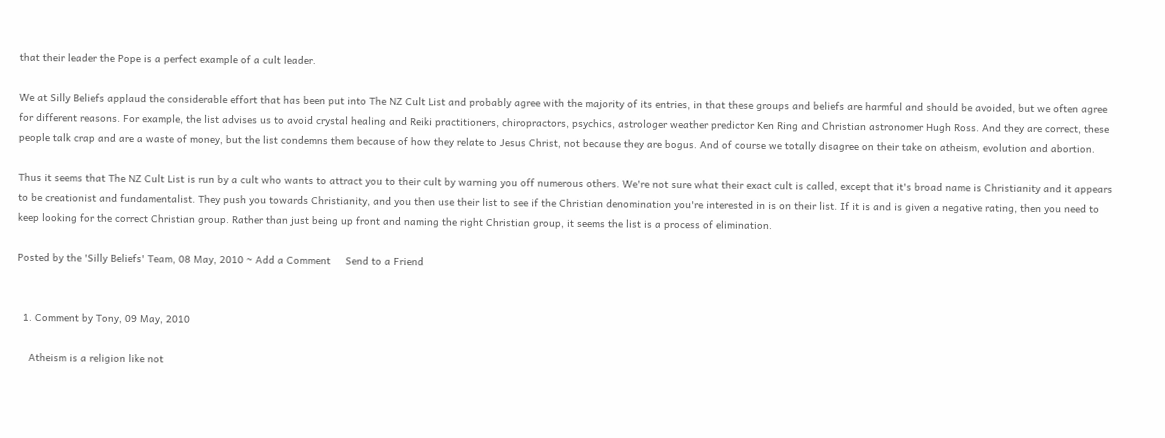that their leader the Pope is a perfect example of a cult leader.

We at Silly Beliefs applaud the considerable effort that has been put into The NZ Cult List and probably agree with the majority of its entries, in that these groups and beliefs are harmful and should be avoided, but we often agree for different reasons. For example, the list advises us to avoid crystal healing and Reiki practitioners, chiropractors, psychics, astrologer weather predictor Ken Ring and Christian astronomer Hugh Ross. And they are correct, these people talk crap and are a waste of money, but the list condemns them because of how they relate to Jesus Christ, not because they are bogus. And of course we totally disagree on their take on atheism, evolution and abortion.

Thus it seems that The NZ Cult List is run by a cult who wants to attract you to their cult by warning you off numerous others. We're not sure what their exact cult is called, except that it's broad name is Christianity and it appears to be creationist and fundamentalist. They push you towards Christianity, and you then use their list to see if the Christian denomination you're interested in is on their list. If it is and is given a negative rating, then you need to keep looking for the correct Christian group. Rather than just being up front and naming the right Christian group, it seems the list is a process of elimination.

Posted by the 'Silly Beliefs' Team, 08 May, 2010 ~ Add a Comment     Send to a Friend


  1. Comment by Tony, 09 May, 2010

    Atheism is a religion like not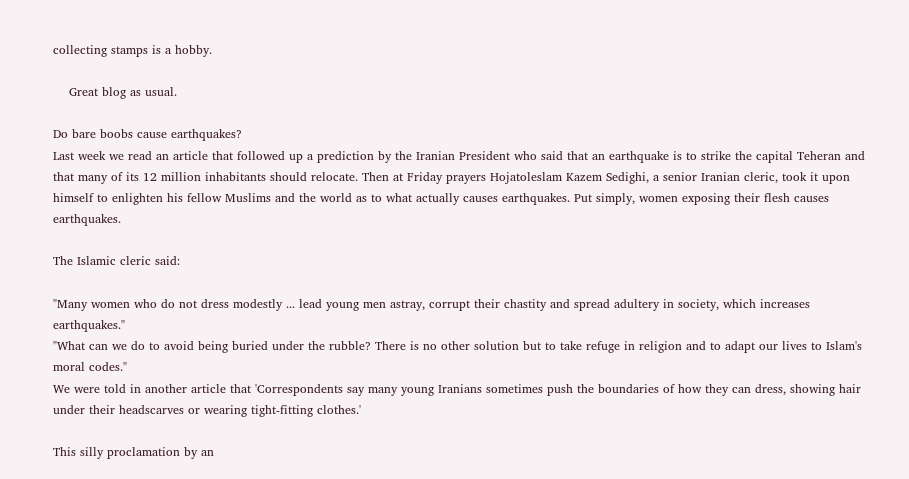collecting stamps is a hobby.

    Great blog as usual.

Do bare boobs cause earthquakes?
Last week we read an article that followed up a prediction by the Iranian President who said that an earthquake is to strike the capital Teheran and that many of its 12 million inhabitants should relocate. Then at Friday prayers Hojatoleslam Kazem Sedighi, a senior Iranian cleric, took it upon himself to enlighten his fellow Muslims and the world as to what actually causes earthquakes. Put simply, women exposing their flesh causes earthquakes.

The Islamic cleric said:

"Many women who do not dress modestly ... lead young men astray, corrupt their chastity and spread adultery in society, which increases earthquakes."
"What can we do to avoid being buried under the rubble? There is no other solution but to take refuge in religion and to adapt our lives to Islam's moral codes."
We were told in another article that 'Correspondents say many young Iranians sometimes push the boundaries of how they can dress, showing hair under their headscarves or wearing tight-fitting clothes.'

This silly proclamation by an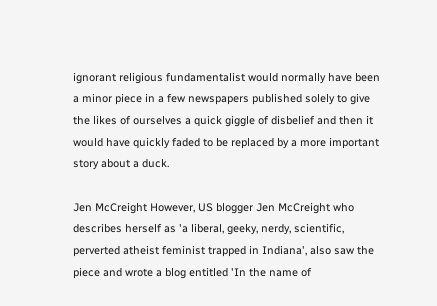ignorant religious fundamentalist would normally have been a minor piece in a few newspapers published solely to give the likes of ourselves a quick giggle of disbelief and then it would have quickly faded to be replaced by a more important story about a duck.

Jen McCreight However, US blogger Jen McCreight who describes herself as 'a liberal, geeky, nerdy, scientific, perverted atheist feminist trapped in Indiana', also saw the piece and wrote a blog entitled 'In the name of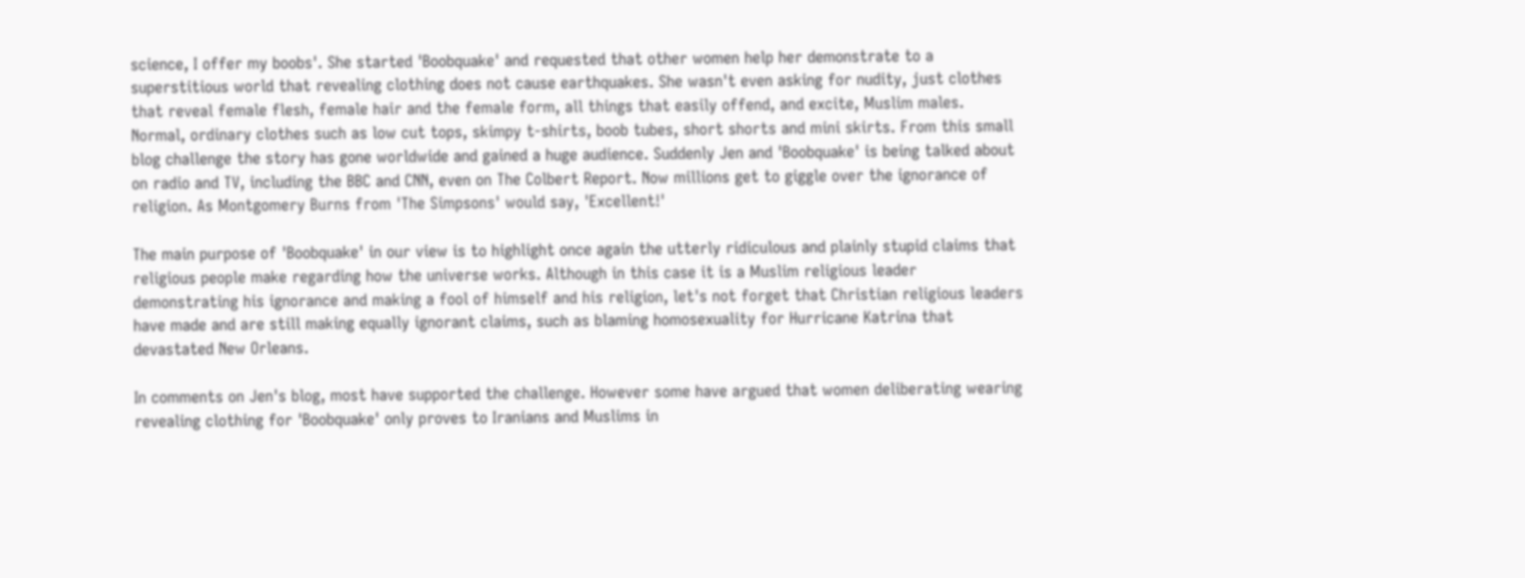science, I offer my boobs'. She started 'Boobquake' and requested that other women help her demonstrate to a superstitious world that revealing clothing does not cause earthquakes. She wasn't even asking for nudity, just clothes that reveal female flesh, female hair and the female form, all things that easily offend, and excite, Muslim males. Normal, ordinary clothes such as low cut tops, skimpy t-shirts, boob tubes, short shorts and mini skirts. From this small blog challenge the story has gone worldwide and gained a huge audience. Suddenly Jen and 'Boobquake' is being talked about on radio and TV, including the BBC and CNN, even on The Colbert Report. Now millions get to giggle over the ignorance of religion. As Montgomery Burns from 'The Simpsons' would say, 'Excellent!'

The main purpose of 'Boobquake' in our view is to highlight once again the utterly ridiculous and plainly stupid claims that religious people make regarding how the universe works. Although in this case it is a Muslim religious leader demonstrating his ignorance and making a fool of himself and his religion, let's not forget that Christian religious leaders have made and are still making equally ignorant claims, such as blaming homosexuality for Hurricane Katrina that devastated New Orleans.

In comments on Jen's blog, most have supported the challenge. However some have argued that women deliberating wearing revealing clothing for 'Boobquake' only proves to Iranians and Muslims in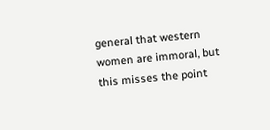general that western women are immoral, but this misses the point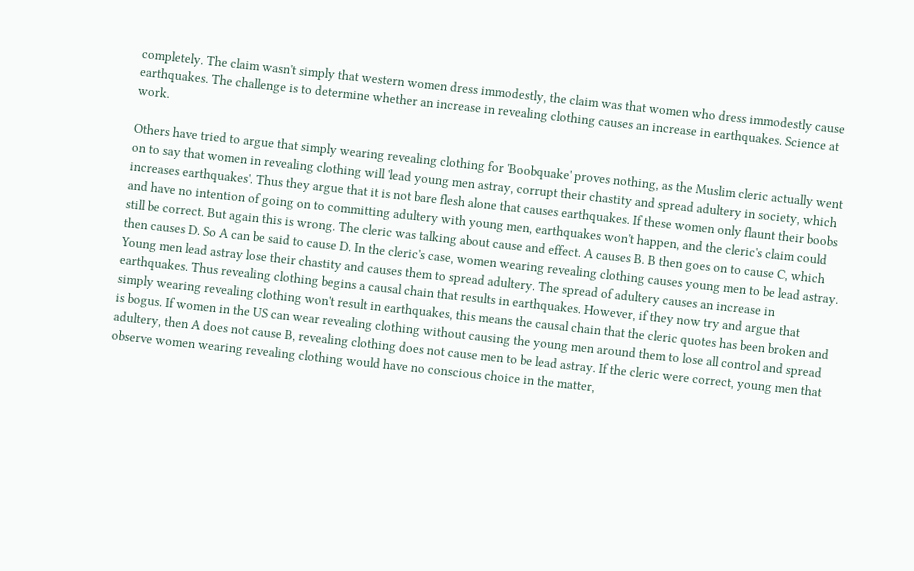completely. The claim wasn't simply that western women dress immodestly, the claim was that women who dress immodestly cause earthquakes. The challenge is to determine whether an increase in revealing clothing causes an increase in earthquakes. Science at work.

Others have tried to argue that simply wearing revealing clothing for 'Boobquake' proves nothing, as the Muslim cleric actually went on to say that women in revealing clothing will 'lead young men astray, corrupt their chastity and spread adultery in society, which increases earthquakes'. Thus they argue that it is not bare flesh alone that causes earthquakes. If these women only flaunt their boobs and have no intention of going on to committing adultery with young men, earthquakes won't happen, and the cleric's claim could still be correct. But again this is wrong. The cleric was talking about cause and effect. A causes B. B then goes on to cause C, which then causes D. So A can be said to cause D. In the cleric's case, women wearing revealing clothing causes young men to be lead astray. Young men lead astray lose their chastity and causes them to spread adultery. The spread of adultery causes an increase in earthquakes. Thus revealing clothing begins a causal chain that results in earthquakes. However, if they now try and argue that simply wearing revealing clothing won't result in earthquakes, this means the causal chain that the cleric quotes has been broken and is bogus. If women in the US can wear revealing clothing without causing the young men around them to lose all control and spread adultery, then A does not cause B, revealing clothing does not cause men to be lead astray. If the cleric were correct, young men that observe women wearing revealing clothing would have no conscious choice in the matter,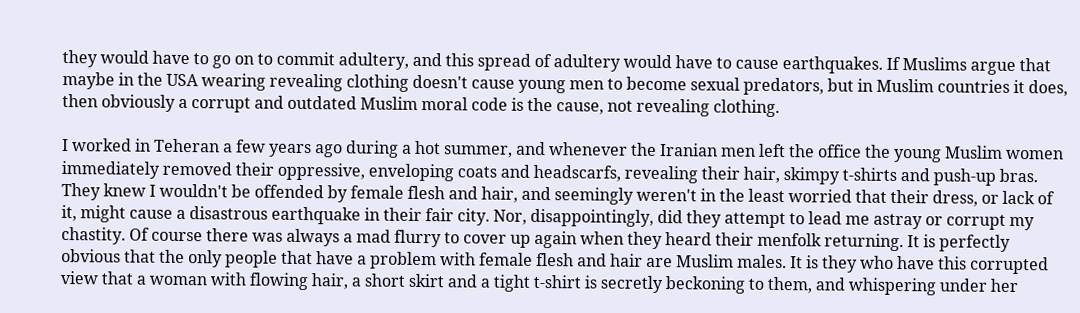they would have to go on to commit adultery, and this spread of adultery would have to cause earthquakes. If Muslims argue that maybe in the USA wearing revealing clothing doesn't cause young men to become sexual predators, but in Muslim countries it does, then obviously a corrupt and outdated Muslim moral code is the cause, not revealing clothing.

I worked in Teheran a few years ago during a hot summer, and whenever the Iranian men left the office the young Muslim women immediately removed their oppressive, enveloping coats and headscarfs, revealing their hair, skimpy t-shirts and push-up bras. They knew I wouldn't be offended by female flesh and hair, and seemingly weren't in the least worried that their dress, or lack of it, might cause a disastrous earthquake in their fair city. Nor, disappointingly, did they attempt to lead me astray or corrupt my chastity. Of course there was always a mad flurry to cover up again when they heard their menfolk returning. It is perfectly obvious that the only people that have a problem with female flesh and hair are Muslim males. It is they who have this corrupted view that a woman with flowing hair, a short skirt and a tight t-shirt is secretly beckoning to them, and whispering under her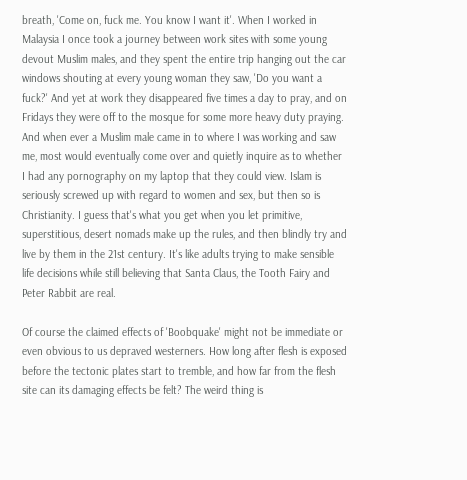breath, 'Come on, fuck me. You know I want it'. When I worked in Malaysia I once took a journey between work sites with some young devout Muslim males, and they spent the entire trip hanging out the car windows shouting at every young woman they saw, 'Do you want a fuck?' And yet at work they disappeared five times a day to pray, and on Fridays they were off to the mosque for some more heavy duty praying. And when ever a Muslim male came in to where I was working and saw me, most would eventually come over and quietly inquire as to whether I had any pornography on my laptop that they could view. Islam is seriously screwed up with regard to women and sex, but then so is Christianity. I guess that's what you get when you let primitive, superstitious, desert nomads make up the rules, and then blindly try and live by them in the 21st century. It's like adults trying to make sensible life decisions while still believing that Santa Claus, the Tooth Fairy and Peter Rabbit are real.

Of course the claimed effects of 'Boobquake' might not be immediate or even obvious to us depraved westerners. How long after flesh is exposed before the tectonic plates start to tremble, and how far from the flesh site can its damaging effects be felt? The weird thing is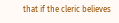that if the cleric believes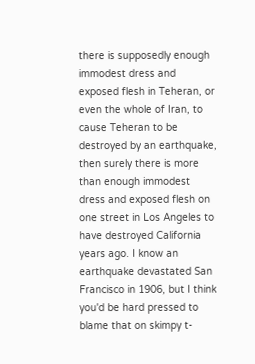there is supposedly enough immodest dress and exposed flesh in Teheran, or even the whole of Iran, to cause Teheran to be destroyed by an earthquake, then surely there is more than enough immodest dress and exposed flesh on one street in Los Angeles to have destroyed California years ago. I know an earthquake devastated San Francisco in 1906, but I think you'd be hard pressed to blame that on skimpy t-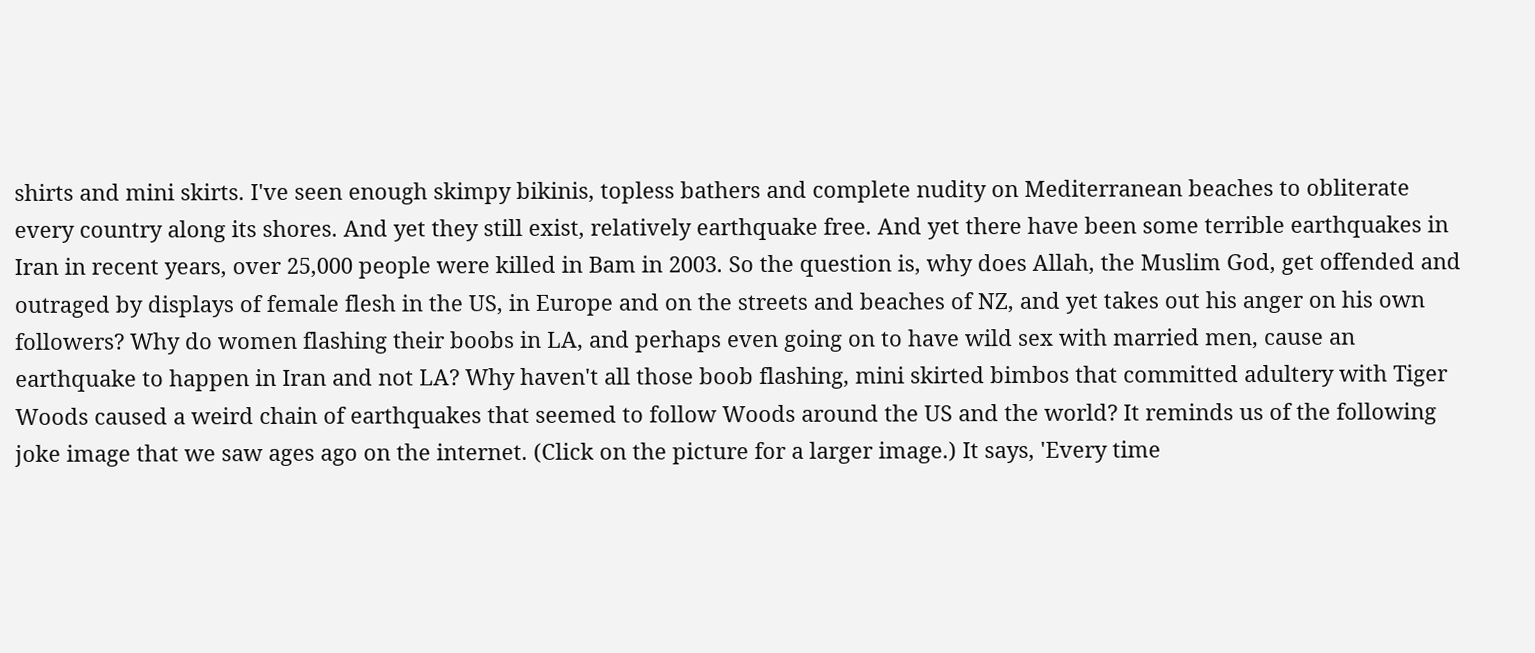shirts and mini skirts. I've seen enough skimpy bikinis, topless bathers and complete nudity on Mediterranean beaches to obliterate every country along its shores. And yet they still exist, relatively earthquake free. And yet there have been some terrible earthquakes in Iran in recent years, over 25,000 people were killed in Bam in 2003. So the question is, why does Allah, the Muslim God, get offended and outraged by displays of female flesh in the US, in Europe and on the streets and beaches of NZ, and yet takes out his anger on his own followers? Why do women flashing their boobs in LA, and perhaps even going on to have wild sex with married men, cause an earthquake to happen in Iran and not LA? Why haven't all those boob flashing, mini skirted bimbos that committed adultery with Tiger Woods caused a weird chain of earthquakes that seemed to follow Woods around the US and the world? It reminds us of the following joke image that we saw ages ago on the internet. (Click on the picture for a larger image.) It says, 'Every time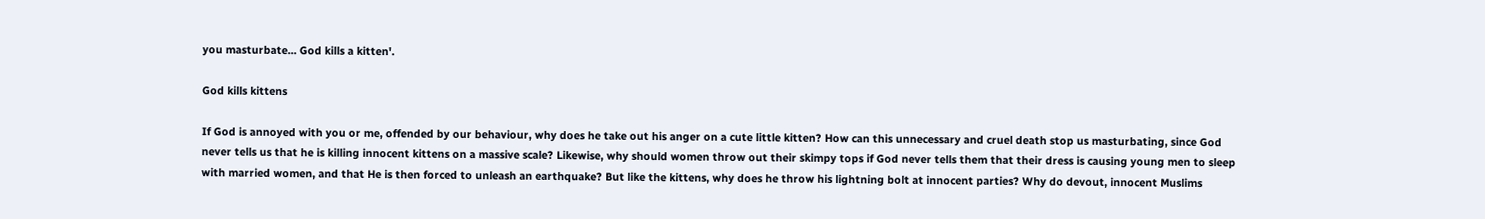you masturbate... God kills a kitten'.

God kills kittens

If God is annoyed with you or me, offended by our behaviour, why does he take out his anger on a cute little kitten? How can this unnecessary and cruel death stop us masturbating, since God never tells us that he is killing innocent kittens on a massive scale? Likewise, why should women throw out their skimpy tops if God never tells them that their dress is causing young men to sleep with married women, and that He is then forced to unleash an earthquake? But like the kittens, why does he throw his lightning bolt at innocent parties? Why do devout, innocent Muslims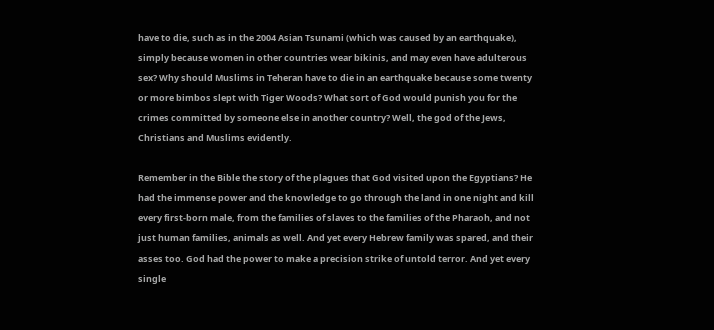have to die, such as in the 2004 Asian Tsunami (which was caused by an earthquake), simply because women in other countries wear bikinis, and may even have adulterous sex? Why should Muslims in Teheran have to die in an earthquake because some twenty or more bimbos slept with Tiger Woods? What sort of God would punish you for the crimes committed by someone else in another country? Well, the god of the Jews, Christians and Muslims evidently.

Remember in the Bible the story of the plagues that God visited upon the Egyptians? He had the immense power and the knowledge to go through the land in one night and kill every first-born male, from the families of slaves to the families of the Pharaoh, and not just human families, animals as well. And yet every Hebrew family was spared, and their asses too. God had the power to make a precision strike of untold terror. And yet every single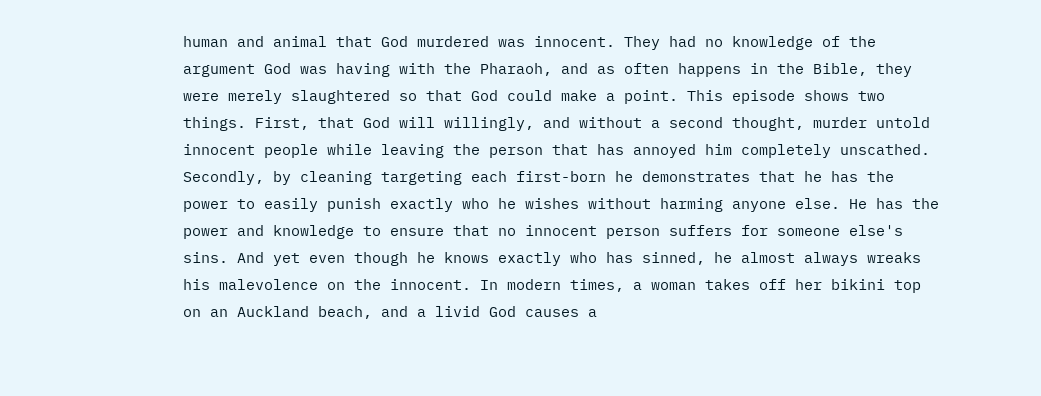human and animal that God murdered was innocent. They had no knowledge of the argument God was having with the Pharaoh, and as often happens in the Bible, they were merely slaughtered so that God could make a point. This episode shows two things. First, that God will willingly, and without a second thought, murder untold innocent people while leaving the person that has annoyed him completely unscathed. Secondly, by cleaning targeting each first-born he demonstrates that he has the power to easily punish exactly who he wishes without harming anyone else. He has the power and knowledge to ensure that no innocent person suffers for someone else's sins. And yet even though he knows exactly who has sinned, he almost always wreaks his malevolence on the innocent. In modern times, a woman takes off her bikini top on an Auckland beach, and a livid God causes a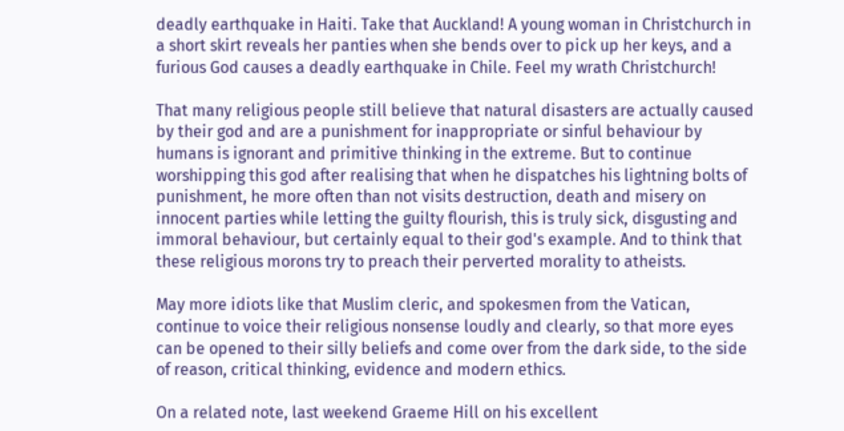deadly earthquake in Haiti. Take that Auckland! A young woman in Christchurch in a short skirt reveals her panties when she bends over to pick up her keys, and a furious God causes a deadly earthquake in Chile. Feel my wrath Christchurch!

That many religious people still believe that natural disasters are actually caused by their god and are a punishment for inappropriate or sinful behaviour by humans is ignorant and primitive thinking in the extreme. But to continue worshipping this god after realising that when he dispatches his lightning bolts of punishment, he more often than not visits destruction, death and misery on innocent parties while letting the guilty flourish, this is truly sick, disgusting and immoral behaviour, but certainly equal to their god's example. And to think that these religious morons try to preach their perverted morality to atheists.

May more idiots like that Muslim cleric, and spokesmen from the Vatican, continue to voice their religious nonsense loudly and clearly, so that more eyes can be opened to their silly beliefs and come over from the dark side, to the side of reason, critical thinking, evidence and modern ethics.

On a related note, last weekend Graeme Hill on his excellent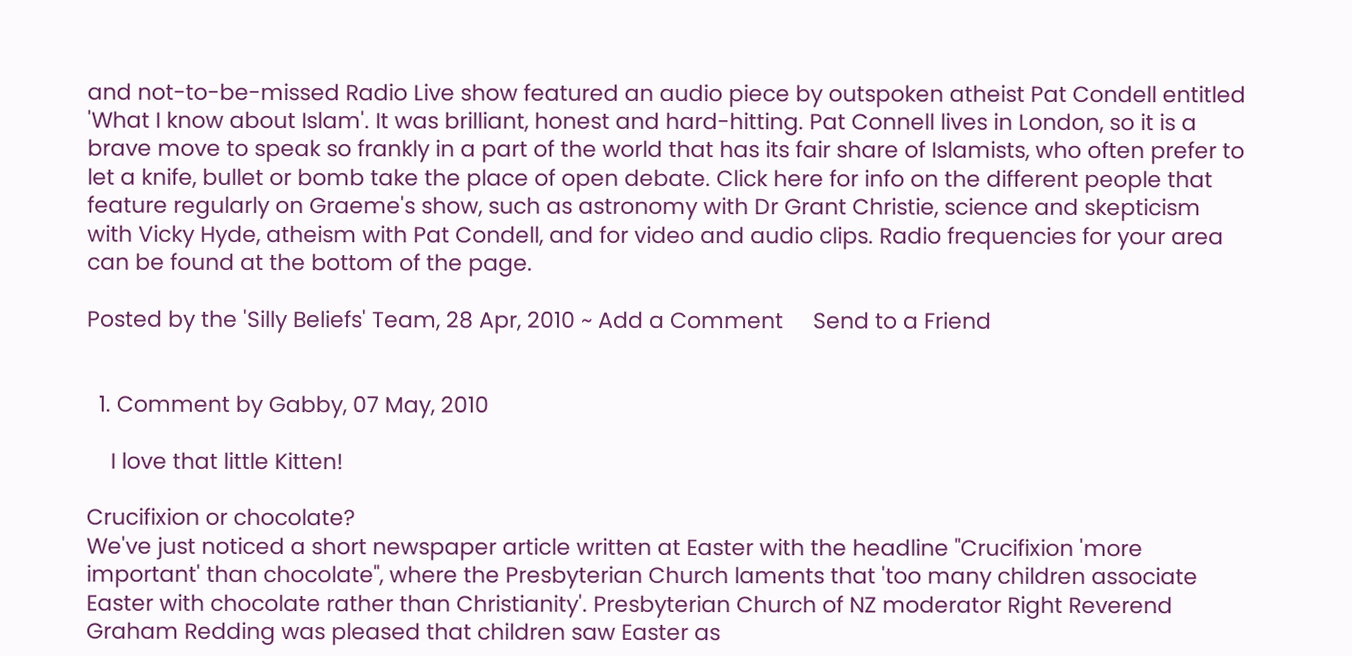and not-to-be-missed Radio Live show featured an audio piece by outspoken atheist Pat Condell entitled 'What I know about Islam'. It was brilliant, honest and hard-hitting. Pat Connell lives in London, so it is a brave move to speak so frankly in a part of the world that has its fair share of Islamists, who often prefer to let a knife, bullet or bomb take the place of open debate. Click here for info on the different people that feature regularly on Graeme's show, such as astronomy with Dr Grant Christie, science and skepticism with Vicky Hyde, atheism with Pat Condell, and for video and audio clips. Radio frequencies for your area can be found at the bottom of the page.

Posted by the 'Silly Beliefs' Team, 28 Apr, 2010 ~ Add a Comment     Send to a Friend


  1. Comment by Gabby, 07 May, 2010

    I love that little Kitten!

Crucifixion or chocolate?
We've just noticed a short newspaper article written at Easter with the headline "Crucifixion 'more important' than chocolate", where the Presbyterian Church laments that 'too many children associate Easter with chocolate rather than Christianity'. Presbyterian Church of NZ moderator Right Reverend Graham Redding was pleased that children saw Easter as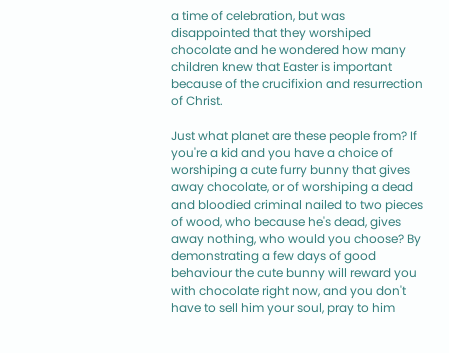a time of celebration, but was disappointed that they worshiped chocolate and he wondered how many children knew that Easter is important because of the crucifixion and resurrection of Christ.

Just what planet are these people from? If you're a kid and you have a choice of worshiping a cute furry bunny that gives away chocolate, or of worshiping a dead and bloodied criminal nailed to two pieces of wood, who because he's dead, gives away nothing, who would you choose? By demonstrating a few days of good behaviour the cute bunny will reward you with chocolate right now, and you don't have to sell him your soul, pray to him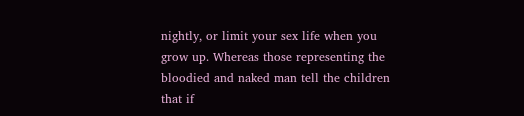nightly, or limit your sex life when you grow up. Whereas those representing the bloodied and naked man tell the children that if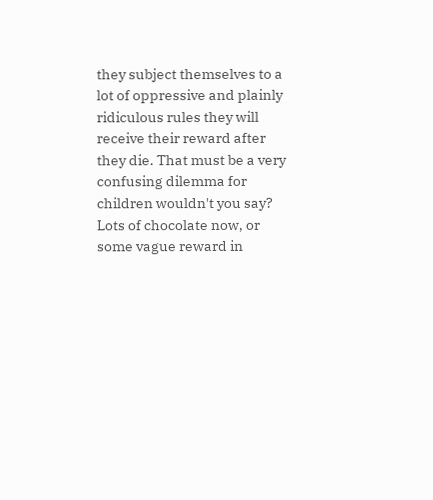they subject themselves to a lot of oppressive and plainly ridiculous rules they will receive their reward after they die. That must be a very confusing dilemma for children wouldn't you say? Lots of chocolate now, or some vague reward in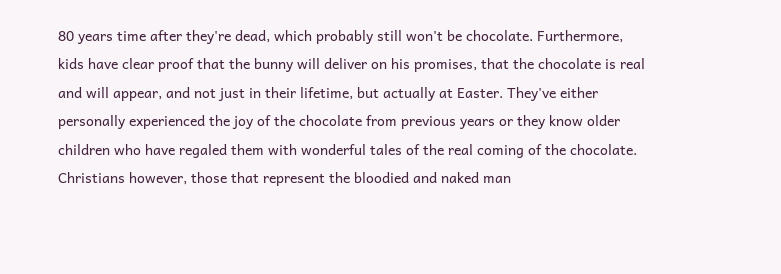80 years time after they're dead, which probably still won't be chocolate. Furthermore, kids have clear proof that the bunny will deliver on his promises, that the chocolate is real and will appear, and not just in their lifetime, but actually at Easter. They've either personally experienced the joy of the chocolate from previous years or they know older children who have regaled them with wonderful tales of the real coming of the chocolate. Christians however, those that represent the bloodied and naked man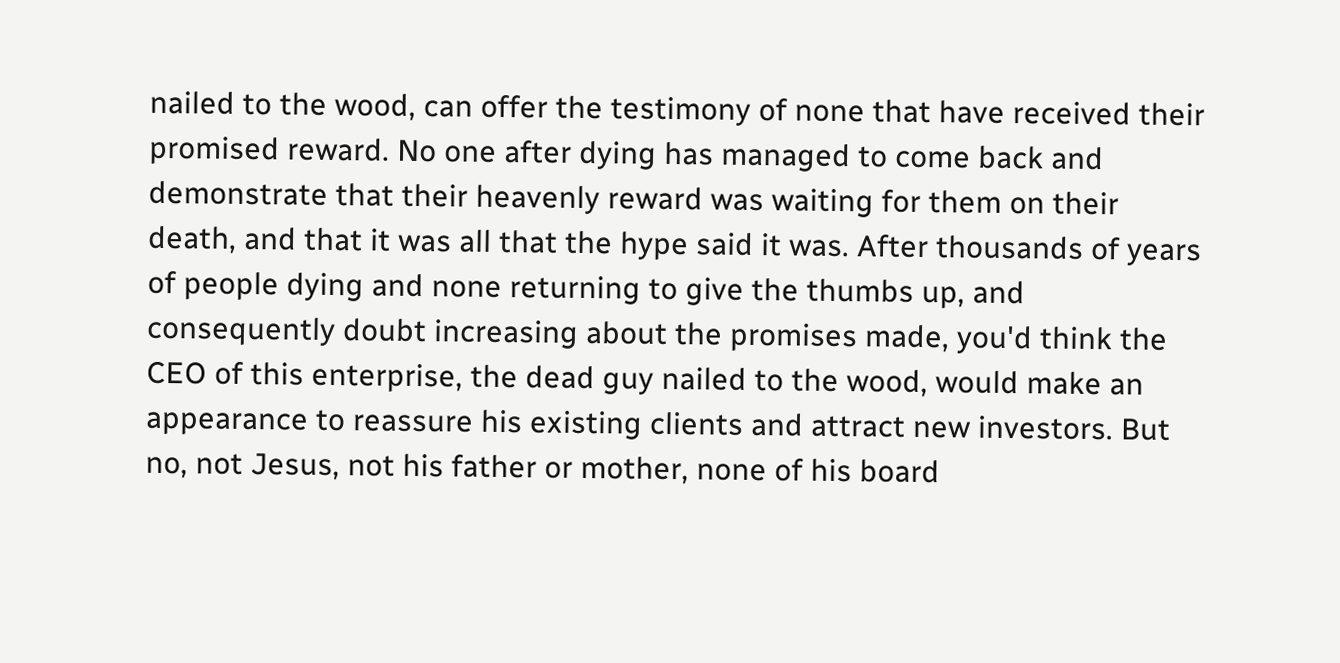nailed to the wood, can offer the testimony of none that have received their promised reward. No one after dying has managed to come back and demonstrate that their heavenly reward was waiting for them on their death, and that it was all that the hype said it was. After thousands of years of people dying and none returning to give the thumbs up, and consequently doubt increasing about the promises made, you'd think the CEO of this enterprise, the dead guy nailed to the wood, would make an appearance to reassure his existing clients and attract new investors. But no, not Jesus, not his father or mother, none of his board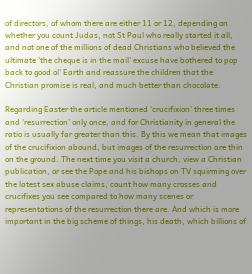of directors, of whom there are either 11 or 12, depending on whether you count Judas, not St Paul who really started it all, and not one of the millions of dead Christians who believed the ultimate 'the cheque is in the mail' excuse have bothered to pop back to good ol' Earth and reassure the children that the Christian promise is real, and much better than chocolate.

Regarding Easter the article mentioned 'crucifixion' three times and 'resurrection' only once, and for Christianity in general the ratio is usually far greater than this. By this we mean that images of the crucifixion abound, but images of the resurrection are thin on the ground. The next time you visit a church, view a Christian publication, or see the Pope and his bishops on TV squirming over the latest sex abuse claims, count how many crosses and crucifixes you see compared to how many scenes or representations of the resurrection there are. And which is more important in the big scheme of things, his death, which billions of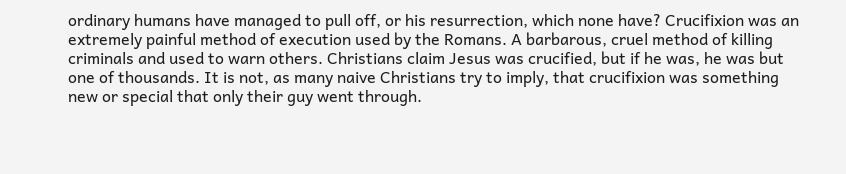ordinary humans have managed to pull off, or his resurrection, which none have? Crucifixion was an extremely painful method of execution used by the Romans. A barbarous, cruel method of killing criminals and used to warn others. Christians claim Jesus was crucified, but if he was, he was but one of thousands. It is not, as many naive Christians try to imply, that crucifixion was something new or special that only their guy went through.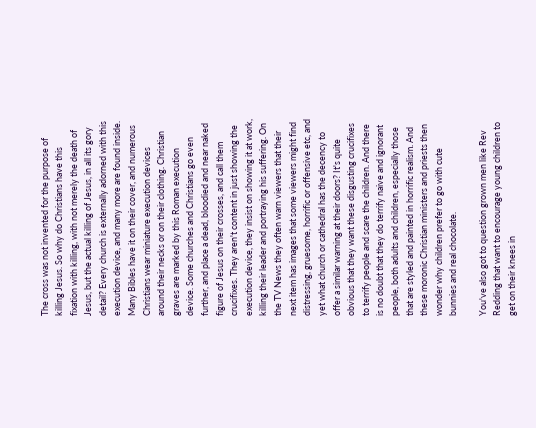The cross was not invented for the purpose of killing Jesus. So why do Christians have this fixation with killing, with not merely the death of Jesus, but the actual killing of Jesus, in all its gory detail? Every church is externally adorned with this execution device, and many more are found inside. Many Bibles have it on their cover, and numerous Christians wear miniature execution devices around their necks or on their clothing. Christian graves are marked by this Roman execution device. Some churches and Christians go even further, and place a dead, bloodied and near naked figure of Jesus on their crosses, and call them crucifixes. They aren't content in just showing the execution device, they insist on showing it at work, killing their leader and portraying his suffering. On the TV News they often warn viewers that their next item has images that some viewers might find distressing, gruesome, horrific or offensive etc, and yet what church or cathedral has the decency to offer a similar warning at their doors? It's quite obvious that they want these disgusting crucifixes to terrify people and scare the children. And there is no doubt that they do terrify naive and ignorant people, both adults and children, especially those that are styled and painted in horrific realism. And these moronic Christian ministers and priests then wonder why children prefer to go with cute bunnies and real chocolate.

You've also got to question grown men like Rev Redding that want to encourage young children to get on their knees in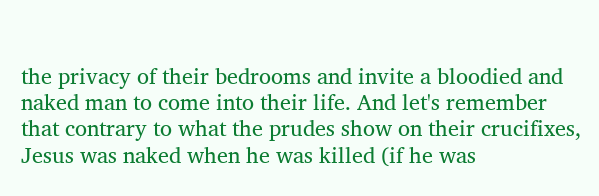the privacy of their bedrooms and invite a bloodied and naked man to come into their life. And let's remember that contrary to what the prudes show on their crucifixes, Jesus was naked when he was killed (if he was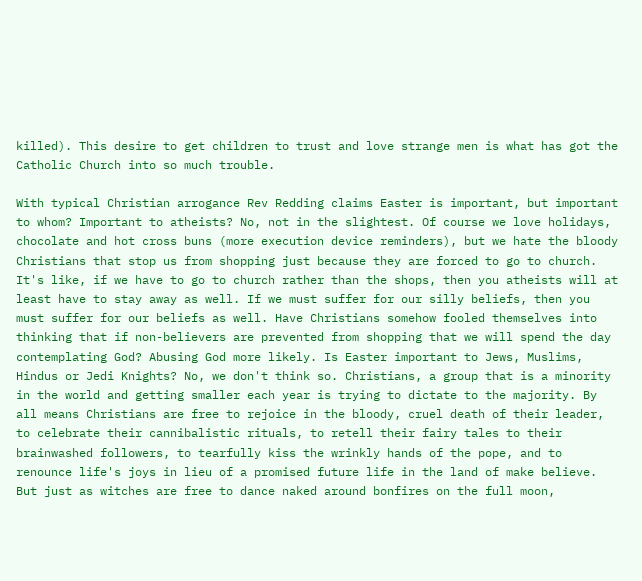killed). This desire to get children to trust and love strange men is what has got the Catholic Church into so much trouble.

With typical Christian arrogance Rev Redding claims Easter is important, but important to whom? Important to atheists? No, not in the slightest. Of course we love holidays, chocolate and hot cross buns (more execution device reminders), but we hate the bloody Christians that stop us from shopping just because they are forced to go to church. It's like, if we have to go to church rather than the shops, then you atheists will at least have to stay away as well. If we must suffer for our silly beliefs, then you must suffer for our beliefs as well. Have Christians somehow fooled themselves into thinking that if non-believers are prevented from shopping that we will spend the day contemplating God? Abusing God more likely. Is Easter important to Jews, Muslims, Hindus or Jedi Knights? No, we don't think so. Christians, a group that is a minority in the world and getting smaller each year is trying to dictate to the majority. By all means Christians are free to rejoice in the bloody, cruel death of their leader, to celebrate their cannibalistic rituals, to retell their fairy tales to their brainwashed followers, to tearfully kiss the wrinkly hands of the pope, and to renounce life's joys in lieu of a promised future life in the land of make believe. But just as witches are free to dance naked around bonfires on the full moon,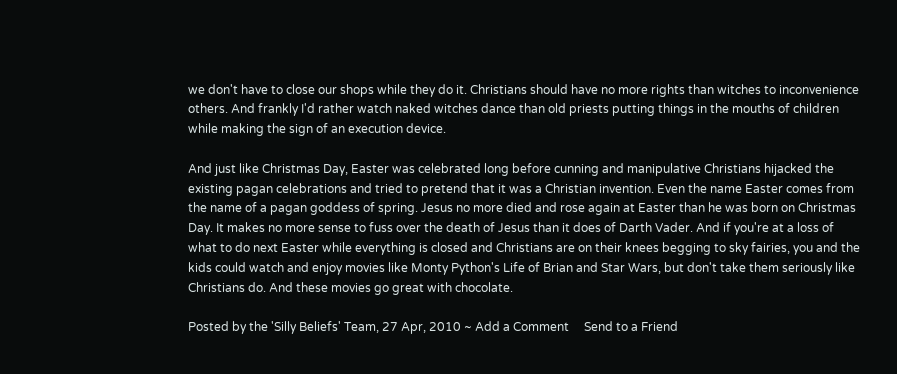we don't have to close our shops while they do it. Christians should have no more rights than witches to inconvenience others. And frankly I'd rather watch naked witches dance than old priests putting things in the mouths of children while making the sign of an execution device.

And just like Christmas Day, Easter was celebrated long before cunning and manipulative Christians hijacked the existing pagan celebrations and tried to pretend that it was a Christian invention. Even the name Easter comes from the name of a pagan goddess of spring. Jesus no more died and rose again at Easter than he was born on Christmas Day. It makes no more sense to fuss over the death of Jesus than it does of Darth Vader. And if you're at a loss of what to do next Easter while everything is closed and Christians are on their knees begging to sky fairies, you and the kids could watch and enjoy movies like Monty Python's Life of Brian and Star Wars, but don't take them seriously like Christians do. And these movies go great with chocolate.

Posted by the 'Silly Beliefs' Team, 27 Apr, 2010 ~ Add a Comment     Send to a Friend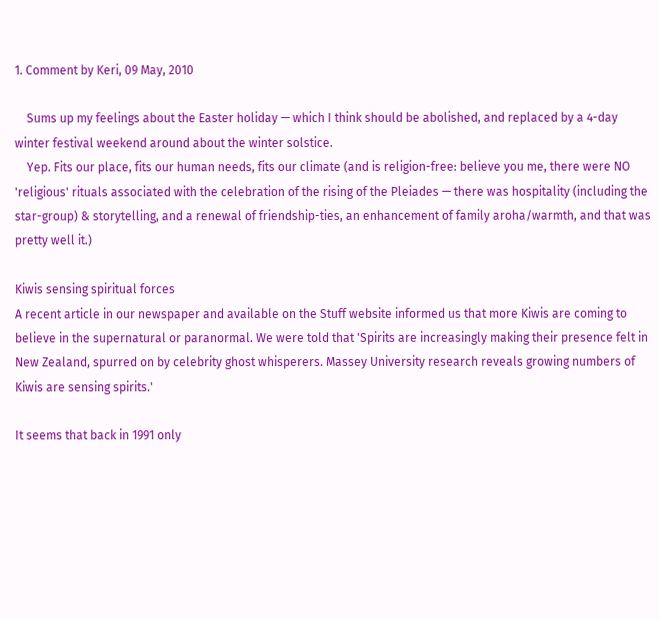1. Comment by Keri, 09 May, 2010

    Sums up my feelings about the Easter holiday — which I think should be abolished, and replaced by a 4-day winter festival weekend around about the winter solstice.
    Yep. Fits our place, fits our human needs, fits our climate (and is religion-free: believe you me, there were NO 'religious' rituals associated with the celebration of the rising of the Pleiades — there was hospitality (including the star-group) & storytelling, and a renewal of friendship-ties, an enhancement of family aroha/warmth, and that was pretty well it.)

Kiwis sensing spiritual forces
A recent article in our newspaper and available on the Stuff website informed us that more Kiwis are coming to believe in the supernatural or paranormal. We were told that 'Spirits are increasingly making their presence felt in New Zealand, spurred on by celebrity ghost whisperers. Massey University research reveals growing numbers of Kiwis are sensing spirits.'

It seems that back in 1991 only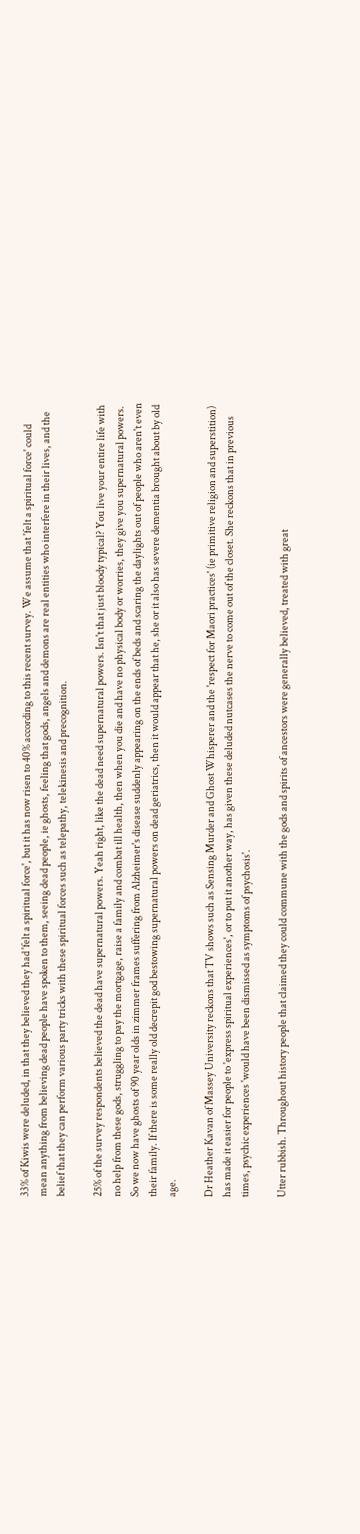33% of Kiwis were deluded, in that they believed they had 'felt a spiritual force', but it has now risen to 40% according to this recent survey. We assume that 'felt a spiritual force' could mean anything from believing dead people have spoken to them, seeing dead people, ie ghosts, feeling that gods, angels and demons are real entities who interfere in their lives, and the belief that they can perform various party tricks with these spiritual forces such as telepathy, telekinesis and precognition.

25% of the survey respondents believed the dead have supernatural powers. Yeah right, like the dead need supernatural powers. Isn't that just bloody typical? You live your entire life with no help from these gods, struggling to pay the mortgage, raise a family and combat ill health, then when you die and have no physical body or worries, they give you supernatural powers. So we now have ghosts of 90 year olds in zimmer frames suffering from Alzheimer's disease suddenly appearing on the ends of beds and scaring the daylights out of people who aren't even their family. If there is some really old decrepit god bestowing supernatural powers on dead geriatrics, then it would appear that he, she or it also has severe dementia brought about by old age.

Dr Heather Kavan of Massey University reckons that TV shows such as Sensing Murder and Ghost Whisperer and the 'respect for Maori practices' (ie primitive religion and superstition) has made it easier for people to 'express spiritual experiences', or to put it another way, has given these deluded nutcases the nerve to come out of the closet. She reckons that in previous times, psychic experiences 'would have been dismissed as symptoms of psychosis'.

Utter rubbish. Throughout history people that claimed they could commune with the gods and spirits of ancestors were generally believed, treated with great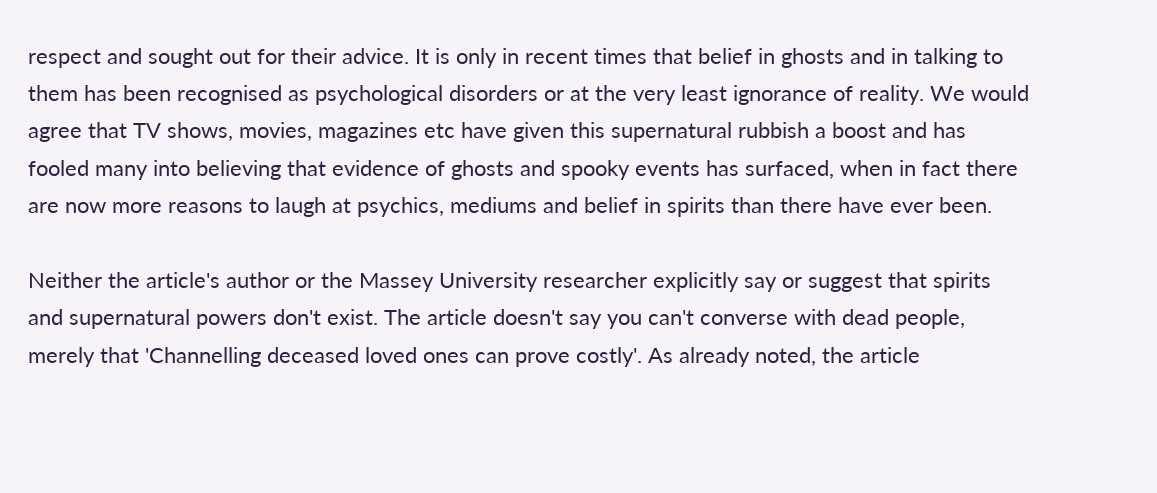respect and sought out for their advice. It is only in recent times that belief in ghosts and in talking to them has been recognised as psychological disorders or at the very least ignorance of reality. We would agree that TV shows, movies, magazines etc have given this supernatural rubbish a boost and has fooled many into believing that evidence of ghosts and spooky events has surfaced, when in fact there are now more reasons to laugh at psychics, mediums and belief in spirits than there have ever been.

Neither the article's author or the Massey University researcher explicitly say or suggest that spirits and supernatural powers don't exist. The article doesn't say you can't converse with dead people, merely that 'Channelling deceased loved ones can prove costly'. As already noted, the article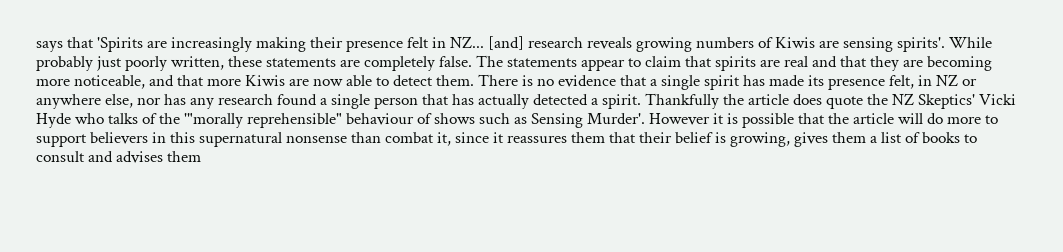says that 'Spirits are increasingly making their presence felt in NZ... [and] research reveals growing numbers of Kiwis are sensing spirits'. While probably just poorly written, these statements are completely false. The statements appear to claim that spirits are real and that they are becoming more noticeable, and that more Kiwis are now able to detect them. There is no evidence that a single spirit has made its presence felt, in NZ or anywhere else, nor has any research found a single person that has actually detected a spirit. Thankfully the article does quote the NZ Skeptics' Vicki Hyde who talks of the '"morally reprehensible" behaviour of shows such as Sensing Murder'. However it is possible that the article will do more to support believers in this supernatural nonsense than combat it, since it reassures them that their belief is growing, gives them a list of books to consult and advises them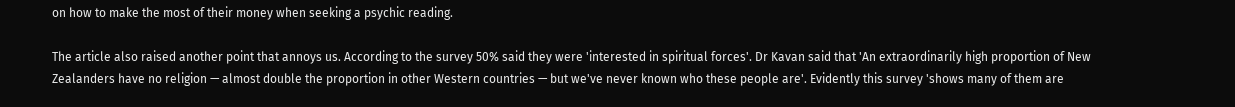on how to make the most of their money when seeking a psychic reading.

The article also raised another point that annoys us. According to the survey 50% said they were 'interested in spiritual forces'. Dr Kavan said that 'An extraordinarily high proportion of New Zealanders have no religion — almost double the proportion in other Western countries — but we've never known who these people are'. Evidently this survey 'shows many of them are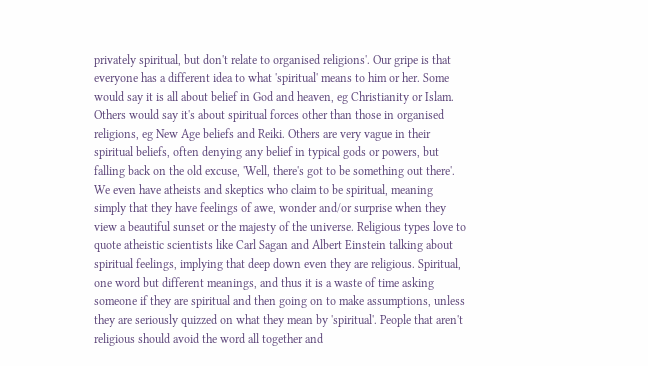privately spiritual, but don't relate to organised religions'. Our gripe is that everyone has a different idea to what 'spiritual' means to him or her. Some would say it is all about belief in God and heaven, eg Christianity or Islam. Others would say it's about spiritual forces other than those in organised religions, eg New Age beliefs and Reiki. Others are very vague in their spiritual beliefs, often denying any belief in typical gods or powers, but falling back on the old excuse, 'Well, there's got to be something out there'. We even have atheists and skeptics who claim to be spiritual, meaning simply that they have feelings of awe, wonder and/or surprise when they view a beautiful sunset or the majesty of the universe. Religious types love to quote atheistic scientists like Carl Sagan and Albert Einstein talking about spiritual feelings, implying that deep down even they are religious. Spiritual, one word but different meanings, and thus it is a waste of time asking someone if they are spiritual and then going on to make assumptions, unless they are seriously quizzed on what they mean by 'spiritual'. People that aren't religious should avoid the word all together and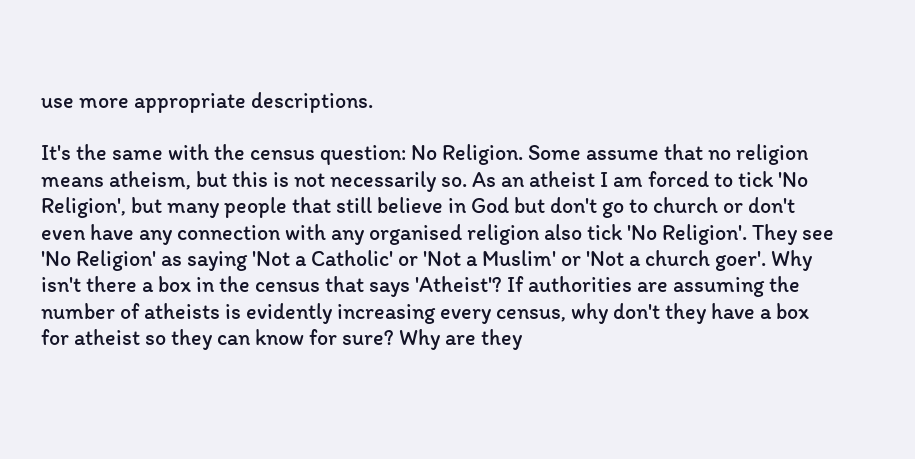use more appropriate descriptions.

It's the same with the census question: No Religion. Some assume that no religion means atheism, but this is not necessarily so. As an atheist I am forced to tick 'No Religion', but many people that still believe in God but don't go to church or don't even have any connection with any organised religion also tick 'No Religion'. They see 'No Religion' as saying 'Not a Catholic' or 'Not a Muslim' or 'Not a church goer'. Why isn't there a box in the census that says 'Atheist'? If authorities are assuming the number of atheists is evidently increasing every census, why don't they have a box for atheist so they can know for sure? Why are they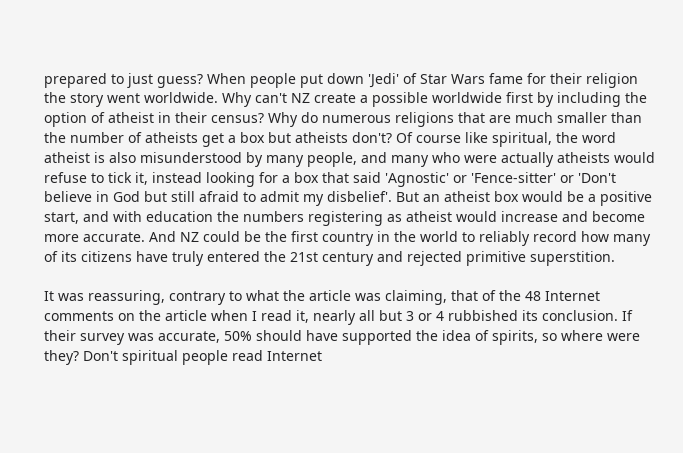prepared to just guess? When people put down 'Jedi' of Star Wars fame for their religion the story went worldwide. Why can't NZ create a possible worldwide first by including the option of atheist in their census? Why do numerous religions that are much smaller than the number of atheists get a box but atheists don't? Of course like spiritual, the word atheist is also misunderstood by many people, and many who were actually atheists would refuse to tick it, instead looking for a box that said 'Agnostic' or 'Fence-sitter' or 'Don't believe in God but still afraid to admit my disbelief'. But an atheist box would be a positive start, and with education the numbers registering as atheist would increase and become more accurate. And NZ could be the first country in the world to reliably record how many of its citizens have truly entered the 21st century and rejected primitive superstition.

It was reassuring, contrary to what the article was claiming, that of the 48 Internet comments on the article when I read it, nearly all but 3 or 4 rubbished its conclusion. If their survey was accurate, 50% should have supported the idea of spirits, so where were they? Don't spiritual people read Internet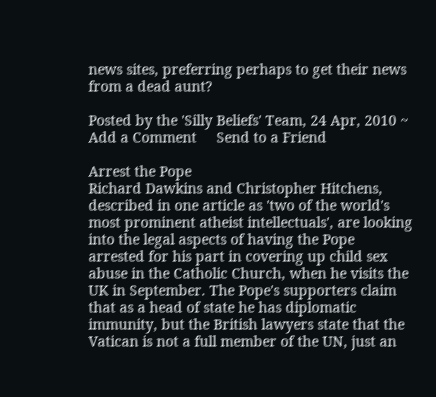news sites, preferring perhaps to get their news from a dead aunt?

Posted by the 'Silly Beliefs' Team, 24 Apr, 2010 ~ Add a Comment     Send to a Friend

Arrest the Pope
Richard Dawkins and Christopher Hitchens, described in one article as 'two of the world's most prominent atheist intellectuals', are looking into the legal aspects of having the Pope arrested for his part in covering up child sex abuse in the Catholic Church, when he visits the UK in September. The Pope's supporters claim that as a head of state he has diplomatic immunity, but the British lawyers state that the Vatican is not a full member of the UN, just an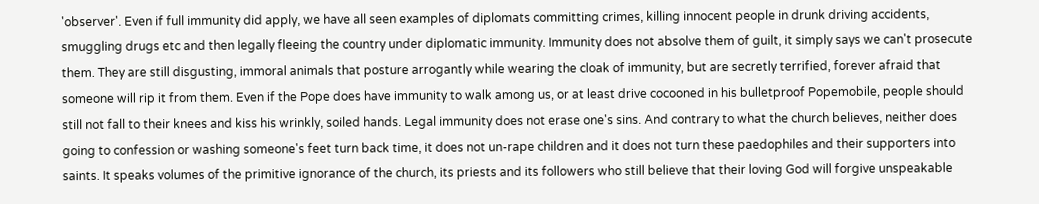'observer'. Even if full immunity did apply, we have all seen examples of diplomats committing crimes, killing innocent people in drunk driving accidents, smuggling drugs etc and then legally fleeing the country under diplomatic immunity. Immunity does not absolve them of guilt, it simply says we can't prosecute them. They are still disgusting, immoral animals that posture arrogantly while wearing the cloak of immunity, but are secretly terrified, forever afraid that someone will rip it from them. Even if the Pope does have immunity to walk among us, or at least drive cocooned in his bulletproof Popemobile, people should still not fall to their knees and kiss his wrinkly, soiled hands. Legal immunity does not erase one's sins. And contrary to what the church believes, neither does going to confession or washing someone's feet turn back time, it does not un-rape children and it does not turn these paedophiles and their supporters into saints. It speaks volumes of the primitive ignorance of the church, its priests and its followers who still believe that their loving God will forgive unspeakable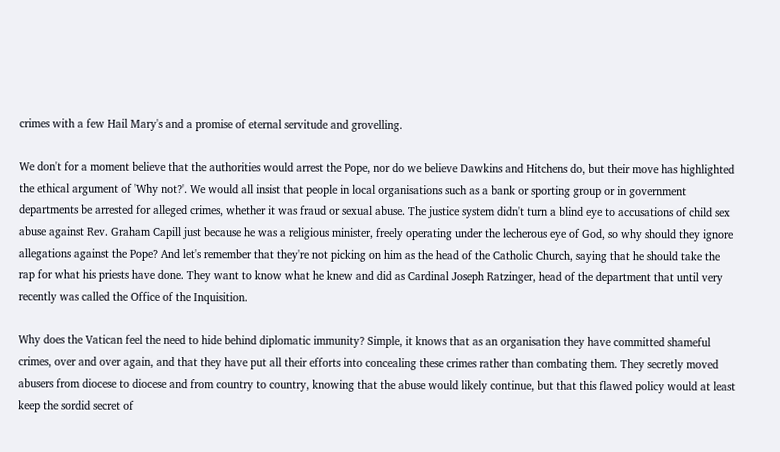crimes with a few Hail Mary's and a promise of eternal servitude and grovelling.

We don't for a moment believe that the authorities would arrest the Pope, nor do we believe Dawkins and Hitchens do, but their move has highlighted the ethical argument of 'Why not?'. We would all insist that people in local organisations such as a bank or sporting group or in government departments be arrested for alleged crimes, whether it was fraud or sexual abuse. The justice system didn't turn a blind eye to accusations of child sex abuse against Rev. Graham Capill just because he was a religious minister, freely operating under the lecherous eye of God, so why should they ignore allegations against the Pope? And let's remember that they're not picking on him as the head of the Catholic Church, saying that he should take the rap for what his priests have done. They want to know what he knew and did as Cardinal Joseph Ratzinger, head of the department that until very recently was called the Office of the Inquisition.

Why does the Vatican feel the need to hide behind diplomatic immunity? Simple, it knows that as an organisation they have committed shameful crimes, over and over again, and that they have put all their efforts into concealing these crimes rather than combating them. They secretly moved abusers from diocese to diocese and from country to country, knowing that the abuse would likely continue, but that this flawed policy would at least keep the sordid secret of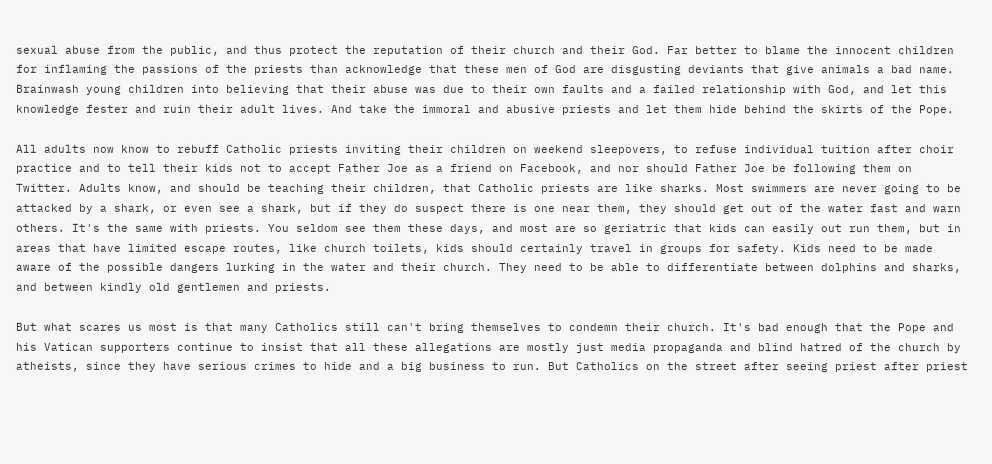sexual abuse from the public, and thus protect the reputation of their church and their God. Far better to blame the innocent children for inflaming the passions of the priests than acknowledge that these men of God are disgusting deviants that give animals a bad name. Brainwash young children into believing that their abuse was due to their own faults and a failed relationship with God, and let this knowledge fester and ruin their adult lives. And take the immoral and abusive priests and let them hide behind the skirts of the Pope.

All adults now know to rebuff Catholic priests inviting their children on weekend sleepovers, to refuse individual tuition after choir practice and to tell their kids not to accept Father Joe as a friend on Facebook, and nor should Father Joe be following them on Twitter. Adults know, and should be teaching their children, that Catholic priests are like sharks. Most swimmers are never going to be attacked by a shark, or even see a shark, but if they do suspect there is one near them, they should get out of the water fast and warn others. It's the same with priests. You seldom see them these days, and most are so geriatric that kids can easily out run them, but in areas that have limited escape routes, like church toilets, kids should certainly travel in groups for safety. Kids need to be made aware of the possible dangers lurking in the water and their church. They need to be able to differentiate between dolphins and sharks, and between kindly old gentlemen and priests.

But what scares us most is that many Catholics still can't bring themselves to condemn their church. It's bad enough that the Pope and his Vatican supporters continue to insist that all these allegations are mostly just media propaganda and blind hatred of the church by atheists, since they have serious crimes to hide and a big business to run. But Catholics on the street after seeing priest after priest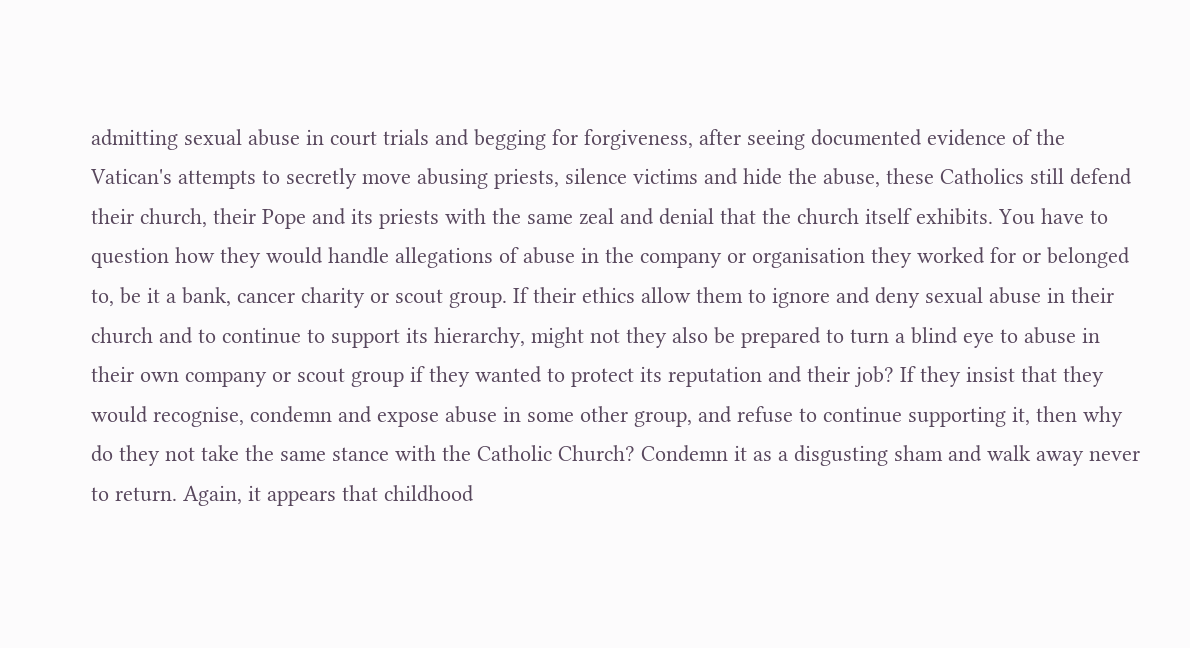admitting sexual abuse in court trials and begging for forgiveness, after seeing documented evidence of the Vatican's attempts to secretly move abusing priests, silence victims and hide the abuse, these Catholics still defend their church, their Pope and its priests with the same zeal and denial that the church itself exhibits. You have to question how they would handle allegations of abuse in the company or organisation they worked for or belonged to, be it a bank, cancer charity or scout group. If their ethics allow them to ignore and deny sexual abuse in their church and to continue to support its hierarchy, might not they also be prepared to turn a blind eye to abuse in their own company or scout group if they wanted to protect its reputation and their job? If they insist that they would recognise, condemn and expose abuse in some other group, and refuse to continue supporting it, then why do they not take the same stance with the Catholic Church? Condemn it as a disgusting sham and walk away never to return. Again, it appears that childhood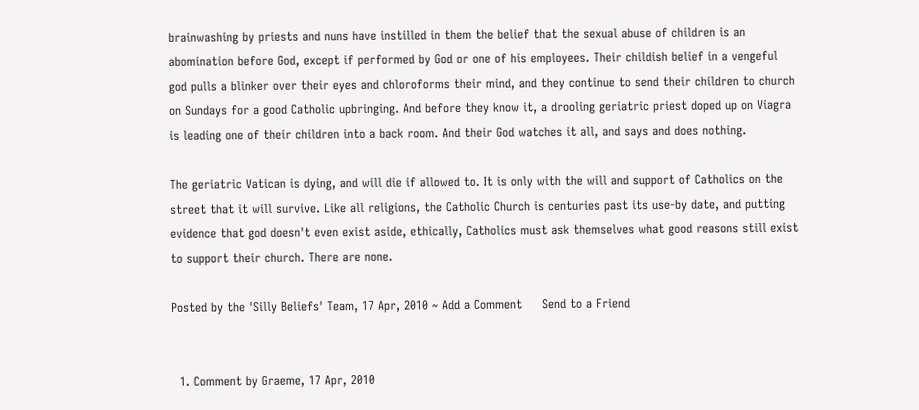brainwashing by priests and nuns have instilled in them the belief that the sexual abuse of children is an abomination before God, except if performed by God or one of his employees. Their childish belief in a vengeful god pulls a blinker over their eyes and chloroforms their mind, and they continue to send their children to church on Sundays for a good Catholic upbringing. And before they know it, a drooling geriatric priest doped up on Viagra is leading one of their children into a back room. And their God watches it all, and says and does nothing.

The geriatric Vatican is dying, and will die if allowed to. It is only with the will and support of Catholics on the street that it will survive. Like all religions, the Catholic Church is centuries past its use-by date, and putting evidence that god doesn't even exist aside, ethically, Catholics must ask themselves what good reasons still exist to support their church. There are none.

Posted by the 'Silly Beliefs' Team, 17 Apr, 2010 ~ Add a Comment     Send to a Friend


  1. Comment by Graeme, 17 Apr, 2010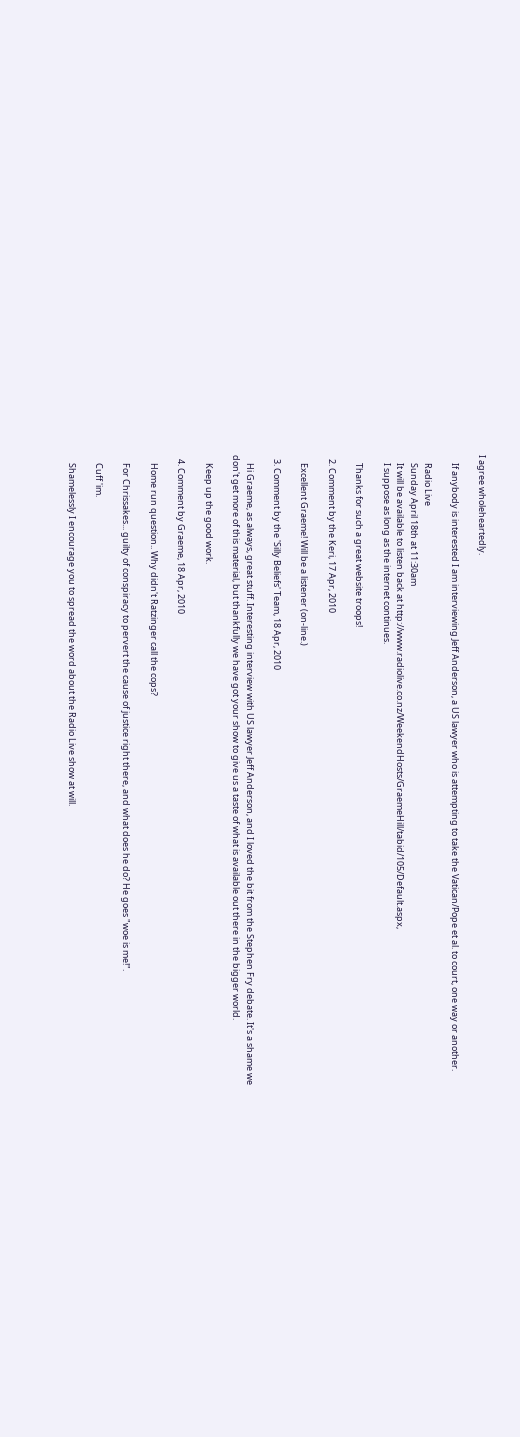I agree wholeheartedly.

    If anybody is interested I am interviewing Jeff Anderson, a US lawyer who is attempting to take the Vatican/Pope et al. to court, one way or another.

    Radio Live
    Sunday April 18th at 11:30am
    It will be available to listen back at http://www.radiolive.co.nz/WeekendHosts/GraemeHill/tabid/105/Default.aspx,
    I suppose as long as the internet continues.

    Thanks for such a great website troops!

  2. Comment by the Keri, 17 Apr, 2010

    Excellent Graeme! Will be a listener (on-line.)

  3. Comment by the 'Silly Beliefs' Team, 18 Apr, 2010

    Hi Graeme, as always, great stuff. Interesting interview with US lawyer Jeff Anderson, and I loved the bit from the Stephen Fry debate. It's a shame we don't get more of this material, but thankfully we have got your show to give us a taste of what is available out there in the bigger world.

    Keep up the good work.

  4. Comment by Graeme, 18 Apr, 2010

    Home run question.. Why didn't Ratzinger call the cops?

    For Chrissakes... guilty of conspiracy to pervert the cause of justice right there, and what does he do? He goes "woe is me!".

    Cuff 'im.

    Shamelessly I encourage you to spread the word about the Radio Live show at will.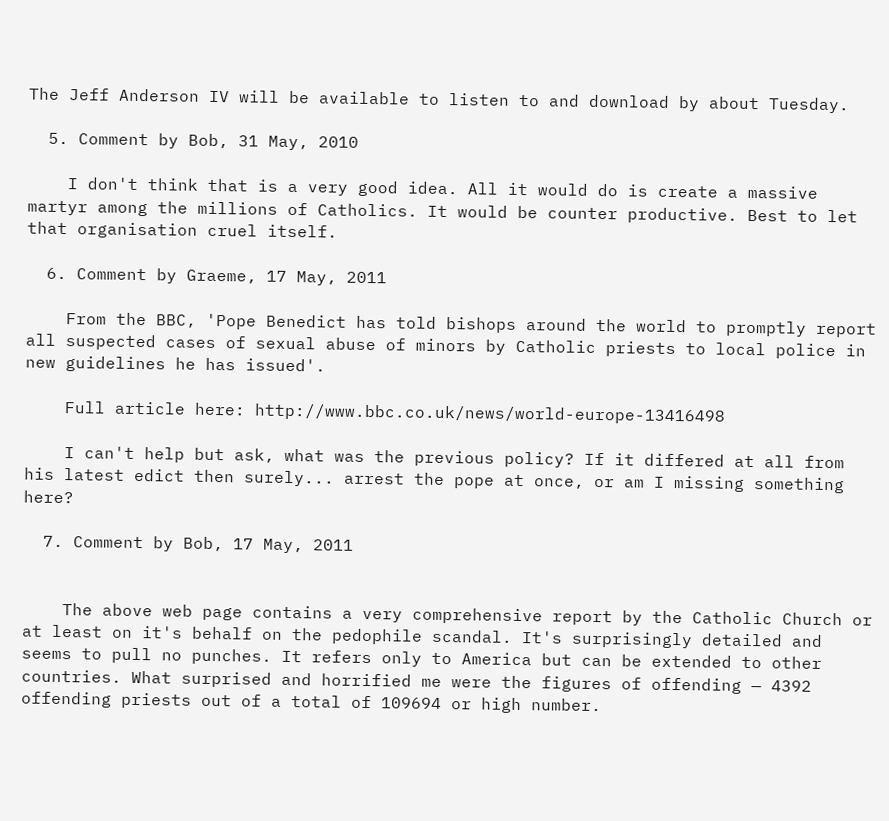The Jeff Anderson IV will be available to listen to and download by about Tuesday.

  5. Comment by Bob, 31 May, 2010

    I don't think that is a very good idea. All it would do is create a massive martyr among the millions of Catholics. It would be counter productive. Best to let that organisation cruel itself.

  6. Comment by Graeme, 17 May, 2011

    From the BBC, 'Pope Benedict has told bishops around the world to promptly report all suspected cases of sexual abuse of minors by Catholic priests to local police in new guidelines he has issued'.

    Full article here: http://www.bbc.co.uk/news/world-europe-13416498

    I can't help but ask, what was the previous policy? If it differed at all from his latest edict then surely... arrest the pope at once, or am I missing something here?

  7. Comment by Bob, 17 May, 2011


    The above web page contains a very comprehensive report by the Catholic Church or at least on it's behalf on the pedophile scandal. It's surprisingly detailed and seems to pull no punches. It refers only to America but can be extended to other countries. What surprised and horrified me were the figures of offending — 4392 offending priests out of a total of 109694 or high number.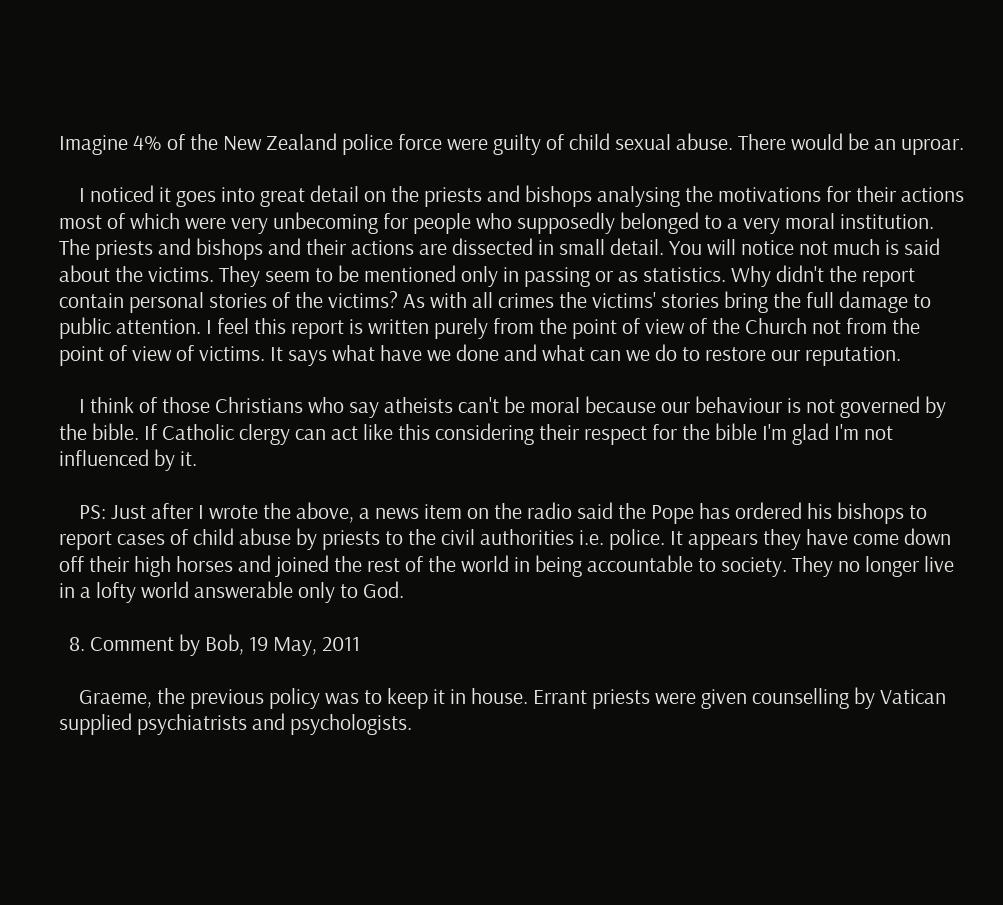Imagine 4% of the New Zealand police force were guilty of child sexual abuse. There would be an uproar.

    I noticed it goes into great detail on the priests and bishops analysing the motivations for their actions most of which were very unbecoming for people who supposedly belonged to a very moral institution. The priests and bishops and their actions are dissected in small detail. You will notice not much is said about the victims. They seem to be mentioned only in passing or as statistics. Why didn't the report contain personal stories of the victims? As with all crimes the victims' stories bring the full damage to public attention. I feel this report is written purely from the point of view of the Church not from the point of view of victims. It says what have we done and what can we do to restore our reputation.

    I think of those Christians who say atheists can't be moral because our behaviour is not governed by the bible. If Catholic clergy can act like this considering their respect for the bible I'm glad I'm not influenced by it.

    PS: Just after I wrote the above, a news item on the radio said the Pope has ordered his bishops to report cases of child abuse by priests to the civil authorities i.e. police. It appears they have come down off their high horses and joined the rest of the world in being accountable to society. They no longer live in a lofty world answerable only to God.

  8. Comment by Bob, 19 May, 2011

    Graeme, the previous policy was to keep it in house. Errant priests were given counselling by Vatican supplied psychiatrists and psychologists.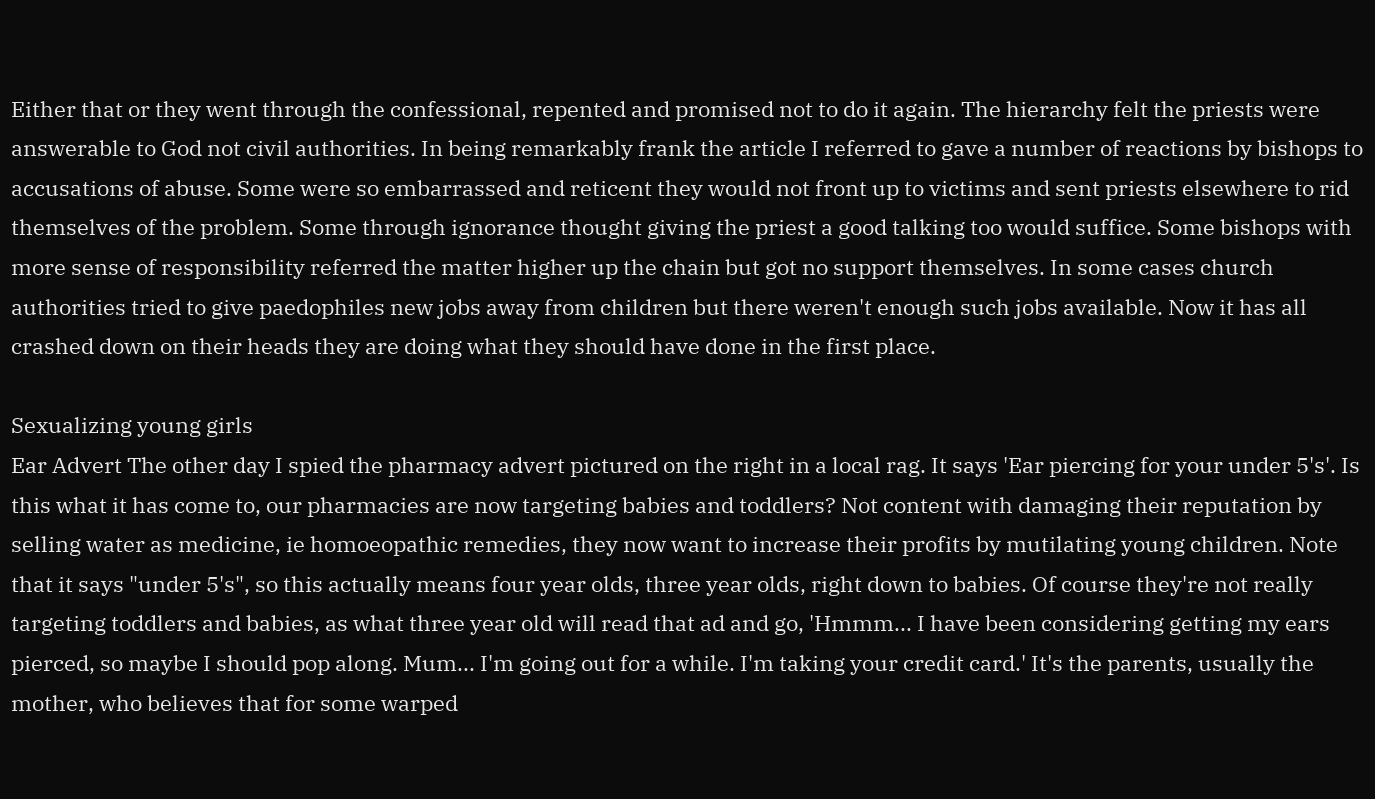Either that or they went through the confessional, repented and promised not to do it again. The hierarchy felt the priests were answerable to God not civil authorities. In being remarkably frank the article I referred to gave a number of reactions by bishops to accusations of abuse. Some were so embarrassed and reticent they would not front up to victims and sent priests elsewhere to rid themselves of the problem. Some through ignorance thought giving the priest a good talking too would suffice. Some bishops with more sense of responsibility referred the matter higher up the chain but got no support themselves. In some cases church authorities tried to give paedophiles new jobs away from children but there weren't enough such jobs available. Now it has all crashed down on their heads they are doing what they should have done in the first place.

Sexualizing young girls
Ear Advert The other day I spied the pharmacy advert pictured on the right in a local rag. It says 'Ear piercing for your under 5's'. Is this what it has come to, our pharmacies are now targeting babies and toddlers? Not content with damaging their reputation by selling water as medicine, ie homoeopathic remedies, they now want to increase their profits by mutilating young children. Note that it says "under 5's", so this actually means four year olds, three year olds, right down to babies. Of course they're not really targeting toddlers and babies, as what three year old will read that ad and go, 'Hmmm... I have been considering getting my ears pierced, so maybe I should pop along. Mum... I'm going out for a while. I'm taking your credit card.' It's the parents, usually the mother, who believes that for some warped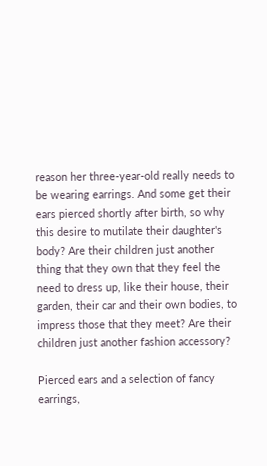reason her three-year-old really needs to be wearing earrings. And some get their ears pierced shortly after birth, so why this desire to mutilate their daughter's body? Are their children just another thing that they own that they feel the need to dress up, like their house, their garden, their car and their own bodies, to impress those that they meet? Are their children just another fashion accessory?

Pierced ears and a selection of fancy earrings,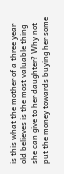is this what the mother of a three year old believes is the most valuable thing she can give to her daughter? Why not put the money towards buying her some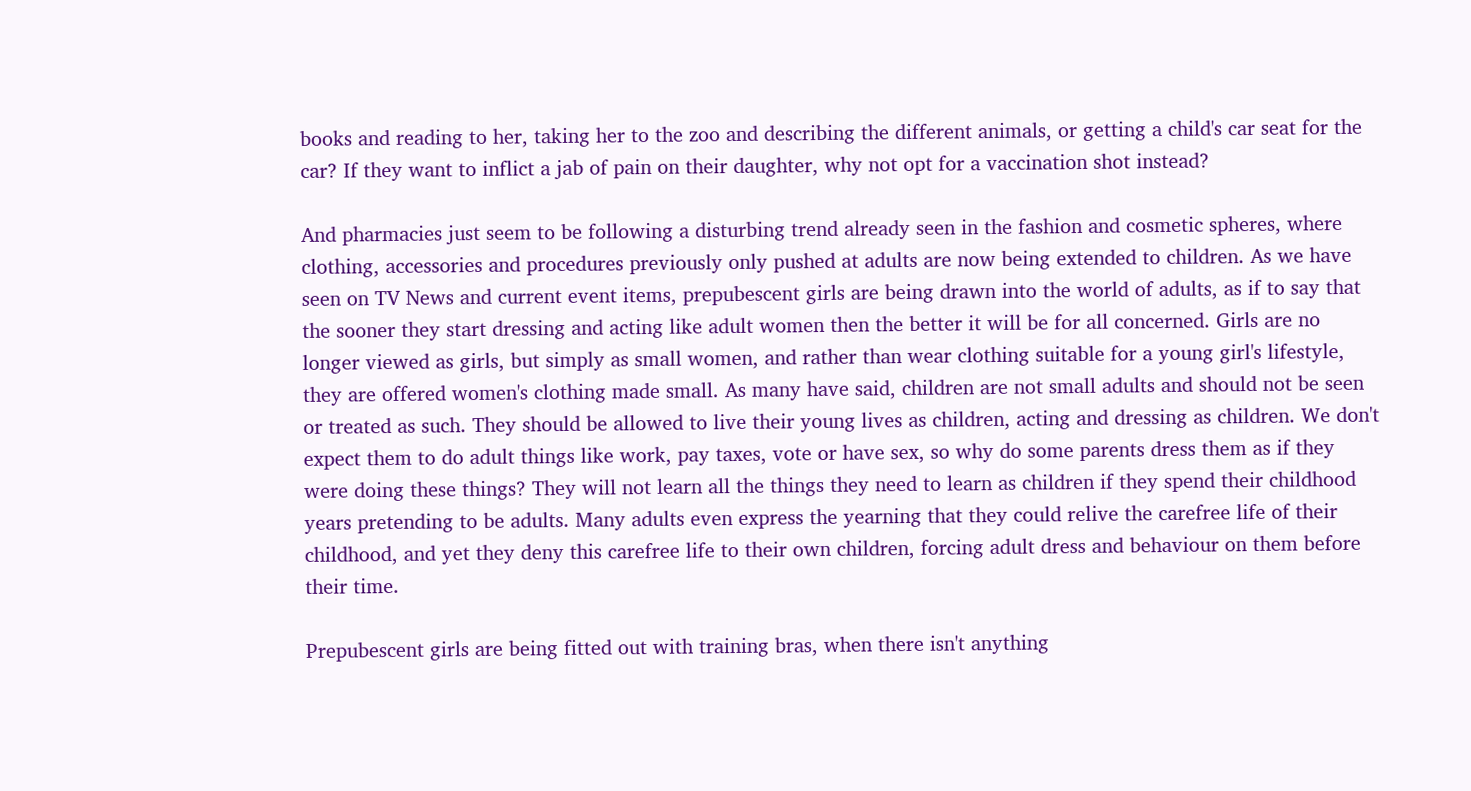books and reading to her, taking her to the zoo and describing the different animals, or getting a child's car seat for the car? If they want to inflict a jab of pain on their daughter, why not opt for a vaccination shot instead?

And pharmacies just seem to be following a disturbing trend already seen in the fashion and cosmetic spheres, where clothing, accessories and procedures previously only pushed at adults are now being extended to children. As we have seen on TV News and current event items, prepubescent girls are being drawn into the world of adults, as if to say that the sooner they start dressing and acting like adult women then the better it will be for all concerned. Girls are no longer viewed as girls, but simply as small women, and rather than wear clothing suitable for a young girl's lifestyle, they are offered women's clothing made small. As many have said, children are not small adults and should not be seen or treated as such. They should be allowed to live their young lives as children, acting and dressing as children. We don't expect them to do adult things like work, pay taxes, vote or have sex, so why do some parents dress them as if they were doing these things? They will not learn all the things they need to learn as children if they spend their childhood years pretending to be adults. Many adults even express the yearning that they could relive the carefree life of their childhood, and yet they deny this carefree life to their own children, forcing adult dress and behaviour on them before their time.

Prepubescent girls are being fitted out with training bras, when there isn't anything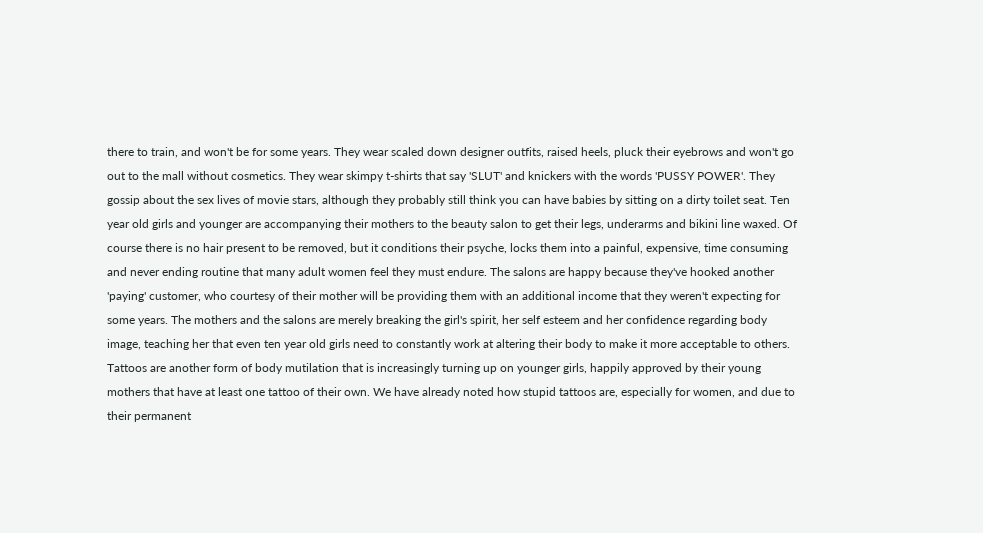there to train, and won't be for some years. They wear scaled down designer outfits, raised heels, pluck their eyebrows and won't go out to the mall without cosmetics. They wear skimpy t-shirts that say 'SLUT' and knickers with the words 'PUSSY POWER'. They gossip about the sex lives of movie stars, although they probably still think you can have babies by sitting on a dirty toilet seat. Ten year old girls and younger are accompanying their mothers to the beauty salon to get their legs, underarms and bikini line waxed. Of course there is no hair present to be removed, but it conditions their psyche, locks them into a painful, expensive, time consuming and never ending routine that many adult women feel they must endure. The salons are happy because they've hooked another 'paying' customer, who courtesy of their mother will be providing them with an additional income that they weren't expecting for some years. The mothers and the salons are merely breaking the girl's spirit, her self esteem and her confidence regarding body image, teaching her that even ten year old girls need to constantly work at altering their body to make it more acceptable to others. Tattoos are another form of body mutilation that is increasingly turning up on younger girls, happily approved by their young mothers that have at least one tattoo of their own. We have already noted how stupid tattoos are, especially for women, and due to their permanent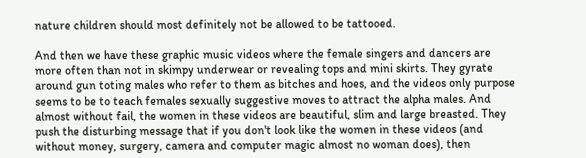nature children should most definitely not be allowed to be tattooed.

And then we have these graphic music videos where the female singers and dancers are more often than not in skimpy underwear or revealing tops and mini skirts. They gyrate around gun toting males who refer to them as bitches and hoes, and the videos only purpose seems to be to teach females sexually suggestive moves to attract the alpha males. And almost without fail, the women in these videos are beautiful, slim and large breasted. They push the disturbing message that if you don't look like the women in these videos (and without money, surgery, camera and computer magic almost no woman does), then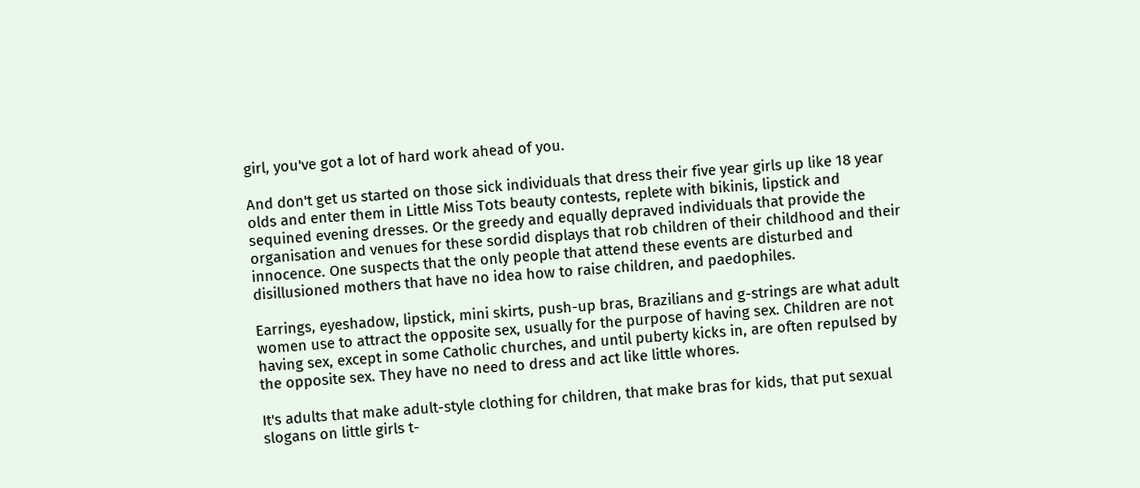girl, you've got a lot of hard work ahead of you.

And don't get us started on those sick individuals that dress their five year girls up like 18 year olds and enter them in Little Miss Tots beauty contests, replete with bikinis, lipstick and sequined evening dresses. Or the greedy and equally depraved individuals that provide the organisation and venues for these sordid displays that rob children of their childhood and their innocence. One suspects that the only people that attend these events are disturbed and disillusioned mothers that have no idea how to raise children, and paedophiles.

Earrings, eyeshadow, lipstick, mini skirts, push-up bras, Brazilians and g-strings are what adult women use to attract the opposite sex, usually for the purpose of having sex. Children are not having sex, except in some Catholic churches, and until puberty kicks in, are often repulsed by the opposite sex. They have no need to dress and act like little whores.

It's adults that make adult-style clothing for children, that make bras for kids, that put sexual slogans on little girls t-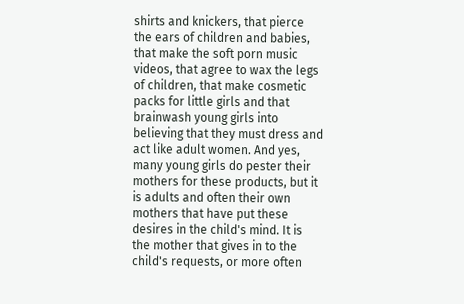shirts and knickers, that pierce the ears of children and babies, that make the soft porn music videos, that agree to wax the legs of children, that make cosmetic packs for little girls and that brainwash young girls into believing that they must dress and act like adult women. And yes, many young girls do pester their mothers for these products, but it is adults and often their own mothers that have put these desires in the child's mind. It is the mother that gives in to the child's requests, or more often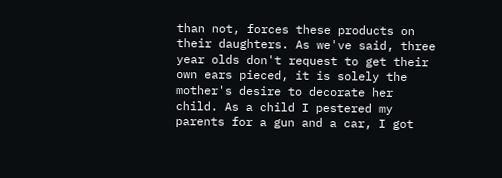than not, forces these products on their daughters. As we've said, three year olds don't request to get their own ears pieced, it is solely the mother's desire to decorate her child. As a child I pestered my parents for a gun and a car, I got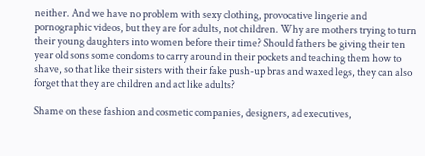neither. And we have no problem with sexy clothing, provocative lingerie and pornographic videos, but they are for adults, not children. Why are mothers trying to turn their young daughters into women before their time? Should fathers be giving their ten year old sons some condoms to carry around in their pockets and teaching them how to shave, so that like their sisters with their fake push-up bras and waxed legs, they can also forget that they are children and act like adults?

Shame on these fashion and cosmetic companies, designers, ad executives,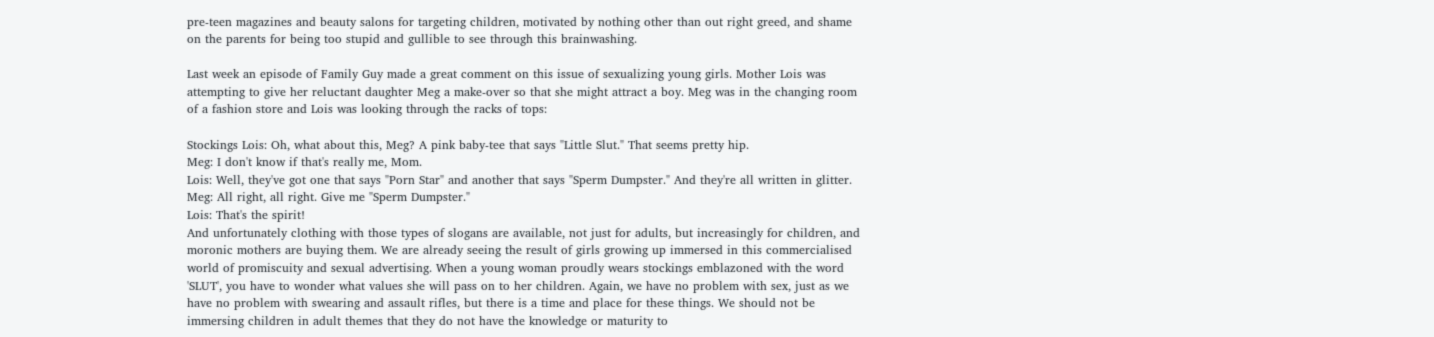pre-teen magazines and beauty salons for targeting children, motivated by nothing other than out right greed, and shame on the parents for being too stupid and gullible to see through this brainwashing.

Last week an episode of Family Guy made a great comment on this issue of sexualizing young girls. Mother Lois was attempting to give her reluctant daughter Meg a make-over so that she might attract a boy. Meg was in the changing room of a fashion store and Lois was looking through the racks of tops:

Stockings Lois: Oh, what about this, Meg? A pink baby-tee that says "Little Slut." That seems pretty hip.
Meg: I don't know if that's really me, Mom.
Lois: Well, they've got one that says "Porn Star" and another that says "Sperm Dumpster." And they're all written in glitter.
Meg: All right, all right. Give me "Sperm Dumpster."
Lois: That's the spirit!
And unfortunately clothing with those types of slogans are available, not just for adults, but increasingly for children, and moronic mothers are buying them. We are already seeing the result of girls growing up immersed in this commercialised world of promiscuity and sexual advertising. When a young woman proudly wears stockings emblazoned with the word 'SLUT', you have to wonder what values she will pass on to her children. Again, we have no problem with sex, just as we have no problem with swearing and assault rifles, but there is a time and place for these things. We should not be immersing children in adult themes that they do not have the knowledge or maturity to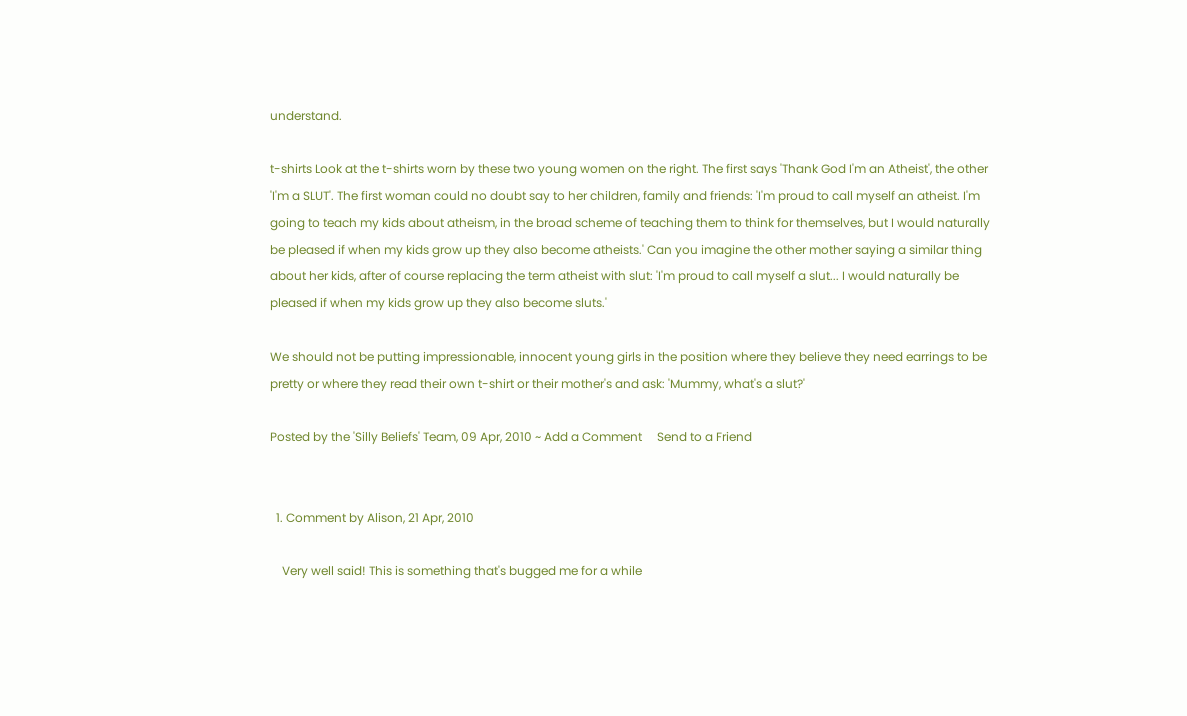understand.

t-shirts Look at the t-shirts worn by these two young women on the right. The first says 'Thank God I'm an Atheist', the other 'I'm a SLUT'. The first woman could no doubt say to her children, family and friends: 'I'm proud to call myself an atheist. I'm going to teach my kids about atheism, in the broad scheme of teaching them to think for themselves, but I would naturally be pleased if when my kids grow up they also become atheists.' Can you imagine the other mother saying a similar thing about her kids, after of course replacing the term atheist with slut: 'I'm proud to call myself a slut... I would naturally be pleased if when my kids grow up they also become sluts.'

We should not be putting impressionable, innocent young girls in the position where they believe they need earrings to be pretty or where they read their own t-shirt or their mother's and ask: 'Mummy, what's a slut?'

Posted by the 'Silly Beliefs' Team, 09 Apr, 2010 ~ Add a Comment     Send to a Friend


  1. Comment by Alison, 21 Apr, 2010

    Very well said! This is something that's bugged me for a while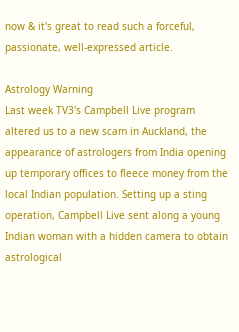now & it's great to read such a forceful, passionate, well-expressed article.

Astrology Warning
Last week TV3's Campbell Live program altered us to a new scam in Auckland, the appearance of astrologers from India opening up temporary offices to fleece money from the local Indian population. Setting up a sting operation, Campbell Live sent along a young Indian woman with a hidden camera to obtain astrological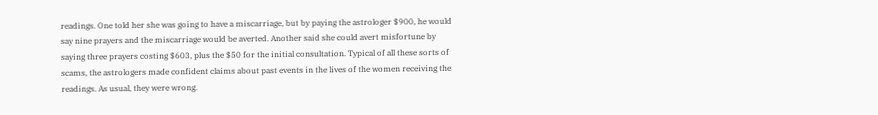readings. One told her she was going to have a miscarriage, but by paying the astrologer $900, he would say nine prayers and the miscarriage would be averted. Another said she could avert misfortune by saying three prayers costing $603, plus the $50 for the initial consultation. Typical of all these sorts of scams, the astrologers made confident claims about past events in the lives of the women receiving the readings. As usual, they were wrong.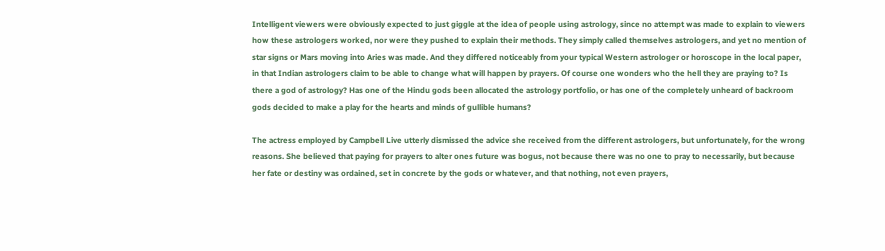Intelligent viewers were obviously expected to just giggle at the idea of people using astrology, since no attempt was made to explain to viewers how these astrologers worked, nor were they pushed to explain their methods. They simply called themselves astrologers, and yet no mention of star signs or Mars moving into Aries was made. And they differed noticeably from your typical Western astrologer or horoscope in the local paper, in that Indian astrologers claim to be able to change what will happen by prayers. Of course one wonders who the hell they are praying to? Is there a god of astrology? Has one of the Hindu gods been allocated the astrology portfolio, or has one of the completely unheard of backroom gods decided to make a play for the hearts and minds of gullible humans?

The actress employed by Campbell Live utterly dismissed the advice she received from the different astrologers, but unfortunately, for the wrong reasons. She believed that paying for prayers to alter ones future was bogus, not because there was no one to pray to necessarily, but because her fate or destiny was ordained, set in concrete by the gods or whatever, and that nothing, not even prayers,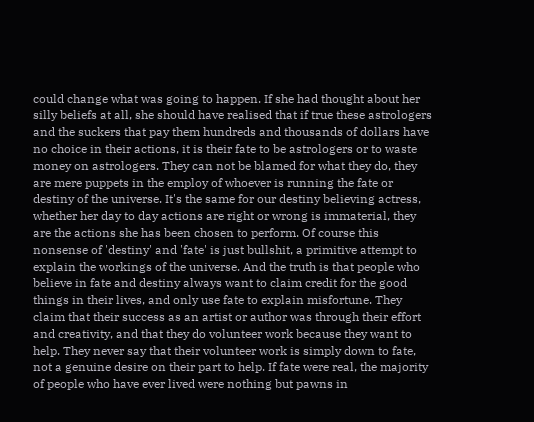could change what was going to happen. If she had thought about her silly beliefs at all, she should have realised that if true these astrologers and the suckers that pay them hundreds and thousands of dollars have no choice in their actions, it is their fate to be astrologers or to waste money on astrologers. They can not be blamed for what they do, they are mere puppets in the employ of whoever is running the fate or destiny of the universe. It's the same for our destiny believing actress, whether her day to day actions are right or wrong is immaterial, they are the actions she has been chosen to perform. Of course this nonsense of 'destiny' and 'fate' is just bullshit, a primitive attempt to explain the workings of the universe. And the truth is that people who believe in fate and destiny always want to claim credit for the good things in their lives, and only use fate to explain misfortune. They claim that their success as an artist or author was through their effort and creativity, and that they do volunteer work because they want to help. They never say that their volunteer work is simply down to fate, not a genuine desire on their part to help. If fate were real, the majority of people who have ever lived were nothing but pawns in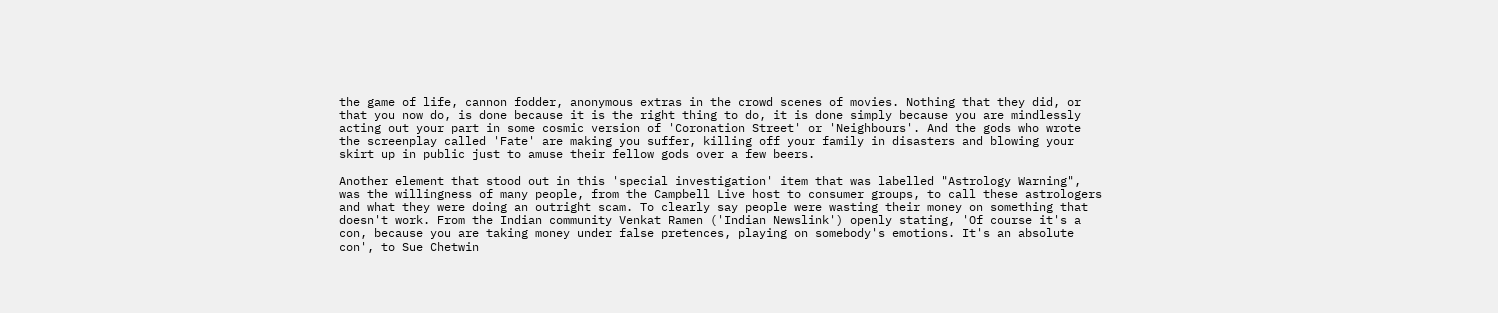the game of life, cannon fodder, anonymous extras in the crowd scenes of movies. Nothing that they did, or that you now do, is done because it is the right thing to do, it is done simply because you are mindlessly acting out your part in some cosmic version of 'Coronation Street' or 'Neighbours'. And the gods who wrote the screenplay called 'Fate' are making you suffer, killing off your family in disasters and blowing your skirt up in public just to amuse their fellow gods over a few beers.

Another element that stood out in this 'special investigation' item that was labelled "Astrology Warning", was the willingness of many people, from the Campbell Live host to consumer groups, to call these astrologers and what they were doing an outright scam. To clearly say people were wasting their money on something that doesn't work. From the Indian community Venkat Ramen ('Indian Newslink') openly stating, 'Of course it's a con, because you are taking money under false pretences, playing on somebody's emotions. It's an absolute con', to Sue Chetwin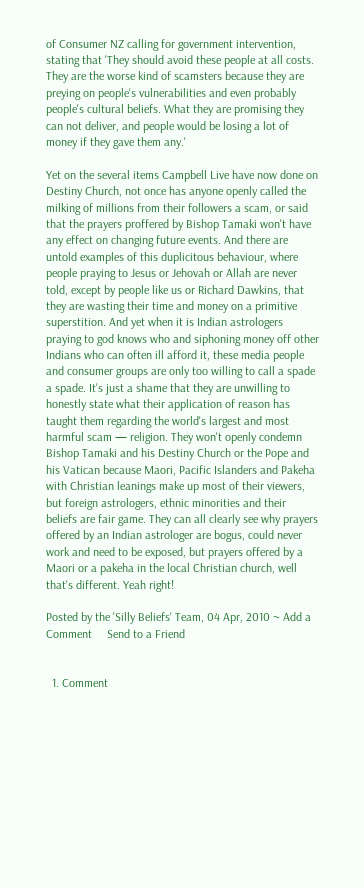of Consumer NZ calling for government intervention, stating that 'They should avoid these people at all costs. They are the worse kind of scamsters because they are preying on people's vulnerabilities and even probably people's cultural beliefs. What they are promising they can not deliver, and people would be losing a lot of money if they gave them any.'

Yet on the several items Campbell Live have now done on Destiny Church, not once has anyone openly called the milking of millions from their followers a scam, or said that the prayers proffered by Bishop Tamaki won't have any effect on changing future events. And there are untold examples of this duplicitous behaviour, where people praying to Jesus or Jehovah or Allah are never told, except by people like us or Richard Dawkins, that they are wasting their time and money on a primitive superstition. And yet when it is Indian astrologers praying to god knows who and siphoning money off other Indians who can often ill afford it, these media people and consumer groups are only too willing to call a spade a spade. It's just a shame that they are unwilling to honestly state what their application of reason has taught them regarding the world's largest and most harmful scam — religion. They won't openly condemn Bishop Tamaki and his Destiny Church or the Pope and his Vatican because Maori, Pacific Islanders and Pakeha with Christian leanings make up most of their viewers, but foreign astrologers, ethnic minorities and their beliefs are fair game. They can all clearly see why prayers offered by an Indian astrologer are bogus, could never work and need to be exposed, but prayers offered by a Maori or a pakeha in the local Christian church, well that's different. Yeah right!

Posted by the 'Silly Beliefs' Team, 04 Apr, 2010 ~ Add a Comment     Send to a Friend


  1. Comment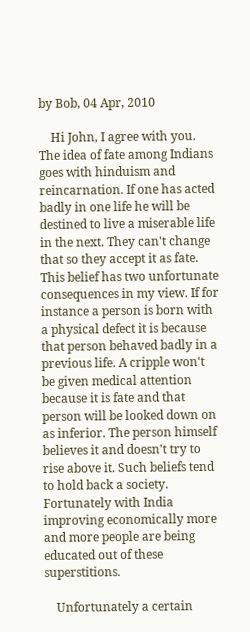by Bob, 04 Apr, 2010

    Hi John, I agree with you. The idea of fate among Indians goes with hinduism and reincarnation. If one has acted badly in one life he will be destined to live a miserable life in the next. They can't change that so they accept it as fate. This belief has two unfortunate consequences in my view. If for instance a person is born with a physical defect it is because that person behaved badly in a previous life. A cripple won't be given medical attention because it is fate and that person will be looked down on as inferior. The person himself believes it and doesn't try to rise above it. Such beliefs tend to hold back a society. Fortunately with India improving economically more and more people are being educated out of these superstitions.

    Unfortunately a certain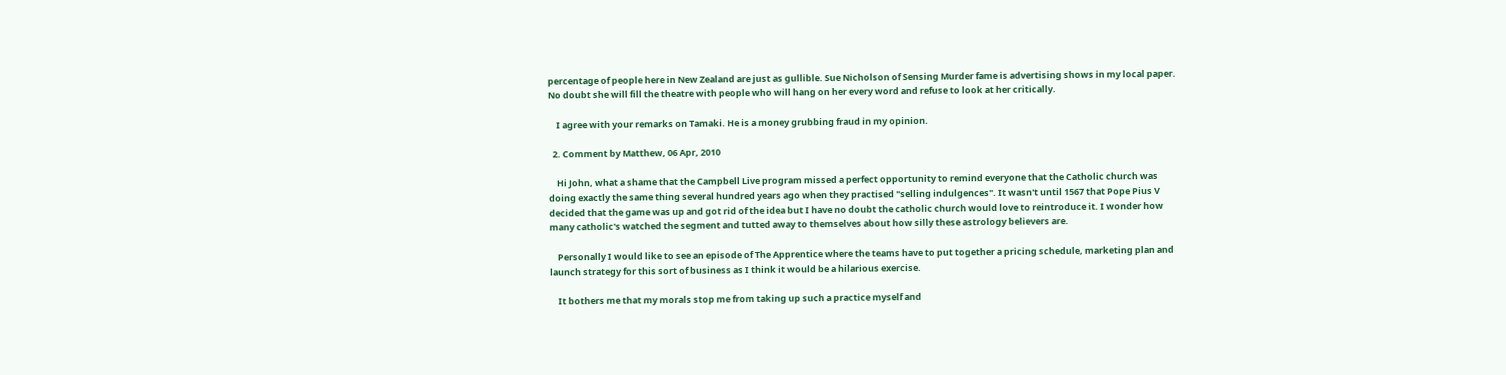percentage of people here in New Zealand are just as gullible. Sue Nicholson of Sensing Murder fame is advertising shows in my local paper. No doubt she will fill the theatre with people who will hang on her every word and refuse to look at her critically.

    I agree with your remarks on Tamaki. He is a money grubbing fraud in my opinion.

  2. Comment by Matthew, 06 Apr, 2010

    Hi John, what a shame that the Campbell Live program missed a perfect opportunity to remind everyone that the Catholic church was doing exactly the same thing several hundred years ago when they practised "selling indulgences". It wasn't until 1567 that Pope Pius V decided that the game was up and got rid of the idea but I have no doubt the catholic church would love to reintroduce it. I wonder how many catholic's watched the segment and tutted away to themselves about how silly these astrology believers are.

    Personally I would like to see an episode of The Apprentice where the teams have to put together a pricing schedule, marketing plan and launch strategy for this sort of business as I think it would be a hilarious exercise.

    It bothers me that my morals stop me from taking up such a practice myself and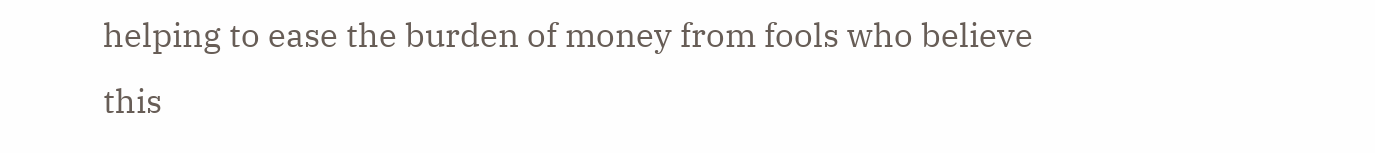helping to ease the burden of money from fools who believe this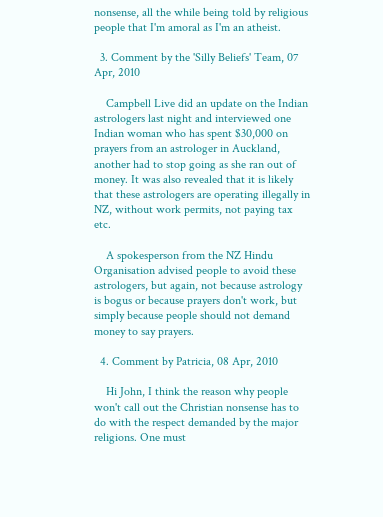nonsense, all the while being told by religious people that I'm amoral as I'm an atheist.

  3. Comment by the 'Silly Beliefs' Team, 07 Apr, 2010

    Campbell Live did an update on the Indian astrologers last night and interviewed one Indian woman who has spent $30,000 on prayers from an astrologer in Auckland, another had to stop going as she ran out of money. It was also revealed that it is likely that these astrologers are operating illegally in NZ, without work permits, not paying tax etc.

    A spokesperson from the NZ Hindu Organisation advised people to avoid these astrologers, but again, not because astrology is bogus or because prayers don't work, but simply because people should not demand money to say prayers.

  4. Comment by Patricia, 08 Apr, 2010

    Hi John, I think the reason why people won't call out the Christian nonsense has to do with the respect demanded by the major religions. One must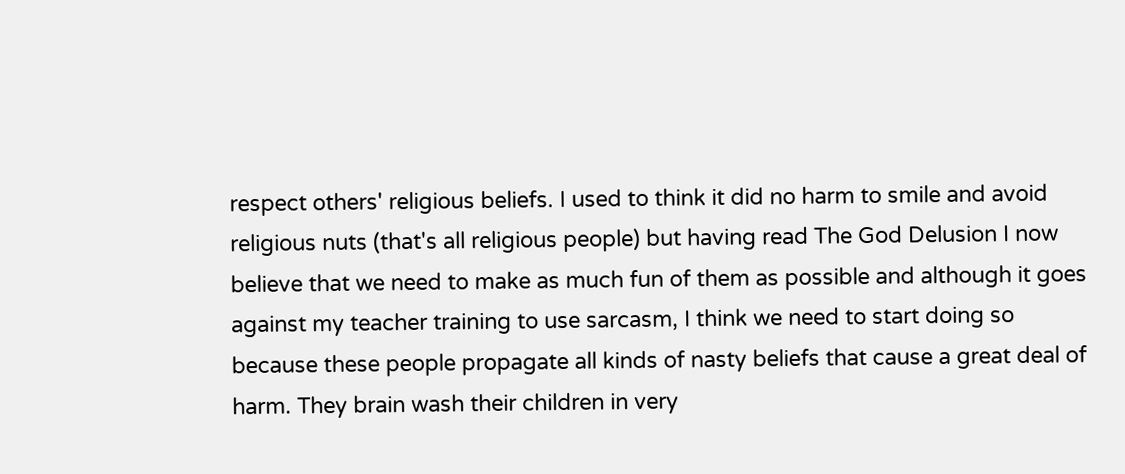respect others' religious beliefs. I used to think it did no harm to smile and avoid religious nuts (that's all religious people) but having read The God Delusion I now believe that we need to make as much fun of them as possible and although it goes against my teacher training to use sarcasm, I think we need to start doing so because these people propagate all kinds of nasty beliefs that cause a great deal of harm. They brain wash their children in very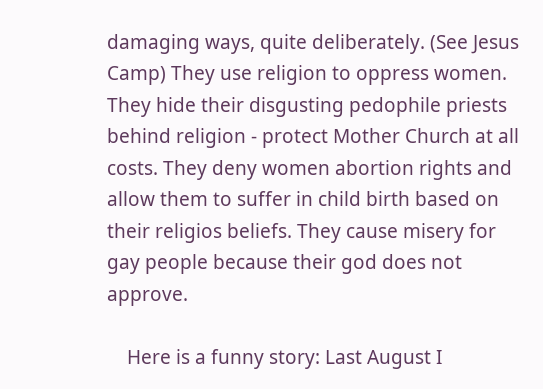damaging ways, quite deliberately. (See Jesus Camp) They use religion to oppress women. They hide their disgusting pedophile priests behind religion - protect Mother Church at all costs. They deny women abortion rights and allow them to suffer in child birth based on their religios beliefs. They cause misery for gay people because their god does not approve.

    Here is a funny story: Last August I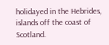holidayed in the Hebrides, islands off the coast of Scotland.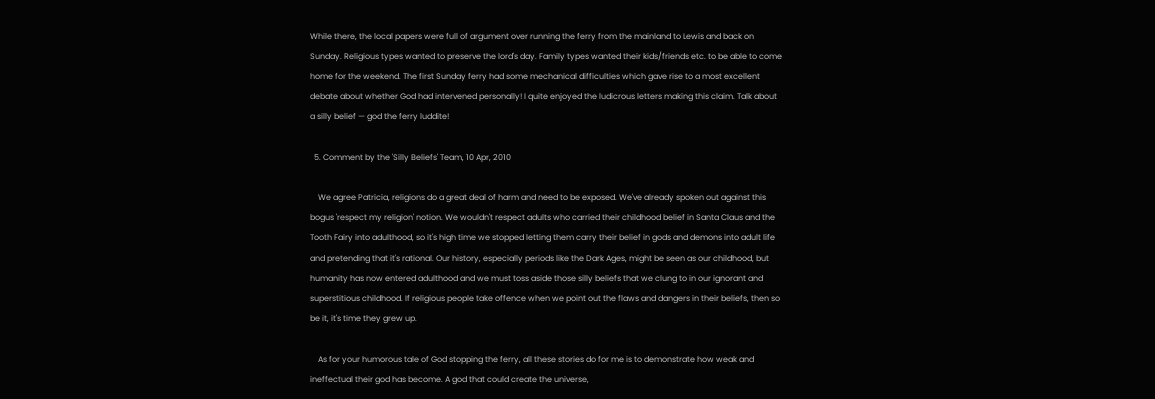While there, the local papers were full of argument over running the ferry from the mainland to Lewis and back on Sunday. Religious types wanted to preserve the lord's day. Family types wanted their kids/friends etc. to be able to come home for the weekend. The first Sunday ferry had some mechanical difficulties which gave rise to a most excellent debate about whether God had intervened personally! I quite enjoyed the ludicrous letters making this claim. Talk about a silly belief — god the ferry luddite!

  5. Comment by the 'Silly Beliefs' Team, 10 Apr, 2010

    We agree Patricia, religions do a great deal of harm and need to be exposed. We've already spoken out against this bogus 'respect my religion' notion. We wouldn't respect adults who carried their childhood belief in Santa Claus and the Tooth Fairy into adulthood, so it's high time we stopped letting them carry their belief in gods and demons into adult life and pretending that it's rational. Our history, especially periods like the Dark Ages, might be seen as our childhood, but humanity has now entered adulthood and we must toss aside those silly beliefs that we clung to in our ignorant and superstitious childhood. If religious people take offence when we point out the flaws and dangers in their beliefs, then so be it, it's time they grew up.

    As for your humorous tale of God stopping the ferry, all these stories do for me is to demonstrate how weak and ineffectual their god has become. A god that could create the universe,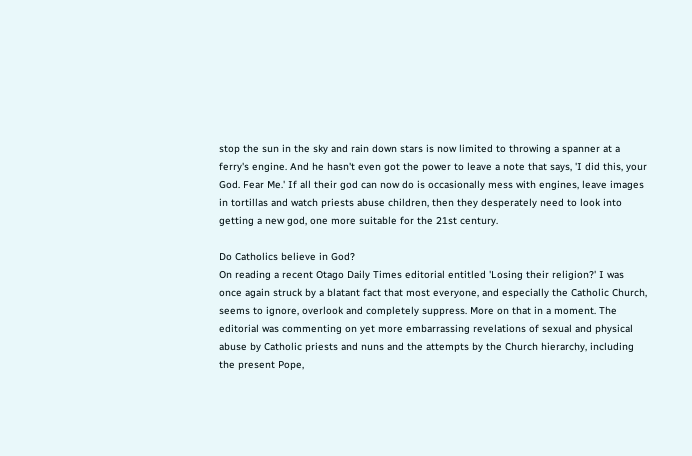stop the sun in the sky and rain down stars is now limited to throwing a spanner at a ferry's engine. And he hasn't even got the power to leave a note that says, 'I did this, your God. Fear Me.' If all their god can now do is occasionally mess with engines, leave images in tortillas and watch priests abuse children, then they desperately need to look into getting a new god, one more suitable for the 21st century.

Do Catholics believe in God?
On reading a recent Otago Daily Times editorial entitled 'Losing their religion?' I was once again struck by a blatant fact that most everyone, and especially the Catholic Church, seems to ignore, overlook and completely suppress. More on that in a moment. The editorial was commenting on yet more embarrassing revelations of sexual and physical abuse by Catholic priests and nuns and the attempts by the Church hierarchy, including the present Pope,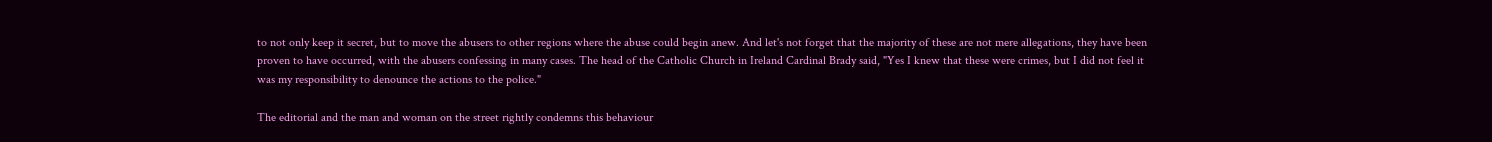to not only keep it secret, but to move the abusers to other regions where the abuse could begin anew. And let's not forget that the majority of these are not mere allegations, they have been proven to have occurred, with the abusers confessing in many cases. The head of the Catholic Church in Ireland Cardinal Brady said, "Yes I knew that these were crimes, but I did not feel it was my responsibility to denounce the actions to the police."

The editorial and the man and woman on the street rightly condemns this behaviour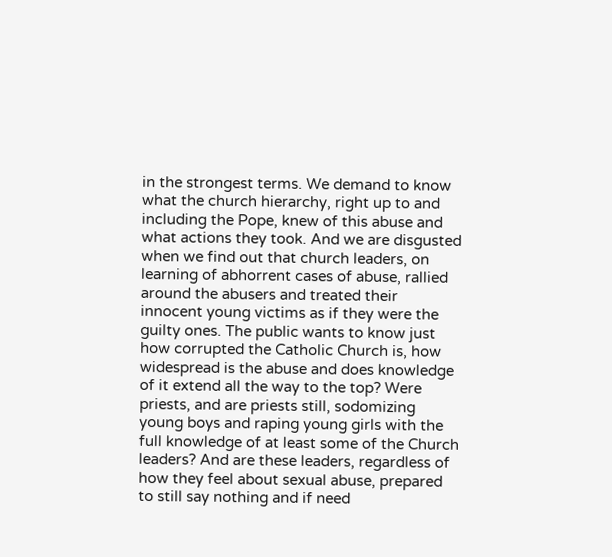in the strongest terms. We demand to know what the church hierarchy, right up to and including the Pope, knew of this abuse and what actions they took. And we are disgusted when we find out that church leaders, on learning of abhorrent cases of abuse, rallied around the abusers and treated their innocent young victims as if they were the guilty ones. The public wants to know just how corrupted the Catholic Church is, how widespread is the abuse and does knowledge of it extend all the way to the top? Were priests, and are priests still, sodomizing young boys and raping young girls with the full knowledge of at least some of the Church leaders? And are these leaders, regardless of how they feel about sexual abuse, prepared to still say nothing and if need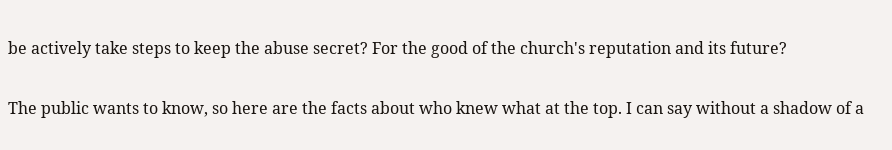be actively take steps to keep the abuse secret? For the good of the church's reputation and its future?

The public wants to know, so here are the facts about who knew what at the top. I can say without a shadow of a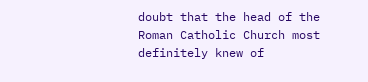doubt that the head of the Roman Catholic Church most definitely knew of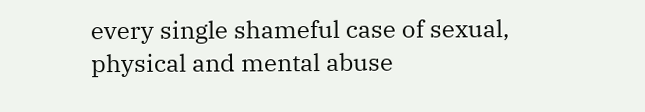every single shameful case of sexual, physical and mental abuse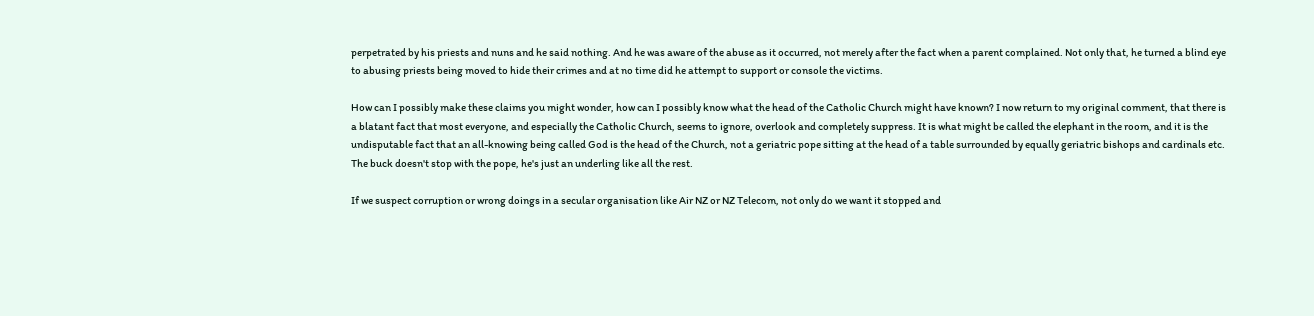perpetrated by his priests and nuns and he said nothing. And he was aware of the abuse as it occurred, not merely after the fact when a parent complained. Not only that, he turned a blind eye to abusing priests being moved to hide their crimes and at no time did he attempt to support or console the victims.

How can I possibly make these claims you might wonder, how can I possibly know what the head of the Catholic Church might have known? I now return to my original comment, that there is a blatant fact that most everyone, and especially the Catholic Church, seems to ignore, overlook and completely suppress. It is what might be called the elephant in the room, and it is the undisputable fact that an all-knowing being called God is the head of the Church, not a geriatric pope sitting at the head of a table surrounded by equally geriatric bishops and cardinals etc. The buck doesn't stop with the pope, he's just an underling like all the rest.

If we suspect corruption or wrong doings in a secular organisation like Air NZ or NZ Telecom, not only do we want it stopped and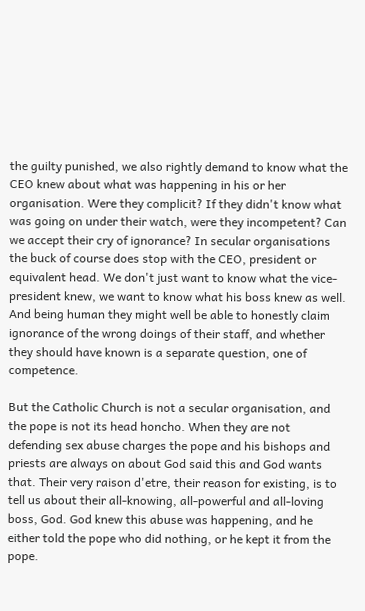the guilty punished, we also rightly demand to know what the CEO knew about what was happening in his or her organisation. Were they complicit? If they didn't know what was going on under their watch, were they incompetent? Can we accept their cry of ignorance? In secular organisations the buck of course does stop with the CEO, president or equivalent head. We don't just want to know what the vice-president knew, we want to know what his boss knew as well. And being human they might well be able to honestly claim ignorance of the wrong doings of their staff, and whether they should have known is a separate question, one of competence.

But the Catholic Church is not a secular organisation, and the pope is not its head honcho. When they are not defending sex abuse charges the pope and his bishops and priests are always on about God said this and God wants that. Their very raison d'etre, their reason for existing, is to tell us about their all-knowing, all-powerful and all-loving boss, God. God knew this abuse was happening, and he either told the pope who did nothing, or he kept it from the pope.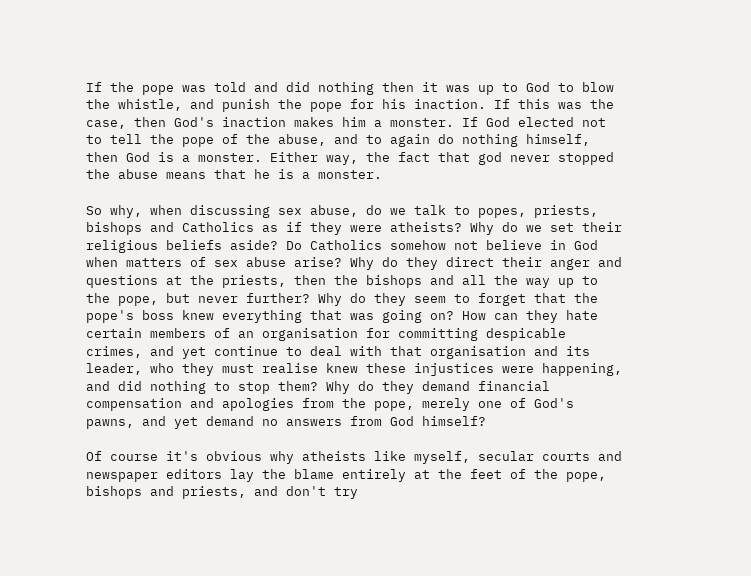If the pope was told and did nothing then it was up to God to blow the whistle, and punish the pope for his inaction. If this was the case, then God's inaction makes him a monster. If God elected not to tell the pope of the abuse, and to again do nothing himself, then God is a monster. Either way, the fact that god never stopped the abuse means that he is a monster.

So why, when discussing sex abuse, do we talk to popes, priests, bishops and Catholics as if they were atheists? Why do we set their religious beliefs aside? Do Catholics somehow not believe in God when matters of sex abuse arise? Why do they direct their anger and questions at the priests, then the bishops and all the way up to the pope, but never further? Why do they seem to forget that the pope's boss knew everything that was going on? How can they hate certain members of an organisation for committing despicable crimes, and yet continue to deal with that organisation and its leader, who they must realise knew these injustices were happening, and did nothing to stop them? Why do they demand financial compensation and apologies from the pope, merely one of God's pawns, and yet demand no answers from God himself?

Of course it's obvious why atheists like myself, secular courts and newspaper editors lay the blame entirely at the feet of the pope, bishops and priests, and don't try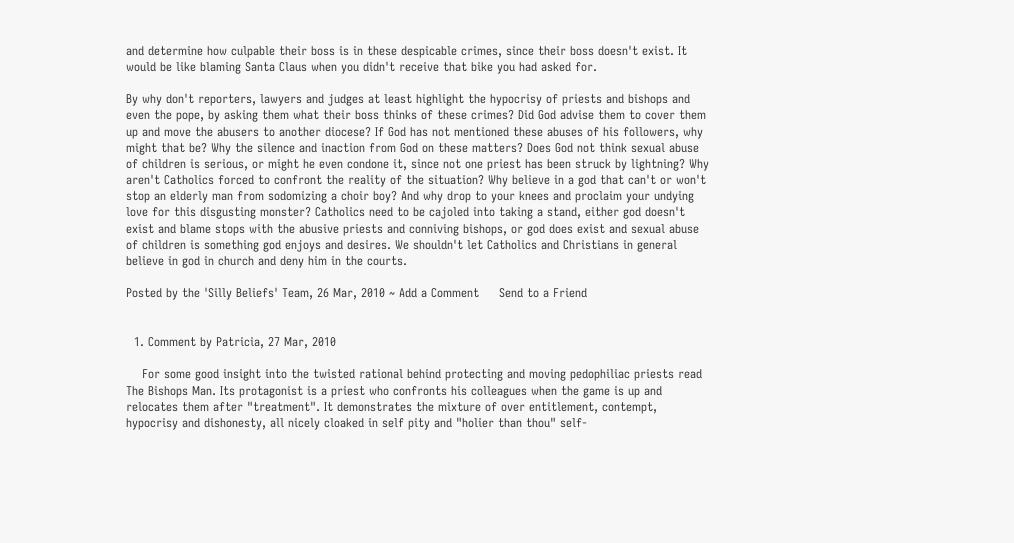and determine how culpable their boss is in these despicable crimes, since their boss doesn't exist. It would be like blaming Santa Claus when you didn't receive that bike you had asked for.

By why don't reporters, lawyers and judges at least highlight the hypocrisy of priests and bishops and even the pope, by asking them what their boss thinks of these crimes? Did God advise them to cover them up and move the abusers to another diocese? If God has not mentioned these abuses of his followers, why might that be? Why the silence and inaction from God on these matters? Does God not think sexual abuse of children is serious, or might he even condone it, since not one priest has been struck by lightning? Why aren't Catholics forced to confront the reality of the situation? Why believe in a god that can't or won't stop an elderly man from sodomizing a choir boy? And why drop to your knees and proclaim your undying love for this disgusting monster? Catholics need to be cajoled into taking a stand, either god doesn't exist and blame stops with the abusive priests and conniving bishops, or god does exist and sexual abuse of children is something god enjoys and desires. We shouldn't let Catholics and Christians in general believe in god in church and deny him in the courts.

Posted by the 'Silly Beliefs' Team, 26 Mar, 2010 ~ Add a Comment     Send to a Friend


  1. Comment by Patricia, 27 Mar, 2010

    For some good insight into the twisted rational behind protecting and moving pedophiliac priests read The Bishops Man. Its protagonist is a priest who confronts his colleagues when the game is up and relocates them after "treatment". It demonstrates the mixture of over entitlement, contempt, hypocrisy and dishonesty, all nicely cloaked in self pity and "holier than thou" self-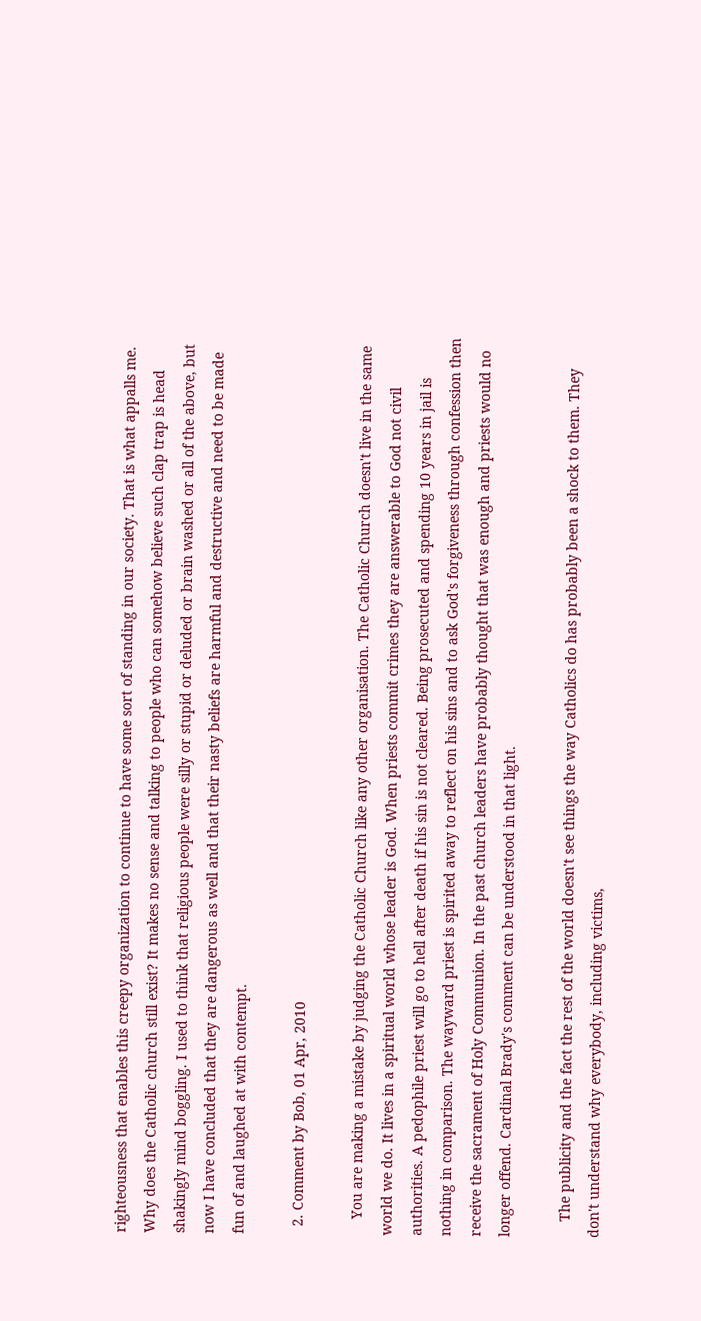righteousness that enables this creepy organization to continue to have some sort of standing in our society. That is what appalls me. Why does the Catholic church still exist? It makes no sense and talking to people who can somehow believe such clap trap is head shakingly mind boggling. I used to think that religious people were silly or stupid or deluded or brain washed or all of the above, but now I have concluded that they are dangerous as well and that their nasty beliefs are harmful and destructive and need to be made fun of and laughed at with contempt.

  2. Comment by Bob, 01 Apr, 2010

    You are making a mistake by judging the Catholic Church like any other organisation. The Catholic Church doesn't live in the same world we do. It lives in a spiritual world whose leader is God. When priests commit crimes they are answerable to God not civil authorities. A pedophile priest will go to hell after death if his sin is not cleared. Being prosecuted and spending 10 years in jail is nothing in comparison. The wayward priest is spirited away to reflect on his sins and to ask God's forgiveness through confession then receive the sacrament of Holy Communion. In the past church leaders have probably thought that was enough and priests would no longer offend. Cardinal Brady's comment can be understood in that light.

    The publicity and the fact the rest of the world doesn't see things the way Catholics do has probably been a shock to them. They don't understand why everybody, including victims,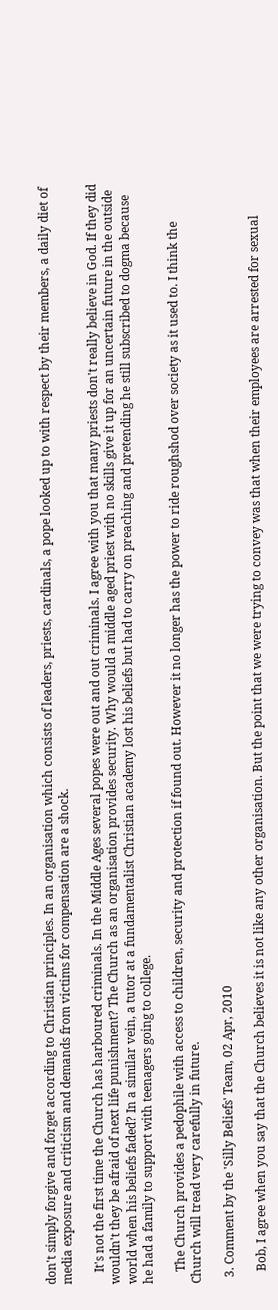don't simply forgive and forget according to Christian principles. In an organisation which consists of leaders, priests, cardinals, a pope looked up to with respect by their members, a daily diet of media exposure and criticism and demands from victims for compensation are a shock.

    It's not the first time the Church has harboured criminals. In the Middle Ages several popes were out and out criminals. I agree with you that many priests don't really believe in God. If they did wouldn't they be afraid of next life punishment? The Church as an organisation provides security. Why would a middle aged priest with no skills give it up for an uncertain future in the outside world when his beliefs faded? In a similar vein, a tutor at a fundamentalist Christian academy lost his beliefs but had to carry on preaching and pretending he still subscribed to dogma because he had a family to support with teenagers going to college.

    The Church provides a pedophile with access to children, security and protection if found out. However it no longer has the power to ride roughshod over society as it used to. I think the Church will tread very carefully in future.

  3. Comment by the 'Silly Beliefs' Team, 02 Apr, 2010

    Bob, I agree when you say that the Church believes it is not like any other organisation. But the point that we were trying to convey was that when their employees are arrested for sexual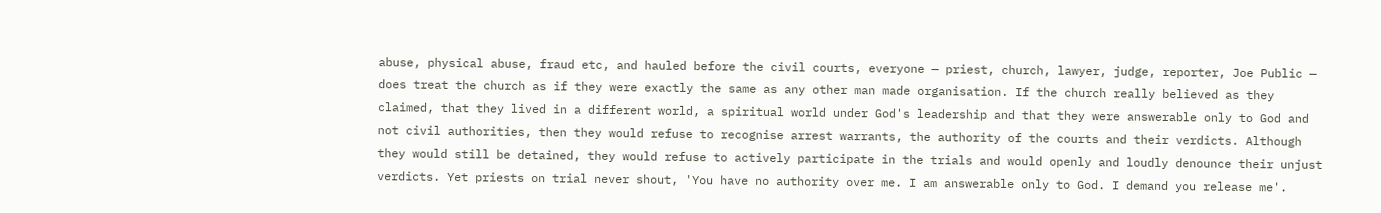abuse, physical abuse, fraud etc, and hauled before the civil courts, everyone — priest, church, lawyer, judge, reporter, Joe Public — does treat the church as if they were exactly the same as any other man made organisation. If the church really believed as they claimed, that they lived in a different world, a spiritual world under God's leadership and that they were answerable only to God and not civil authorities, then they would refuse to recognise arrest warrants, the authority of the courts and their verdicts. Although they would still be detained, they would refuse to actively participate in the trials and would openly and loudly denounce their unjust verdicts. Yet priests on trial never shout, 'You have no authority over me. I am answerable only to God. I demand you release me'.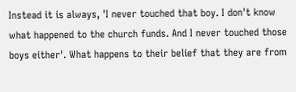Instead it is always, 'I never touched that boy. I don't know what happened to the church funds. And I never touched those boys either'. What happens to their belief that they are from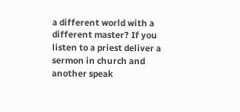a different world with a different master? If you listen to a priest deliver a sermon in church and another speak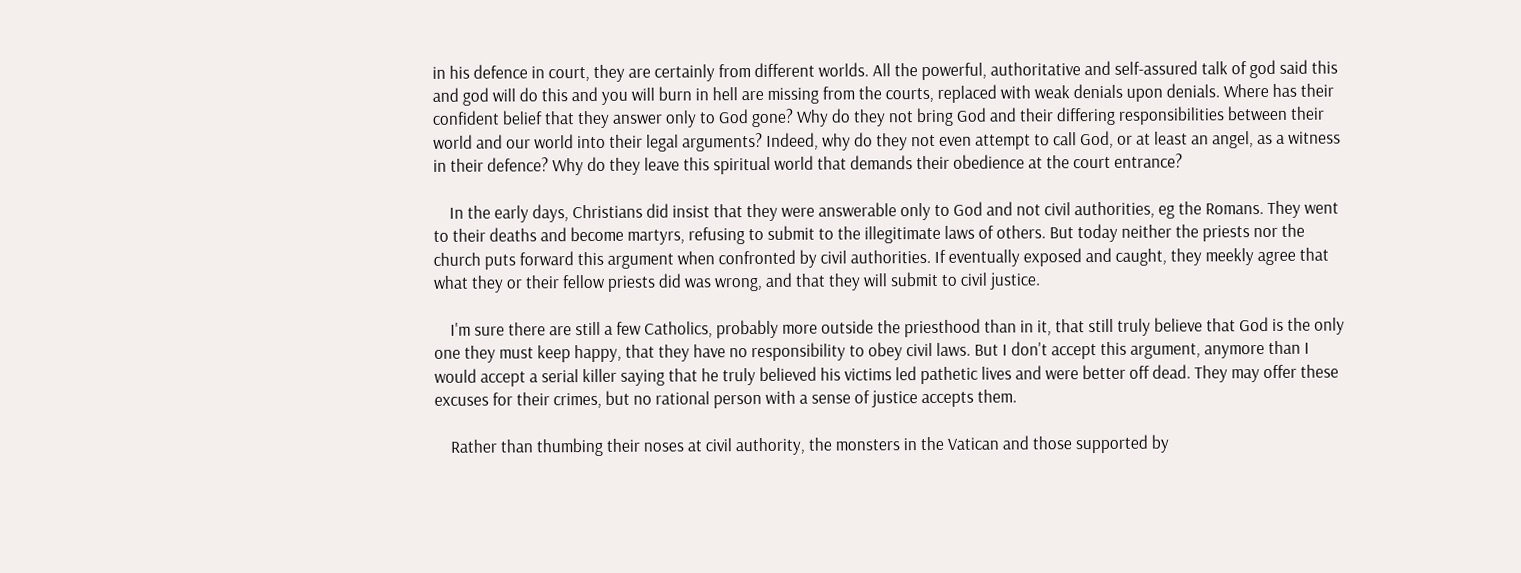in his defence in court, they are certainly from different worlds. All the powerful, authoritative and self-assured talk of god said this and god will do this and you will burn in hell are missing from the courts, replaced with weak denials upon denials. Where has their confident belief that they answer only to God gone? Why do they not bring God and their differing responsibilities between their world and our world into their legal arguments? Indeed, why do they not even attempt to call God, or at least an angel, as a witness in their defence? Why do they leave this spiritual world that demands their obedience at the court entrance?

    In the early days, Christians did insist that they were answerable only to God and not civil authorities, eg the Romans. They went to their deaths and become martyrs, refusing to submit to the illegitimate laws of others. But today neither the priests nor the church puts forward this argument when confronted by civil authorities. If eventually exposed and caught, they meekly agree that what they or their fellow priests did was wrong, and that they will submit to civil justice.

    I'm sure there are still a few Catholics, probably more outside the priesthood than in it, that still truly believe that God is the only one they must keep happy, that they have no responsibility to obey civil laws. But I don't accept this argument, anymore than I would accept a serial killer saying that he truly believed his victims led pathetic lives and were better off dead. They may offer these excuses for their crimes, but no rational person with a sense of justice accepts them.

    Rather than thumbing their noses at civil authority, the monsters in the Vatican and those supported by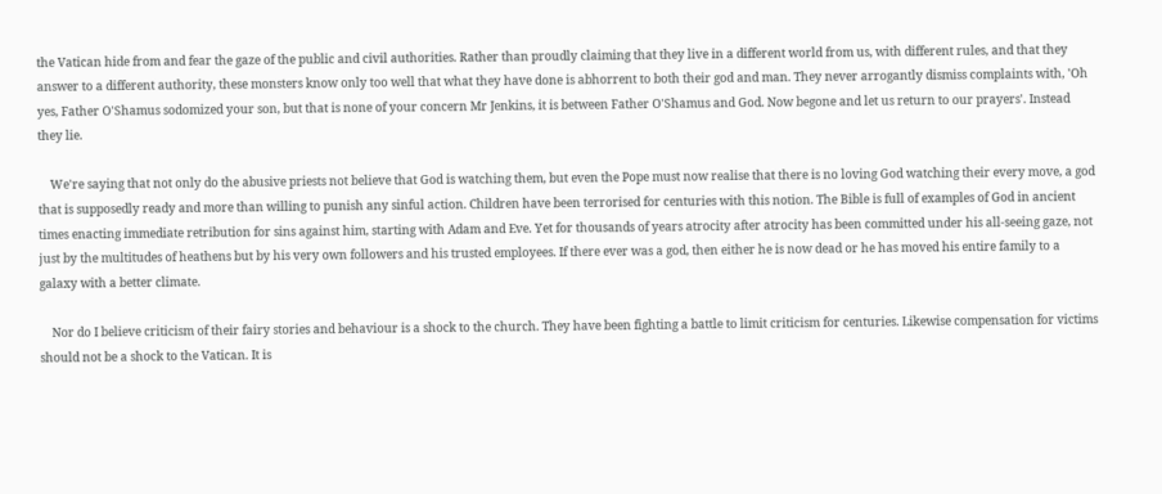the Vatican hide from and fear the gaze of the public and civil authorities. Rather than proudly claiming that they live in a different world from us, with different rules, and that they answer to a different authority, these monsters know only too well that what they have done is abhorrent to both their god and man. They never arrogantly dismiss complaints with, 'Oh yes, Father O'Shamus sodomized your son, but that is none of your concern Mr Jenkins, it is between Father O'Shamus and God. Now begone and let us return to our prayers'. Instead they lie.

    We're saying that not only do the abusive priests not believe that God is watching them, but even the Pope must now realise that there is no loving God watching their every move, a god that is supposedly ready and more than willing to punish any sinful action. Children have been terrorised for centuries with this notion. The Bible is full of examples of God in ancient times enacting immediate retribution for sins against him, starting with Adam and Eve. Yet for thousands of years atrocity after atrocity has been committed under his all-seeing gaze, not just by the multitudes of heathens but by his very own followers and his trusted employees. If there ever was a god, then either he is now dead or he has moved his entire family to a galaxy with a better climate.

    Nor do I believe criticism of their fairy stories and behaviour is a shock to the church. They have been fighting a battle to limit criticism for centuries. Likewise compensation for victims should not be a shock to the Vatican. It is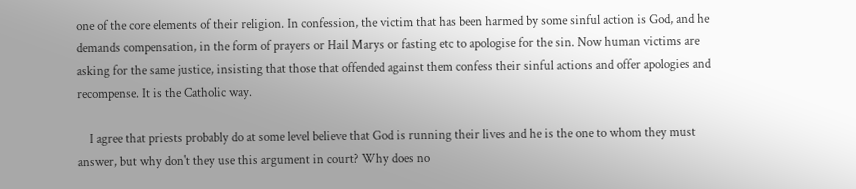one of the core elements of their religion. In confession, the victim that has been harmed by some sinful action is God, and he demands compensation, in the form of prayers or Hail Marys or fasting etc to apologise for the sin. Now human victims are asking for the same justice, insisting that those that offended against them confess their sinful actions and offer apologies and recompense. It is the Catholic way.

    I agree that priests probably do at some level believe that God is running their lives and he is the one to whom they must answer, but why don't they use this argument in court? Why does no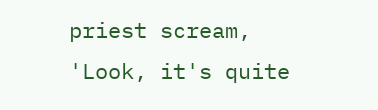priest scream, 'Look, it's quite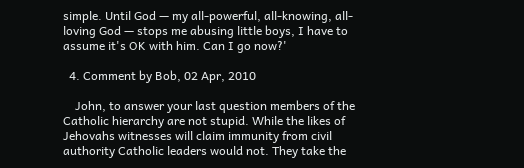simple. Until God — my all-powerful, all-knowing, all-loving God — stops me abusing little boys, I have to assume it's OK with him. Can I go now?'

  4. Comment by Bob, 02 Apr, 2010

    John, to answer your last question members of the Catholic hierarchy are not stupid. While the likes of Jehovahs witnesses will claim immunity from civil authority Catholic leaders would not. They take the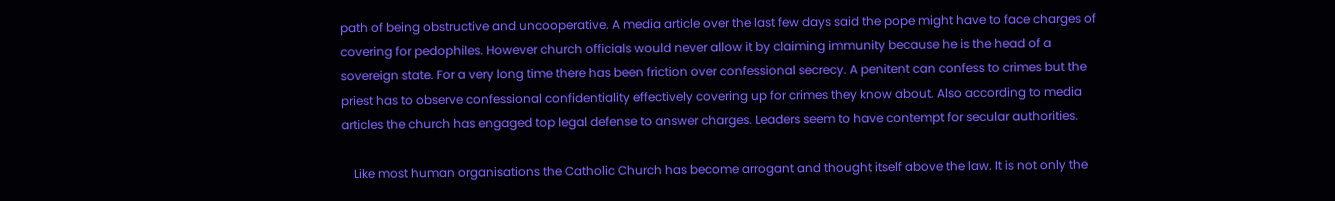path of being obstructive and uncooperative. A media article over the last few days said the pope might have to face charges of covering for pedophiles. However church officials would never allow it by claiming immunity because he is the head of a sovereign state. For a very long time there has been friction over confessional secrecy. A penitent can confess to crimes but the priest has to observe confessional confidentiality effectively covering up for crimes they know about. Also according to media articles the church has engaged top legal defense to answer charges. Leaders seem to have contempt for secular authorities.

    Like most human organisations the Catholic Church has become arrogant and thought itself above the law. It is not only the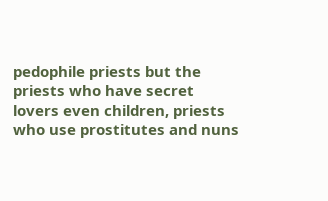pedophile priests but the priests who have secret lovers even children, priests who use prostitutes and nuns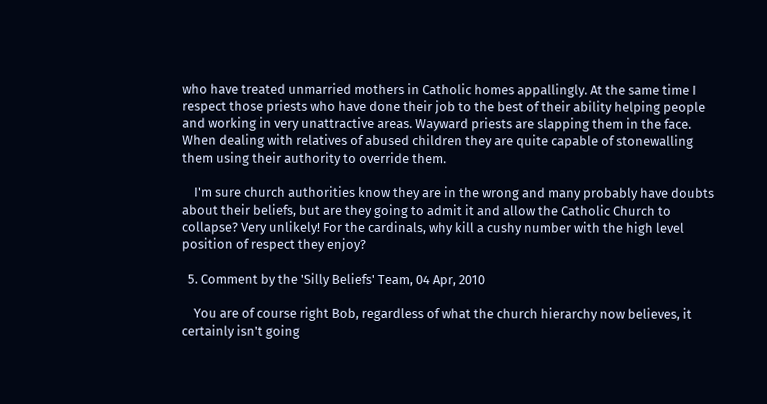who have treated unmarried mothers in Catholic homes appallingly. At the same time I respect those priests who have done their job to the best of their ability helping people and working in very unattractive areas. Wayward priests are slapping them in the face. When dealing with relatives of abused children they are quite capable of stonewalling them using their authority to override them.

    I'm sure church authorities know they are in the wrong and many probably have doubts about their beliefs, but are they going to admit it and allow the Catholic Church to collapse? Very unlikely! For the cardinals, why kill a cushy number with the high level position of respect they enjoy?

  5. Comment by the 'Silly Beliefs' Team, 04 Apr, 2010

    You are of course right Bob, regardless of what the church hierarchy now believes, it certainly isn't going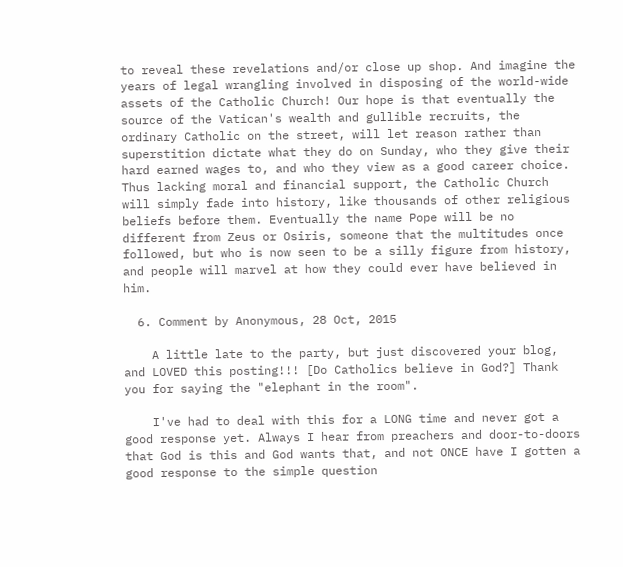to reveal these revelations and/or close up shop. And imagine the years of legal wrangling involved in disposing of the world-wide assets of the Catholic Church! Our hope is that eventually the source of the Vatican's wealth and gullible recruits, the ordinary Catholic on the street, will let reason rather than superstition dictate what they do on Sunday, who they give their hard earned wages to, and who they view as a good career choice. Thus lacking moral and financial support, the Catholic Church will simply fade into history, like thousands of other religious beliefs before them. Eventually the name Pope will be no different from Zeus or Osiris, someone that the multitudes once followed, but who is now seen to be a silly figure from history, and people will marvel at how they could ever have believed in him.

  6. Comment by Anonymous, 28 Oct, 2015

    A little late to the party, but just discovered your blog, and LOVED this posting!!! [Do Catholics believe in God?] Thank you for saying the "elephant in the room".

    I've had to deal with this for a LONG time and never got a good response yet. Always I hear from preachers and door-to-doors that God is this and God wants that, and not ONCE have I gotten a good response to the simple question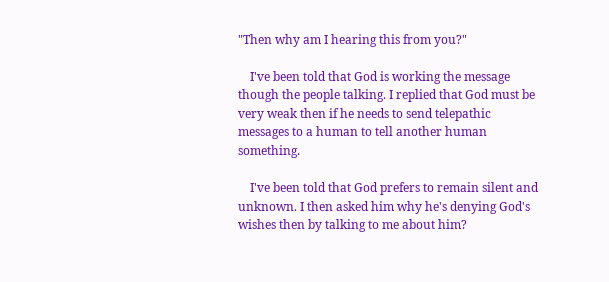"Then why am I hearing this from you?"

    I've been told that God is working the message though the people talking. I replied that God must be very weak then if he needs to send telepathic messages to a human to tell another human something.

    I've been told that God prefers to remain silent and unknown. I then asked him why he's denying God's wishes then by talking to me about him?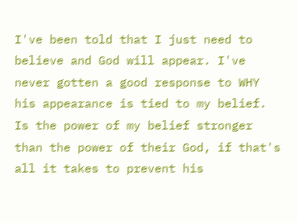I've been told that I just need to believe and God will appear. I've never gotten a good response to WHY his appearance is tied to my belief. Is the power of my belief stronger than the power of their God, if that's all it takes to prevent his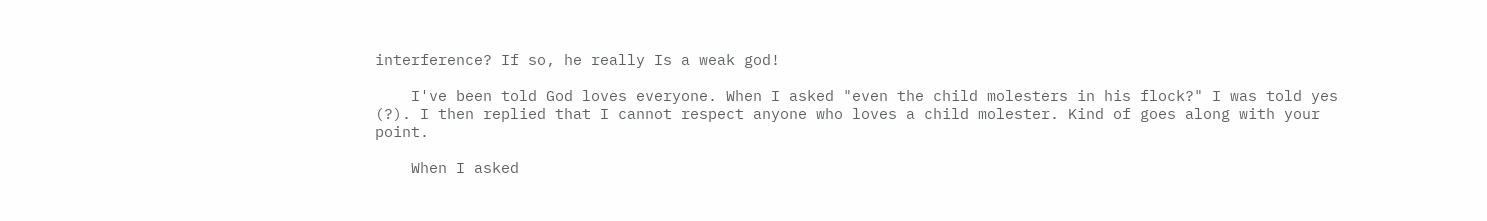interference? If so, he really Is a weak god!

    I've been told God loves everyone. When I asked "even the child molesters in his flock?" I was told yes (?). I then replied that I cannot respect anyone who loves a child molester. Kind of goes along with your point.

    When I asked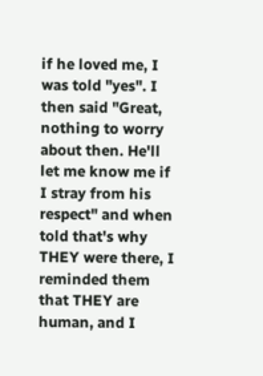if he loved me, I was told "yes". I then said "Great, nothing to worry about then. He'll let me know me if I stray from his respect" and when told that's why THEY were there, I reminded them that THEY are human, and I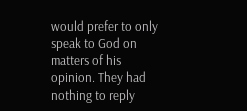would prefer to only speak to God on matters of his opinion. They had nothing to reply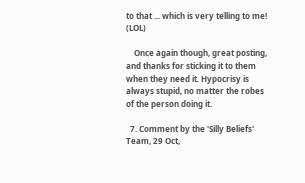to that ... which is very telling to me! (LOL)

    Once again though, great posting, and thanks for sticking it to them when they need it. Hypocrisy is always stupid, no matter the robes of the person doing it.

  7. Comment by the 'Silly Beliefs' Team, 29 Oct,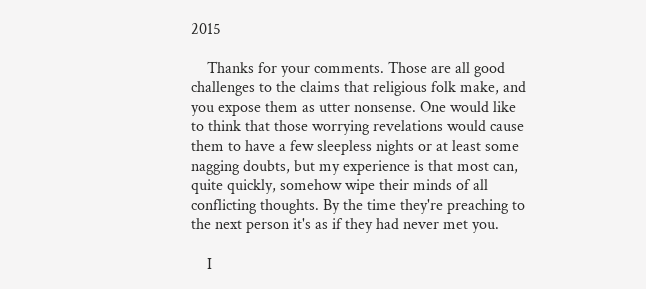2015

    Thanks for your comments. Those are all good challenges to the claims that religious folk make, and you expose them as utter nonsense. One would like to think that those worrying revelations would cause them to have a few sleepless nights or at least some nagging doubts, but my experience is that most can, quite quickly, somehow wipe their minds of all conflicting thoughts. By the time they're preaching to the next person it's as if they had never met you.

    I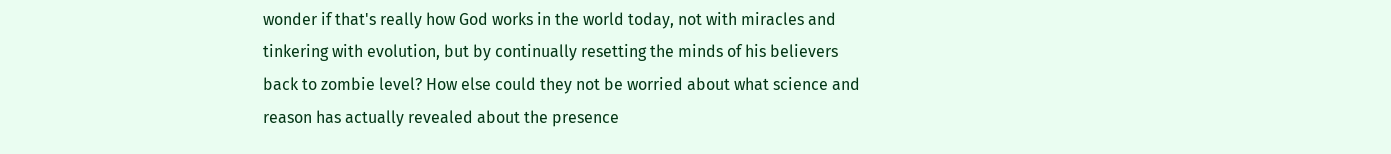wonder if that's really how God works in the world today, not with miracles and tinkering with evolution, but by continually resetting the minds of his believers back to zombie level? How else could they not be worried about what science and reason has actually revealed about the presence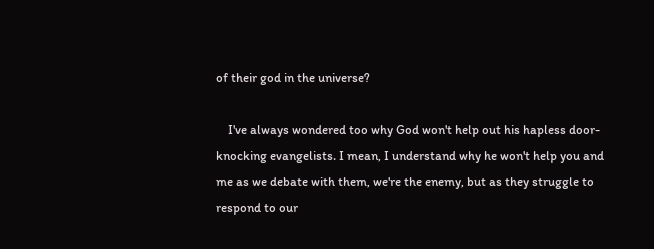of their god in the universe?

    I've always wondered too why God won't help out his hapless door-knocking evangelists. I mean, I understand why he won't help you and me as we debate with them, we're the enemy, but as they struggle to respond to our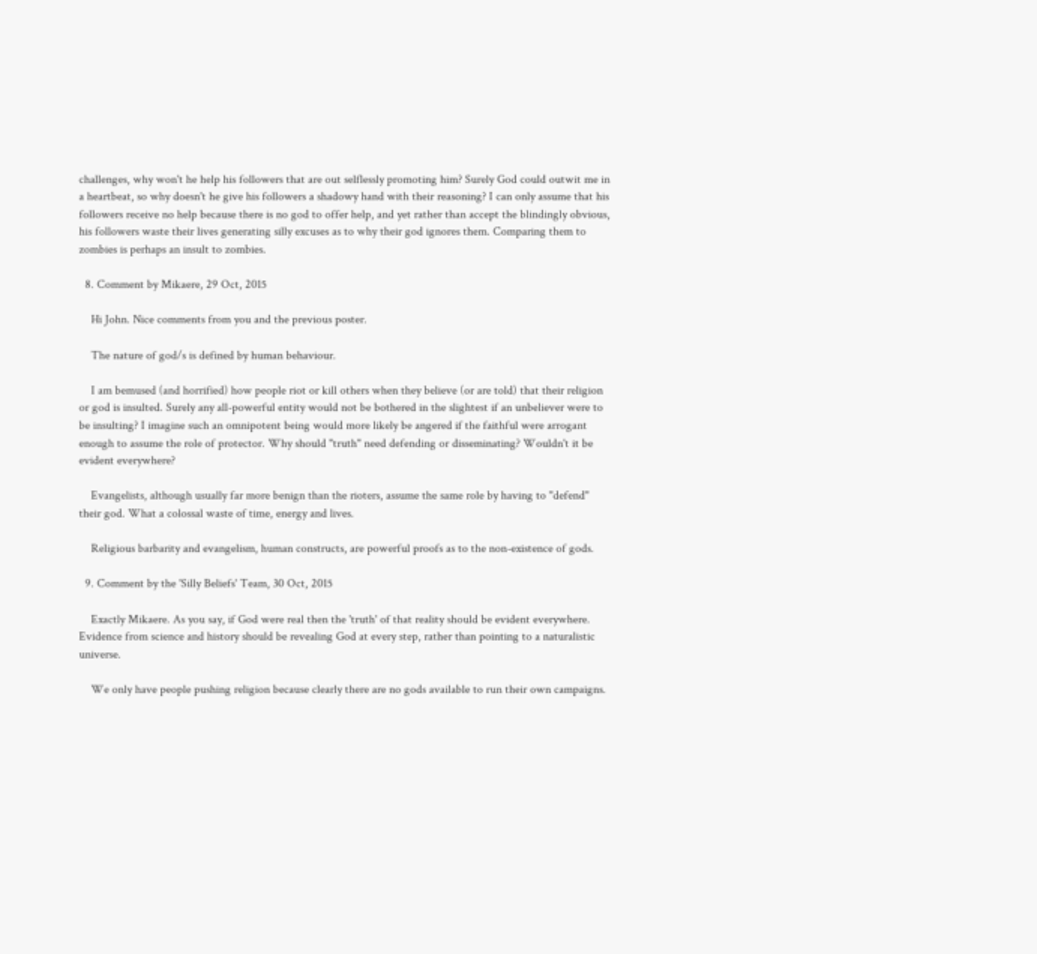challenges, why won't he help his followers that are out selflessly promoting him? Surely God could outwit me in a heartbeat, so why doesn't he give his followers a shadowy hand with their reasoning? I can only assume that his followers receive no help because there is no god to offer help, and yet rather than accept the blindingly obvious, his followers waste their lives generating silly excuses as to why their god ignores them. Comparing them to zombies is perhaps an insult to zombies.

  8. Comment by Mikaere, 29 Oct, 2015

    Hi John. Nice comments from you and the previous poster.

    The nature of god/s is defined by human behaviour.

    I am bemused (and horrified) how people riot or kill others when they believe (or are told) that their religion or god is insulted. Surely any all-powerful entity would not be bothered in the slightest if an unbeliever were to be insulting? I imagine such an omnipotent being would more likely be angered if the faithful were arrogant enough to assume the role of protector. Why should "truth" need defending or disseminating? Wouldn't it be evident everywhere?

    Evangelists, although usually far more benign than the rioters, assume the same role by having to "defend" their god. What a colossal waste of time, energy and lives.

    Religious barbarity and evangelism, human constructs, are powerful proofs as to the non-existence of gods.

  9. Comment by the 'Silly Beliefs' Team, 30 Oct, 2015

    Exactly Mikaere. As you say, if God were real then the 'truth' of that reality should be evident everywhere. Evidence from science and history should be revealing God at every step, rather than pointing to a naturalistic universe.

    We only have people pushing religion because clearly there are no gods available to run their own campaigns.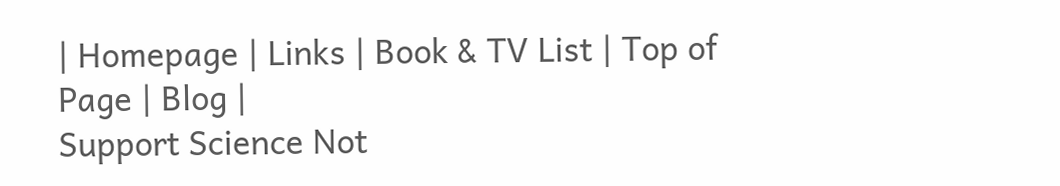| Homepage | Links | Book & TV List | Top of Page | Blog |
Support Science Not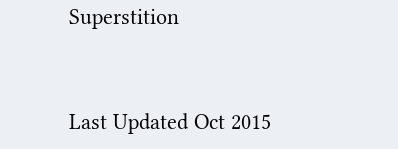Superstition


Last Updated Oct 2015